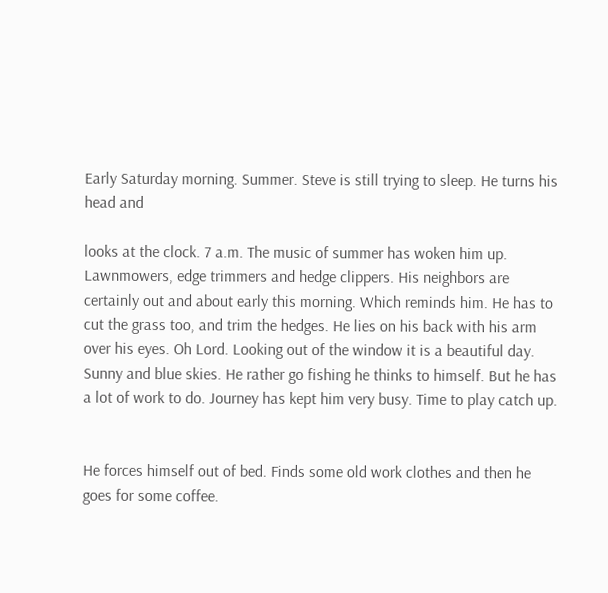Early Saturday morning. Summer. Steve is still trying to sleep. He turns his head and

looks at the clock. 7 a.m. The music of summer has woken him up. Lawnmowers, edge trimmers and hedge clippers. His neighbors are certainly out and about early this morning. Which reminds him. He has to cut the grass too, and trim the hedges. He lies on his back with his arm over his eyes. Oh Lord. Looking out of the window it is a beautiful day. Sunny and blue skies. He rather go fishing he thinks to himself. But he has a lot of work to do. Journey has kept him very busy. Time to play catch up.


He forces himself out of bed. Finds some old work clothes and then he goes for some coffee.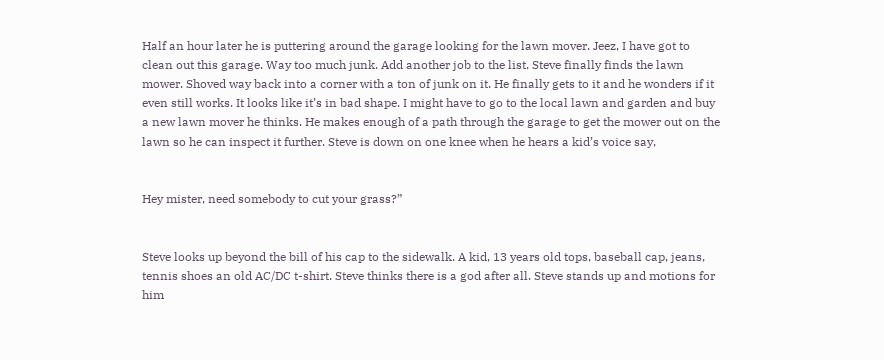Half an hour later he is puttering around the garage looking for the lawn mover. Jeez, I have got to clean out this garage. Way too much junk. Add another job to the list. Steve finally finds the lawn mower. Shoved way back into a corner with a ton of junk on it. He finally gets to it and he wonders if it even still works. It looks like it’s in bad shape. I might have to go to the local lawn and garden and buy a new lawn mover he thinks. He makes enough of a path through the garage to get the mower out on the lawn so he can inspect it further. Steve is down on one knee when he hears a kid’s voice say,


Hey mister, need somebody to cut your grass?”


Steve looks up beyond the bill of his cap to the sidewalk. A kid, 13 years old tops, baseball cap, jeans, tennis shoes an old AC/DC t-shirt. Steve thinks there is a god after all. Steve stands up and motions for him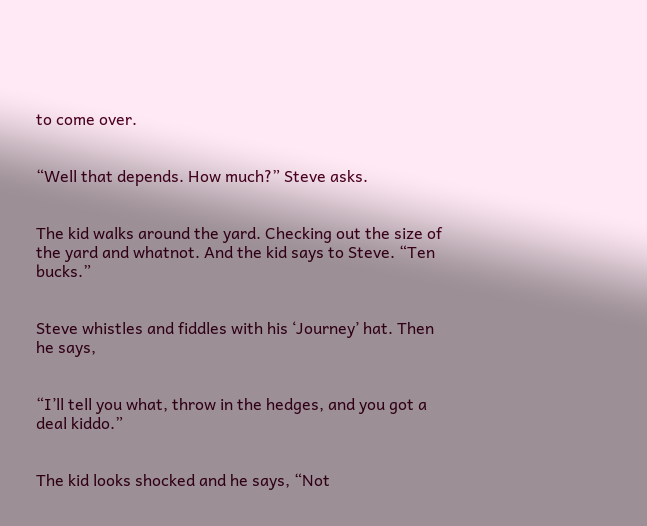to come over.


“Well that depends. How much?” Steve asks.


The kid walks around the yard. Checking out the size of the yard and whatnot. And the kid says to Steve. “Ten bucks.”


Steve whistles and fiddles with his ‘Journey’ hat. Then he says,


“I’ll tell you what, throw in the hedges, and you got a deal kiddo.”


The kid looks shocked and he says, “Not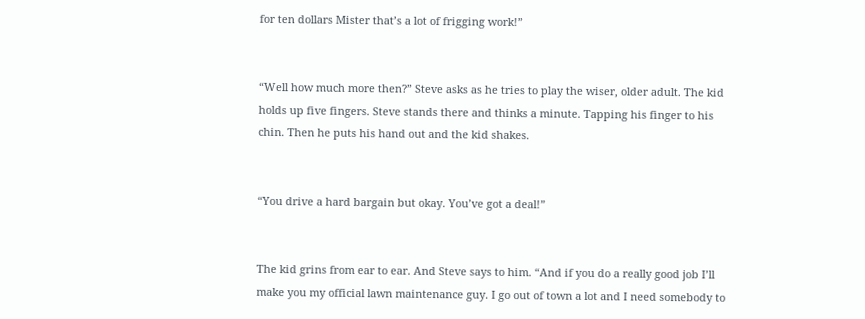for ten dollars Mister that’s a lot of frigging work!”


“Well how much more then?” Steve asks as he tries to play the wiser, older adult. The kid holds up five fingers. Steve stands there and thinks a minute. Tapping his finger to his chin. Then he puts his hand out and the kid shakes.


“You drive a hard bargain but okay. You’ve got a deal!”


The kid grins from ear to ear. And Steve says to him. “And if you do a really good job I’ll make you my official lawn maintenance guy. I go out of town a lot and I need somebody to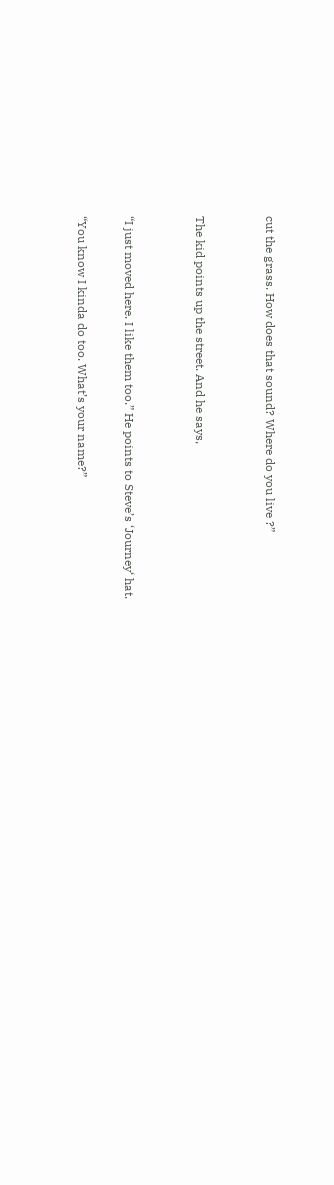cut the grass. How does that sound? Where do you live ?”


The kid points up the street. And he says,


“I just moved here. I like them too.” He points to Steve’s ‘Journey‘ hat.

“You know I kinda do too. What’s your name?”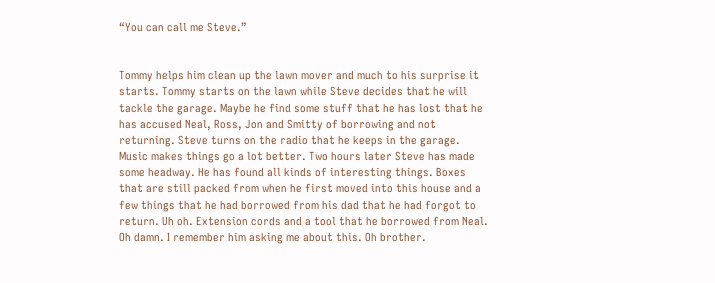“You can call me Steve.”


Tommy helps him clean up the lawn mover and much to his surprise it starts. Tommy starts on the lawn while Steve decides that he will tackle the garage. Maybe he find some stuff that he has lost that he has accused Neal, Ross, Jon and Smitty of borrowing and not returning. Steve turns on the radio that he keeps in the garage. Music makes things go a lot better. Two hours later Steve has made some headway. He has found all kinds of interesting things. Boxes that are still packed from when he first moved into this house and a few things that he had borrowed from his dad that he had forgot to return. Uh oh. Extension cords and a tool that he borrowed from Neal. Oh damn. I remember him asking me about this. Oh brother.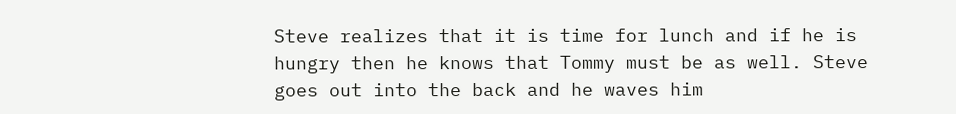Steve realizes that it is time for lunch and if he is hungry then he knows that Tommy must be as well. Steve goes out into the back and he waves him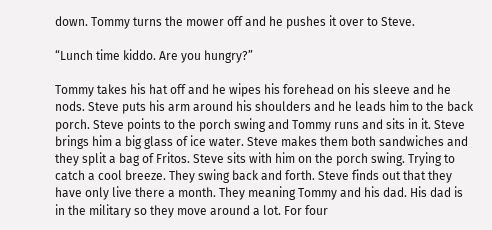down. Tommy turns the mower off and he pushes it over to Steve.

“Lunch time kiddo. Are you hungry?”

Tommy takes his hat off and he wipes his forehead on his sleeve and he nods. Steve puts his arm around his shoulders and he leads him to the back porch. Steve points to the porch swing and Tommy runs and sits in it. Steve brings him a big glass of ice water. Steve makes them both sandwiches and they split a bag of Fritos. Steve sits with him on the porch swing. Trying to catch a cool breeze. They swing back and forth. Steve finds out that they have only live there a month. They meaning Tommy and his dad. His dad is in the military so they move around a lot. For four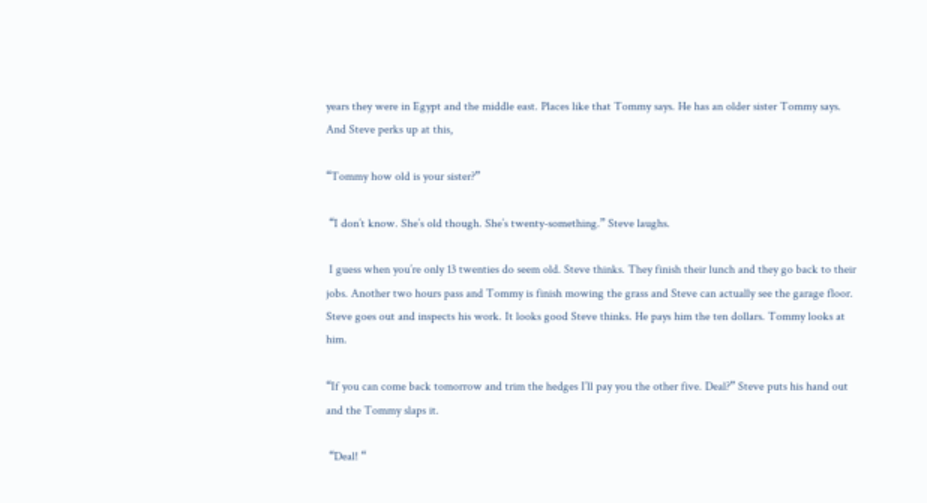years they were in Egypt and the middle east. Places like that Tommy says. He has an older sister Tommy says. And Steve perks up at this,

“Tommy how old is your sister?”

 “I don’t know. She’s old though. She’s twenty-something.” Steve laughs.

 I guess when you’re only 13 twenties do seem old. Steve thinks. They finish their lunch and they go back to their jobs. Another two hours pass and Tommy is finish mowing the grass and Steve can actually see the garage floor. Steve goes out and inspects his work. It looks good Steve thinks. He pays him the ten dollars. Tommy looks at him.

“If you can come back tomorrow and trim the hedges I’ll pay you the other five. Deal?” Steve puts his hand out and the Tommy slaps it.

 “Deal! “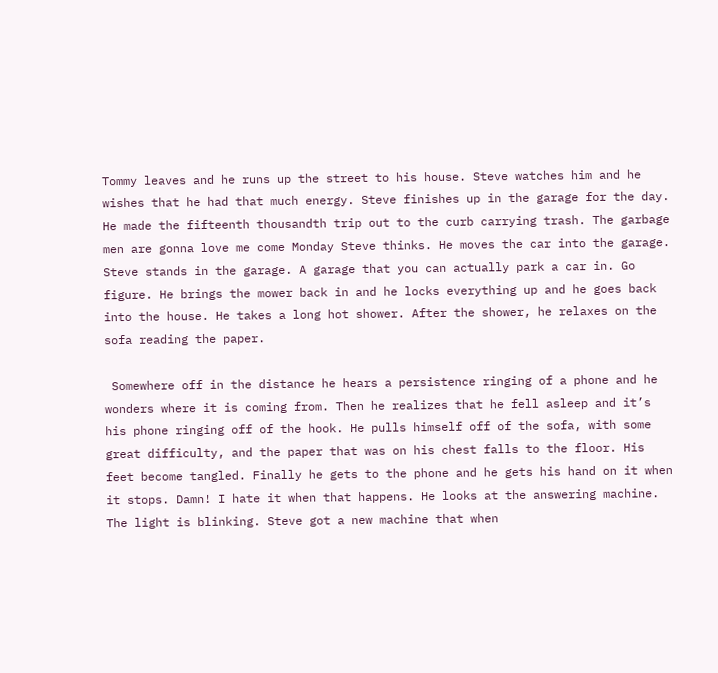Tommy leaves and he runs up the street to his house. Steve watches him and he wishes that he had that much energy. Steve finishes up in the garage for the day. He made the fifteenth thousandth trip out to the curb carrying trash. The garbage men are gonna love me come Monday Steve thinks. He moves the car into the garage. Steve stands in the garage. A garage that you can actually park a car in. Go figure. He brings the mower back in and he locks everything up and he goes back into the house. He takes a long hot shower. After the shower, he relaxes on the sofa reading the paper.

 Somewhere off in the distance he hears a persistence ringing of a phone and he wonders where it is coming from. Then he realizes that he fell asleep and it’s his phone ringing off of the hook. He pulls himself off of the sofa, with some great difficulty, and the paper that was on his chest falls to the floor. His feet become tangled. Finally he gets to the phone and he gets his hand on it when it stops. Damn! I hate it when that happens. He looks at the answering machine. The light is blinking. Steve got a new machine that when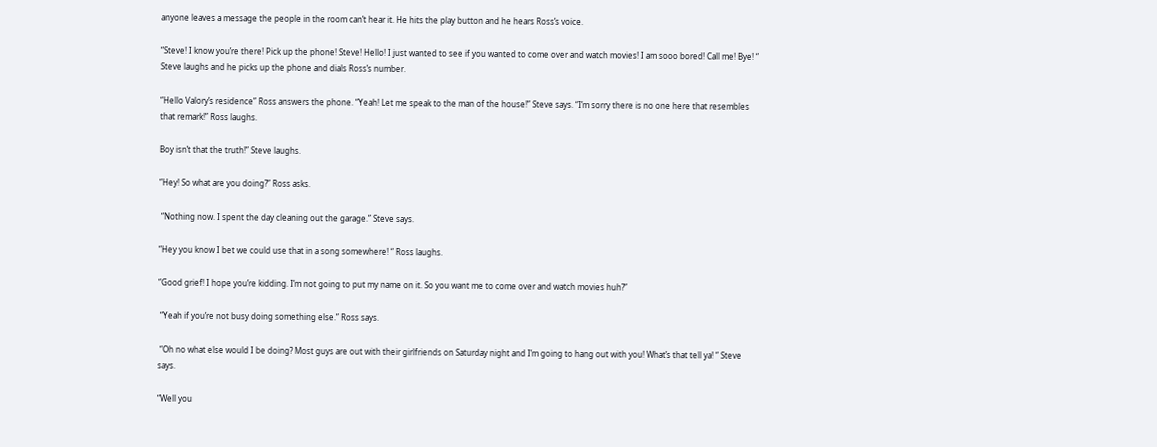anyone leaves a message the people in the room can’t hear it. He hits the play button and he hears Ross’s voice.

“Steve! I know you’re there! Pick up the phone! Steve! Hello! I just wanted to see if you wanted to come over and watch movies! I am sooo bored! Call me! Bye! “ Steve laughs and he picks up the phone and dials Ross’s number.

“Hello Valory’s residence” Ross answers the phone. “Yeah! Let me speak to the man of the house!” Steve says. “I’m sorry there is no one here that resembles that remark!” Ross laughs.

Boy isn’t that the truth!” Steve laughs.

“Hey! So what are you doing?” Ross asks.

 “Nothing now. I spent the day cleaning out the garage.” Steve says.

“Hey you know I bet we could use that in a song somewhere! “ Ross laughs.

“Good grief! I hope you’re kidding. I’m not going to put my name on it. So you want me to come over and watch movies huh?”

 “Yeah if you’re not busy doing something else.” Ross says.

 “Oh no what else would I be doing? Most guys are out with their girlfriends on Saturday night and I’m going to hang out with you! What’s that tell ya! “ Steve says.

“Well you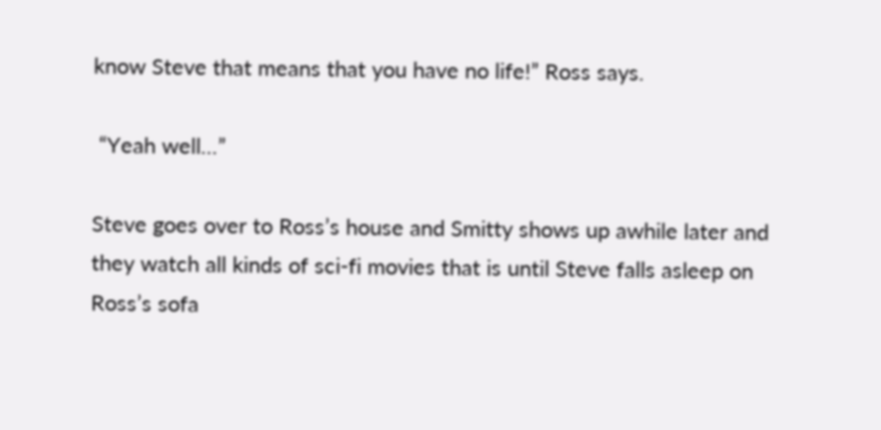know Steve that means that you have no life!” Ross says.

 “Yeah well…”

Steve goes over to Ross’s house and Smitty shows up awhile later and they watch all kinds of sci-fi movies that is until Steve falls asleep on Ross’s sofa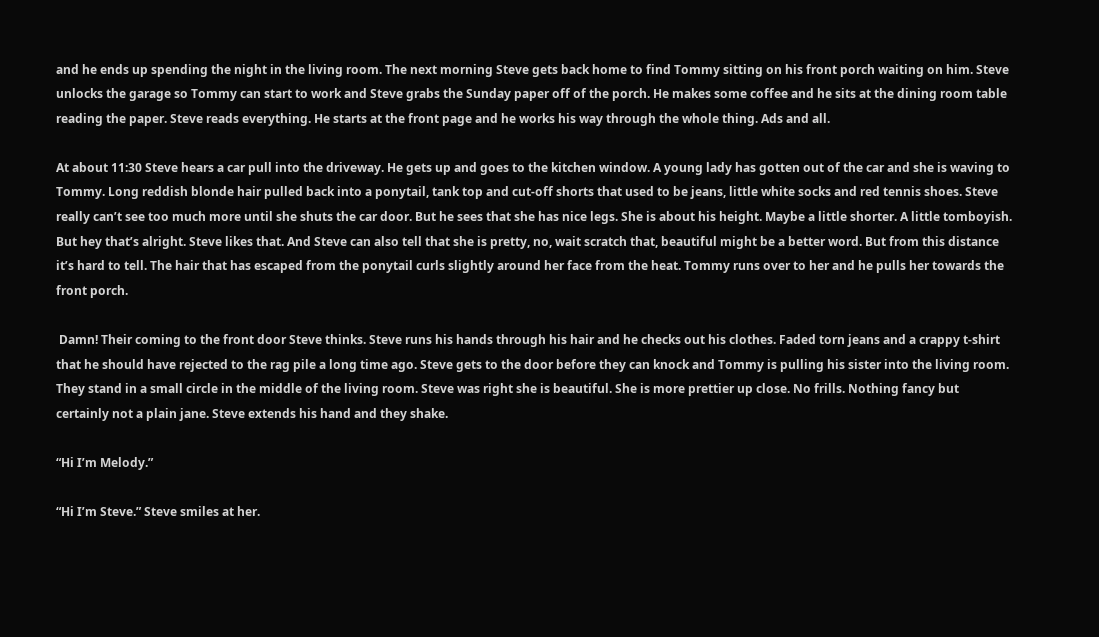and he ends up spending the night in the living room. The next morning Steve gets back home to find Tommy sitting on his front porch waiting on him. Steve unlocks the garage so Tommy can start to work and Steve grabs the Sunday paper off of the porch. He makes some coffee and he sits at the dining room table reading the paper. Steve reads everything. He starts at the front page and he works his way through the whole thing. Ads and all.

At about 11:30 Steve hears a car pull into the driveway. He gets up and goes to the kitchen window. A young lady has gotten out of the car and she is waving to Tommy. Long reddish blonde hair pulled back into a ponytail, tank top and cut-off shorts that used to be jeans, little white socks and red tennis shoes. Steve really can’t see too much more until she shuts the car door. But he sees that she has nice legs. She is about his height. Maybe a little shorter. A little tomboyish. But hey that’s alright. Steve likes that. And Steve can also tell that she is pretty, no, wait scratch that, beautiful might be a better word. But from this distance it’s hard to tell. The hair that has escaped from the ponytail curls slightly around her face from the heat. Tommy runs over to her and he pulls her towards the front porch.

 Damn! Their coming to the front door Steve thinks. Steve runs his hands through his hair and he checks out his clothes. Faded torn jeans and a crappy t-shirt that he should have rejected to the rag pile a long time ago. Steve gets to the door before they can knock and Tommy is pulling his sister into the living room. They stand in a small circle in the middle of the living room. Steve was right she is beautiful. She is more prettier up close. No frills. Nothing fancy but certainly not a plain jane. Steve extends his hand and they shake.

“Hi I’m Melody.”

“Hi I’m Steve.” Steve smiles at her.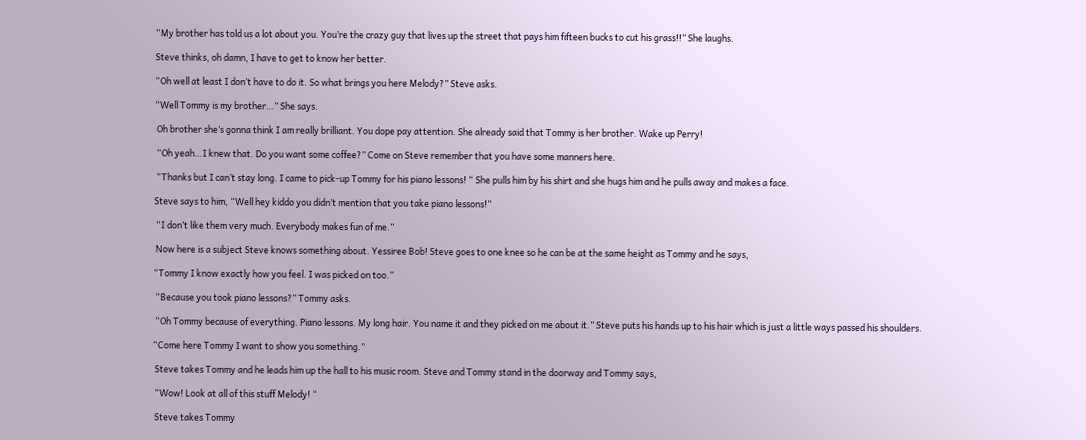“My brother has told us a lot about you. You’re the crazy guy that lives up the street that pays him fifteen bucks to cut his grass!!” She laughs.

Steve thinks, oh damn, I have to get to know her better.

“Oh well at least I don’t have to do it. So what brings you here Melody?” Steve asks.

“Well Tommy is my brother…” She says.

 Oh brother she’s gonna think I am really brilliant. You dope pay attention. She already said that Tommy is her brother. Wake up Perry!

 “Oh yeah…I knew that. Do you want some coffee?” Come on Steve remember that you have some manners here.

 “Thanks but I can’t stay long. I came to pick-up Tommy for his piano lessons! “ She pulls him by his shirt and she hugs him and he pulls away and makes a face.

Steve says to him, “Well hey kiddo you didn’t mention that you take piano lessons!”

 “I don’t like them very much. Everybody makes fun of me.”

 Now here is a subject Steve knows something about. Yessiree Bob! Steve goes to one knee so he can be at the same height as Tommy and he says,

“Tommy I know exactly how you feel. I was picked on too.”

 “Because you took piano lessons?” Tommy asks.

 “Oh Tommy because of everything. Piano lessons. My long hair. You name it and they picked on me about it.” Steve puts his hands up to his hair which is just a little ways passed his shoulders.

“Come here Tommy I want to show you something.”

 Steve takes Tommy and he leads him up the hall to his music room. Steve and Tommy stand in the doorway and Tommy says,

 “Wow! Look at all of this stuff Melody! “

 Steve takes Tommy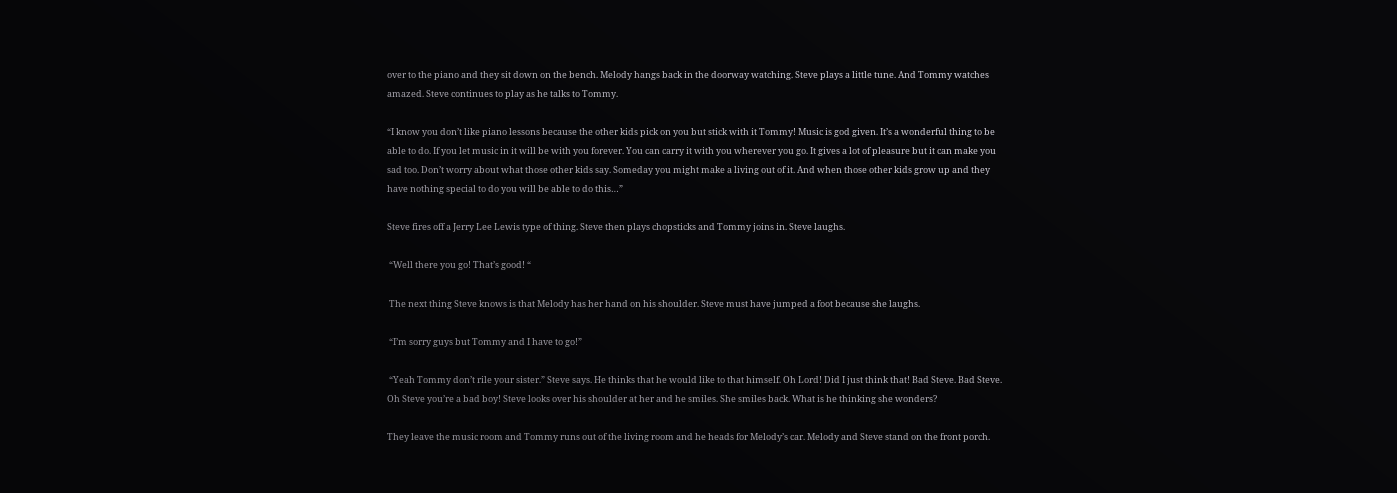over to the piano and they sit down on the bench. Melody hangs back in the doorway watching. Steve plays a little tune. And Tommy watches amazed. Steve continues to play as he talks to Tommy.

“I know you don’t like piano lessons because the other kids pick on you but stick with it Tommy! Music is god given. It’s a wonderful thing to be able to do. If you let music in it will be with you forever. You can carry it with you wherever you go. It gives a lot of pleasure but it can make you sad too. Don’t worry about what those other kids say. Someday you might make a living out of it. And when those other kids grow up and they have nothing special to do you will be able to do this…”

Steve fires off a Jerry Lee Lewis type of thing. Steve then plays chopsticks and Tommy joins in. Steve laughs.

 “Well there you go! That’s good! “

 The next thing Steve knows is that Melody has her hand on his shoulder. Steve must have jumped a foot because she laughs.

 “I’m sorry guys but Tommy and I have to go!”

 “Yeah Tommy don’t rile your sister.” Steve says. He thinks that he would like to that himself. Oh Lord! Did I just think that! Bad Steve. Bad Steve. Oh Steve you’re a bad boy! Steve looks over his shoulder at her and he smiles. She smiles back. What is he thinking she wonders?

They leave the music room and Tommy runs out of the living room and he heads for Melody’s car. Melody and Steve stand on the front porch.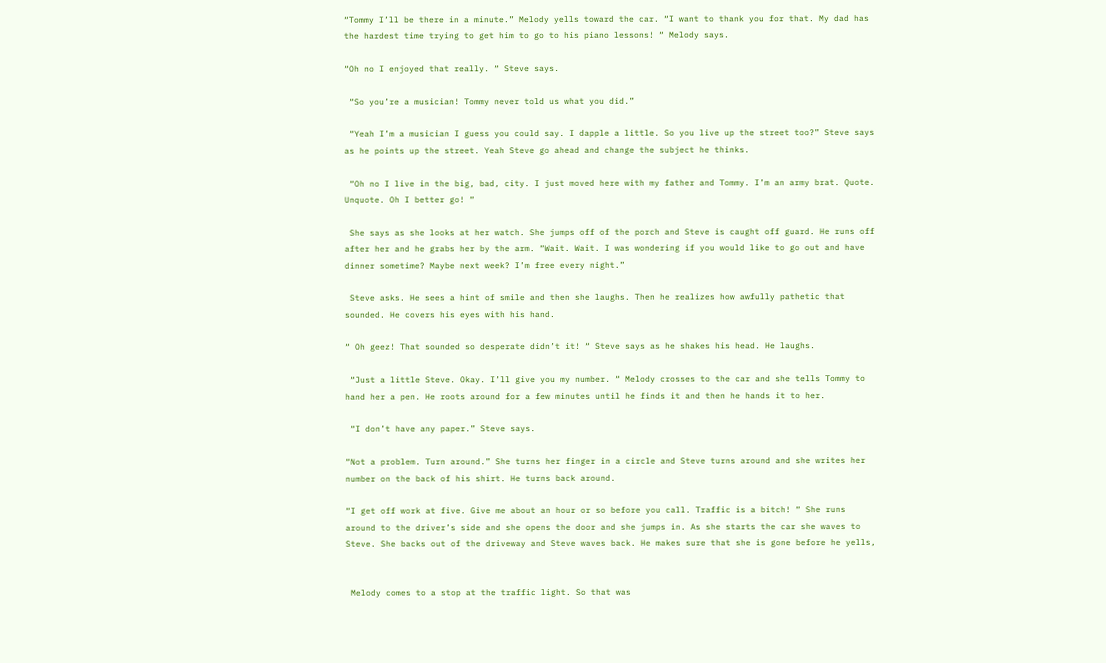“Tommy I’ll be there in a minute.” Melody yells toward the car. “I want to thank you for that. My dad has the hardest time trying to get him to go to his piano lessons! “ Melody says.

“Oh no I enjoyed that really. “ Steve says.

 “So you’re a musician! Tommy never told us what you did.”

 “Yeah I’m a musician I guess you could say. I dapple a little. So you live up the street too?” Steve says as he points up the street. Yeah Steve go ahead and change the subject he thinks.

 “Oh no I live in the big, bad, city. I just moved here with my father and Tommy. I’m an army brat. Quote. Unquote. Oh I better go! “

 She says as she looks at her watch. She jumps off of the porch and Steve is caught off guard. He runs off after her and he grabs her by the arm. “Wait. Wait. I was wondering if you would like to go out and have dinner sometime? Maybe next week? I’m free every night.”

 Steve asks. He sees a hint of smile and then she laughs. Then he realizes how awfully pathetic that sounded. He covers his eyes with his hand.

“ Oh geez! That sounded so desperate didn’t it! “ Steve says as he shakes his head. He laughs.

 “Just a little Steve. Okay. I’ll give you my number. “ Melody crosses to the car and she tells Tommy to hand her a pen. He roots around for a few minutes until he finds it and then he hands it to her.

 “I don’t have any paper.” Steve says.

“Not a problem. Turn around.” She turns her finger in a circle and Steve turns around and she writes her number on the back of his shirt. He turns back around.

“I get off work at five. Give me about an hour or so before you call. Traffic is a bitch! “ She runs around to the driver’s side and she opens the door and she jumps in. As she starts the car she waves to Steve. She backs out of the driveway and Steve waves back. He makes sure that she is gone before he yells,


 Melody comes to a stop at the traffic light. So that was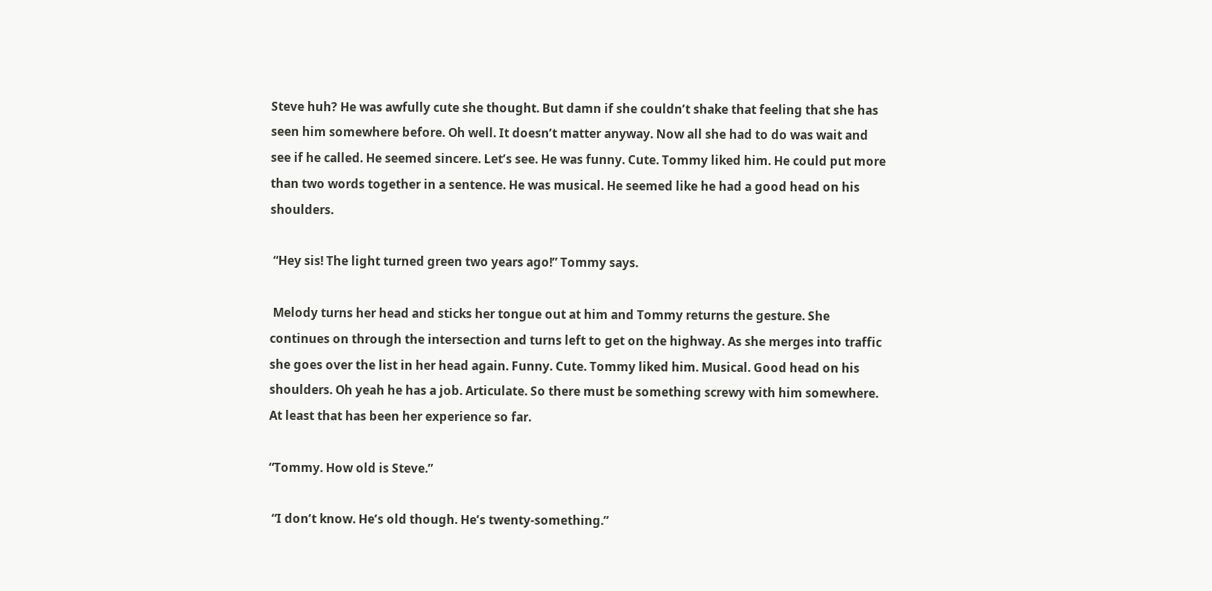Steve huh? He was awfully cute she thought. But damn if she couldn’t shake that feeling that she has seen him somewhere before. Oh well. It doesn’t matter anyway. Now all she had to do was wait and see if he called. He seemed sincere. Let’s see. He was funny. Cute. Tommy liked him. He could put more than two words together in a sentence. He was musical. He seemed like he had a good head on his shoulders.

 “Hey sis! The light turned green two years ago!” Tommy says.

 Melody turns her head and sticks her tongue out at him and Tommy returns the gesture. She continues on through the intersection and turns left to get on the highway. As she merges into traffic she goes over the list in her head again. Funny. Cute. Tommy liked him. Musical. Good head on his shoulders. Oh yeah he has a job. Articulate. So there must be something screwy with him somewhere. At least that has been her experience so far.

“Tommy. How old is Steve.”

 “I don’t know. He’s old though. He’s twenty-something.”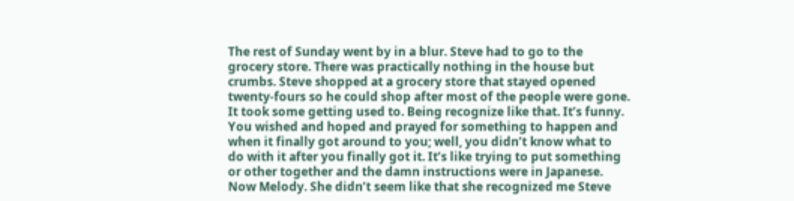The rest of Sunday went by in a blur. Steve had to go to the grocery store. There was practically nothing in the house but crumbs. Steve shopped at a grocery store that stayed opened twenty-fours so he could shop after most of the people were gone. It took some getting used to. Being recognize like that. It’s funny. You wished and hoped and prayed for something to happen and when it finally got around to you; well, you didn’t know what to do with it after you finally got it. It’s like trying to put something or other together and the damn instructions were in Japanese. Now Melody. She didn’t seem like that she recognized me Steve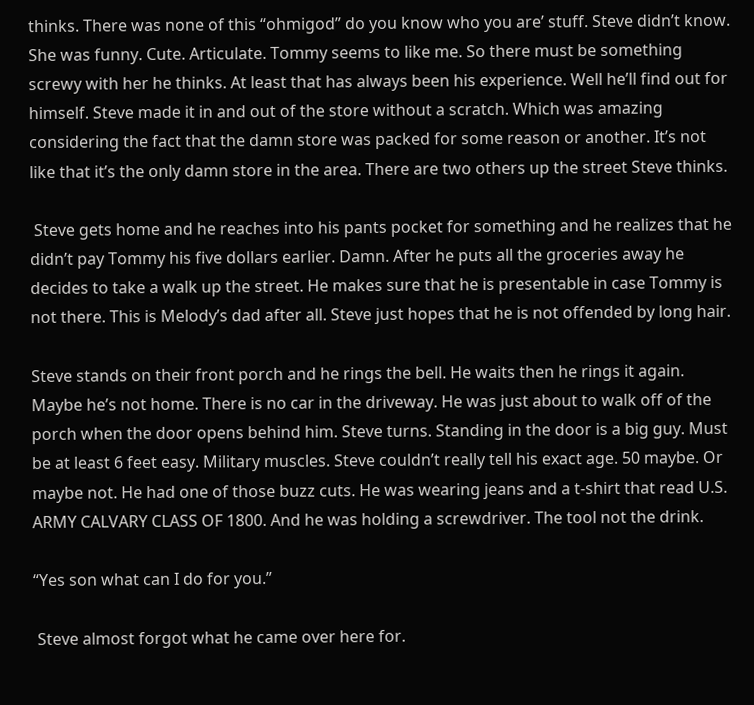thinks. There was none of this “ohmigod” do you know who you are’ stuff. Steve didn’t know. She was funny. Cute. Articulate. Tommy seems to like me. So there must be something screwy with her he thinks. At least that has always been his experience. Well he’ll find out for himself. Steve made it in and out of the store without a scratch. Which was amazing considering the fact that the damn store was packed for some reason or another. It’s not like that it’s the only damn store in the area. There are two others up the street Steve thinks.

 Steve gets home and he reaches into his pants pocket for something and he realizes that he didn’t pay Tommy his five dollars earlier. Damn. After he puts all the groceries away he decides to take a walk up the street. He makes sure that he is presentable in case Tommy is not there. This is Melody’s dad after all. Steve just hopes that he is not offended by long hair.

Steve stands on their front porch and he rings the bell. He waits then he rings it again. Maybe he’s not home. There is no car in the driveway. He was just about to walk off of the porch when the door opens behind him. Steve turns. Standing in the door is a big guy. Must be at least 6 feet easy. Military muscles. Steve couldn’t really tell his exact age. 50 maybe. Or maybe not. He had one of those buzz cuts. He was wearing jeans and a t-shirt that read U.S. ARMY CALVARY CLASS OF 1800. And he was holding a screwdriver. The tool not the drink.

“Yes son what can I do for you.”

 Steve almost forgot what he came over here for.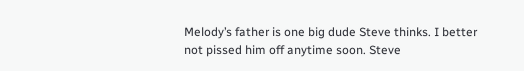Melody’s father is one big dude Steve thinks. I better not pissed him off anytime soon. Steve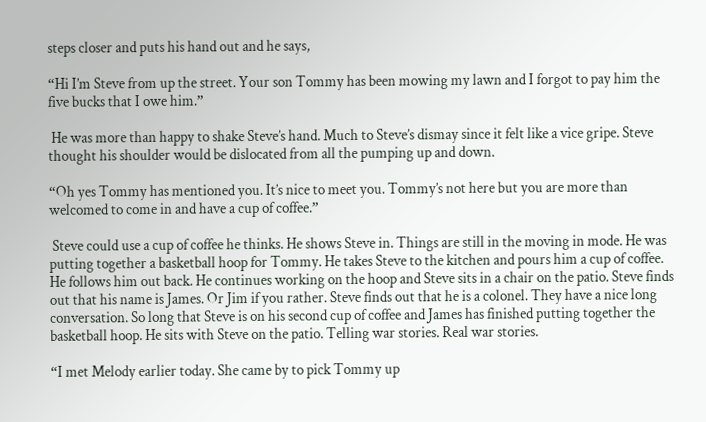steps closer and puts his hand out and he says,

“Hi I’m Steve from up the street. Your son Tommy has been mowing my lawn and I forgot to pay him the five bucks that I owe him.”

 He was more than happy to shake Steve’s hand. Much to Steve’s dismay since it felt like a vice gripe. Steve thought his shoulder would be dislocated from all the pumping up and down.

“Oh yes Tommy has mentioned you. It’s nice to meet you. Tommy’s not here but you are more than welcomed to come in and have a cup of coffee.”

 Steve could use a cup of coffee he thinks. He shows Steve in. Things are still in the moving in mode. He was putting together a basketball hoop for Tommy. He takes Steve to the kitchen and pours him a cup of coffee. He follows him out back. He continues working on the hoop and Steve sits in a chair on the patio. Steve finds out that his name is James. Or Jim if you rather. Steve finds out that he is a colonel. They have a nice long conversation. So long that Steve is on his second cup of coffee and James has finished putting together the basketball hoop. He sits with Steve on the patio. Telling war stories. Real war stories.

“I met Melody earlier today. She came by to pick Tommy up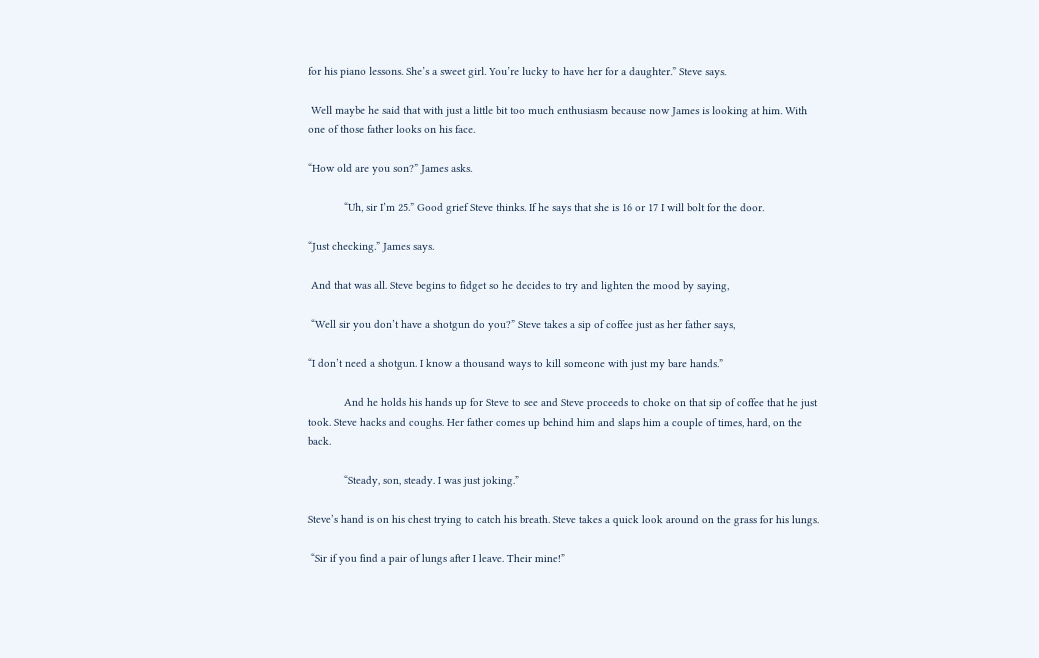for his piano lessons. She’s a sweet girl. You’re lucky to have her for a daughter.” Steve says.

 Well maybe he said that with just a little bit too much enthusiasm because now James is looking at him. With one of those father looks on his face.

“How old are you son?” James asks.

            “Uh, sir I’m 25.” Good grief Steve thinks. If he says that she is 16 or 17 I will bolt for the door.

“Just checking.” James says.

 And that was all. Steve begins to fidget so he decides to try and lighten the mood by saying,

 “Well sir you don’t have a shotgun do you?” Steve takes a sip of coffee just as her father says,

“I don’t need a shotgun. I know a thousand ways to kill someone with just my bare hands.”

            And he holds his hands up for Steve to see and Steve proceeds to choke on that sip of coffee that he just took. Steve hacks and coughs. Her father comes up behind him and slaps him a couple of times, hard, on the back.

            “Steady, son, steady. I was just joking.”

Steve’s hand is on his chest trying to catch his breath. Steve takes a quick look around on the grass for his lungs.

 “Sir if you find a pair of lungs after I leave. Their mine!”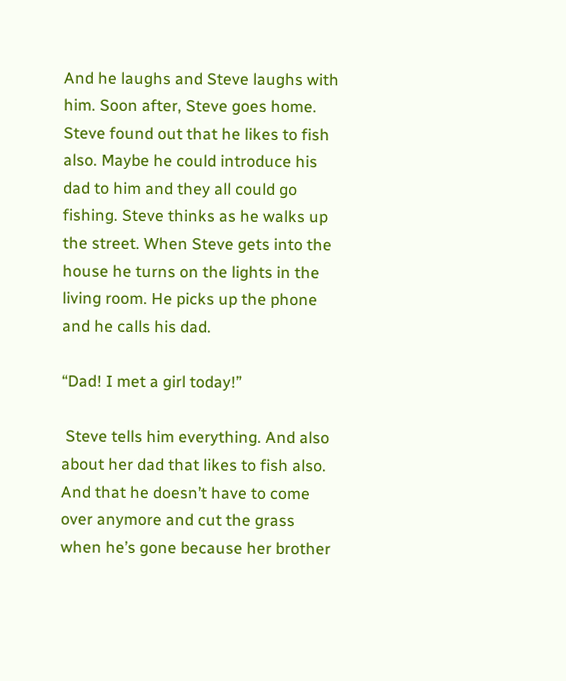And he laughs and Steve laughs with him. Soon after, Steve goes home. Steve found out that he likes to fish also. Maybe he could introduce his dad to him and they all could go fishing. Steve thinks as he walks up the street. When Steve gets into the house he turns on the lights in the living room. He picks up the phone and he calls his dad.

“Dad! I met a girl today!”

 Steve tells him everything. And also about her dad that likes to fish also. And that he doesn’t have to come over anymore and cut the grass when he’s gone because her brother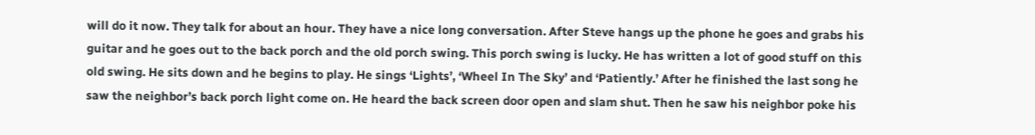will do it now. They talk for about an hour. They have a nice long conversation. After Steve hangs up the phone he goes and grabs his guitar and he goes out to the back porch and the old porch swing. This porch swing is lucky. He has written a lot of good stuff on this old swing. He sits down and he begins to play. He sings ‘Lights’, ‘Wheel In The Sky’ and ‘Patiently.’ After he finished the last song he saw the neighbor’s back porch light come on. He heard the back screen door open and slam shut. Then he saw his neighbor poke his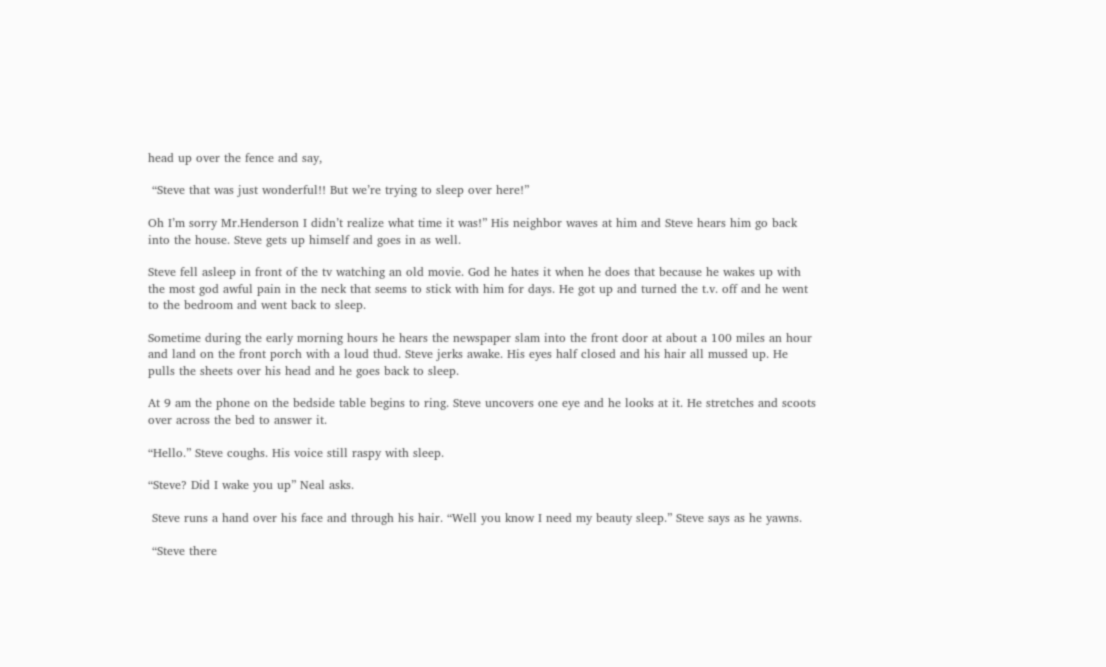head up over the fence and say,

 “Steve that was just wonderful!! But we’re trying to sleep over here!”

Oh I’m sorry Mr.Henderson I didn’t realize what time it was!” His neighbor waves at him and Steve hears him go back into the house. Steve gets up himself and goes in as well.

Steve fell asleep in front of the tv watching an old movie. God he hates it when he does that because he wakes up with the most god awful pain in the neck that seems to stick with him for days. He got up and turned the t.v. off and he went to the bedroom and went back to sleep.

Sometime during the early morning hours he hears the newspaper slam into the front door at about a 100 miles an hour and land on the front porch with a loud thud. Steve jerks awake. His eyes half closed and his hair all mussed up. He pulls the sheets over his head and he goes back to sleep.

At 9 am the phone on the bedside table begins to ring. Steve uncovers one eye and he looks at it. He stretches and scoots over across the bed to answer it.

“Hello.” Steve coughs. His voice still raspy with sleep.

“Steve? Did I wake you up” Neal asks.

 Steve runs a hand over his face and through his hair. “Well you know I need my beauty sleep.” Steve says as he yawns.

 “Steve there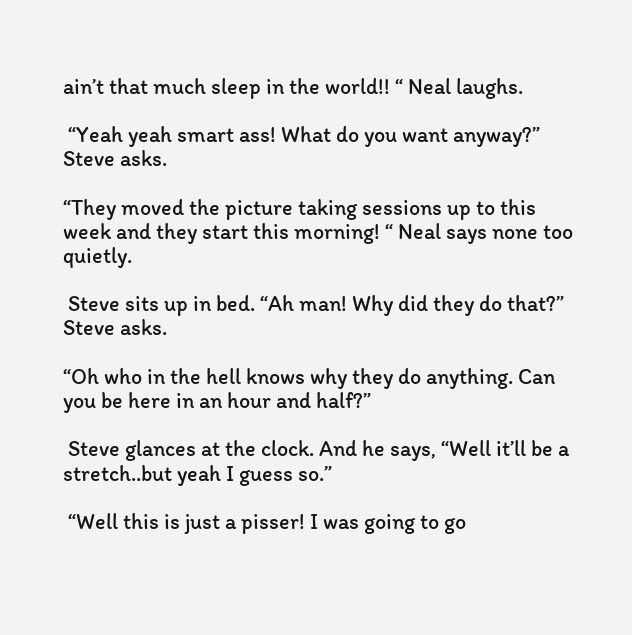ain’t that much sleep in the world!! “ Neal laughs.

 “Yeah yeah smart ass! What do you want anyway?” Steve asks.

“They moved the picture taking sessions up to this week and they start this morning! “ Neal says none too quietly.

 Steve sits up in bed. “Ah man! Why did they do that?” Steve asks.

“Oh who in the hell knows why they do anything. Can you be here in an hour and half?”

 Steve glances at the clock. And he says, “Well it’ll be a stretch..but yeah I guess so.”

 “Well this is just a pisser! I was going to go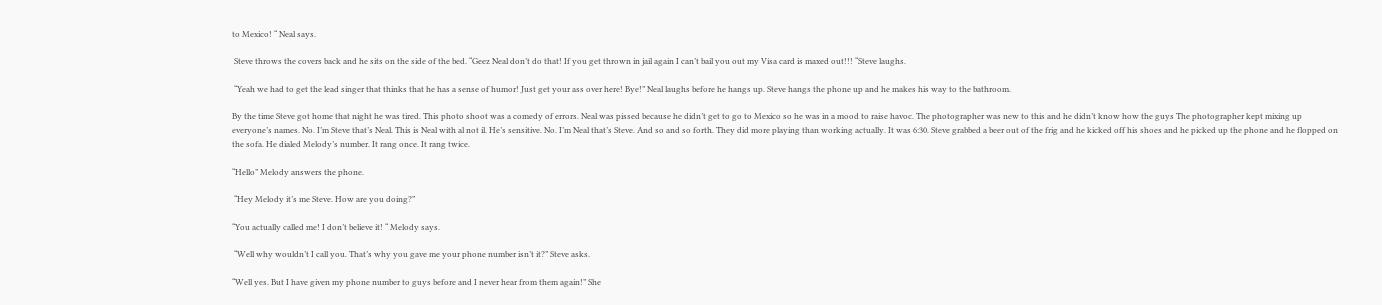to Mexico! “ Neal says.

 Steve throws the covers back and he sits on the side of the bed. “Geez Neal don’t do that! If you get thrown in jail again I can’t bail you out my Visa card is maxed out!!! “Steve laughs.

 “Yeah we had to get the lead singer that thinks that he has a sense of humor! Just get your ass over here! Bye!” Neal laughs before he hangs up. Steve hangs the phone up and he makes his way to the bathroom.

By the time Steve got home that night he was tired. This photo shoot was a comedy of errors. Neal was pissed because he didn’t get to go to Mexico so he was in a mood to raise havoc. The photographer was new to this and he didn’t know how the guys The photographer kept mixing up everyone’s names. No. I’m Steve that’s Neal. This is Neal with al not il. He’s sensitive. No. I’m Neal that’s Steve. And so and so forth. They did more playing than working actually. It was 6:30. Steve grabbed a beer out of the frig and he kicked off his shoes and he picked up the phone and he flopped on the sofa. He dialed Melody’s number. It rang once. It rang twice.

“Hello” Melody answers the phone.

 “Hey Melody it’s me Steve. How are you doing?”

“You actually called me! I don’t believe it! “ Melody says.

 “Well why wouldn’t I call you. That’s why you gave me your phone number isn’t it?” Steve asks.

“Well yes. But I have given my phone number to guys before and I never hear from them again!” She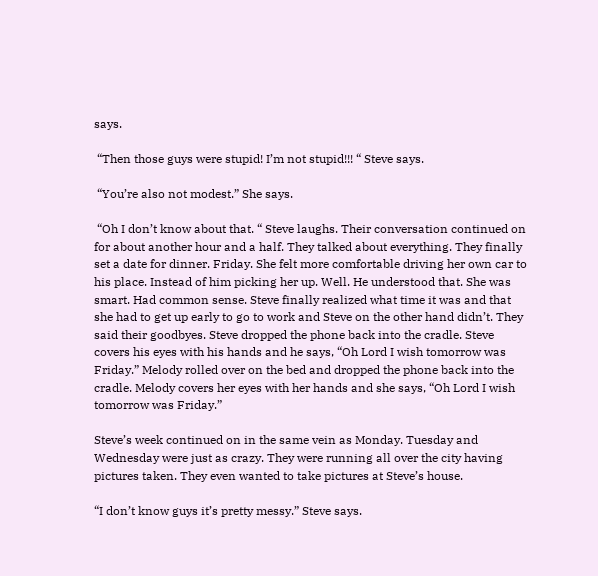says.

 “Then those guys were stupid! I’m not stupid!!! “ Steve says.

 “You’re also not modest.” She says.

 “Oh I don’t know about that. “ Steve laughs. Their conversation continued on for about another hour and a half. They talked about everything. They finally set a date for dinner. Friday. She felt more comfortable driving her own car to his place. Instead of him picking her up. Well. He understood that. She was smart. Had common sense. Steve finally realized what time it was and that she had to get up early to go to work and Steve on the other hand didn’t. They said their goodbyes. Steve dropped the phone back into the cradle. Steve covers his eyes with his hands and he says, “Oh Lord I wish tomorrow was Friday.” Melody rolled over on the bed and dropped the phone back into the cradle. Melody covers her eyes with her hands and she says, “Oh Lord I wish tomorrow was Friday.”

Steve’s week continued on in the same vein as Monday. Tuesday and Wednesday were just as crazy. They were running all over the city having pictures taken. They even wanted to take pictures at Steve’s house.

“I don’t know guys it’s pretty messy.” Steve says.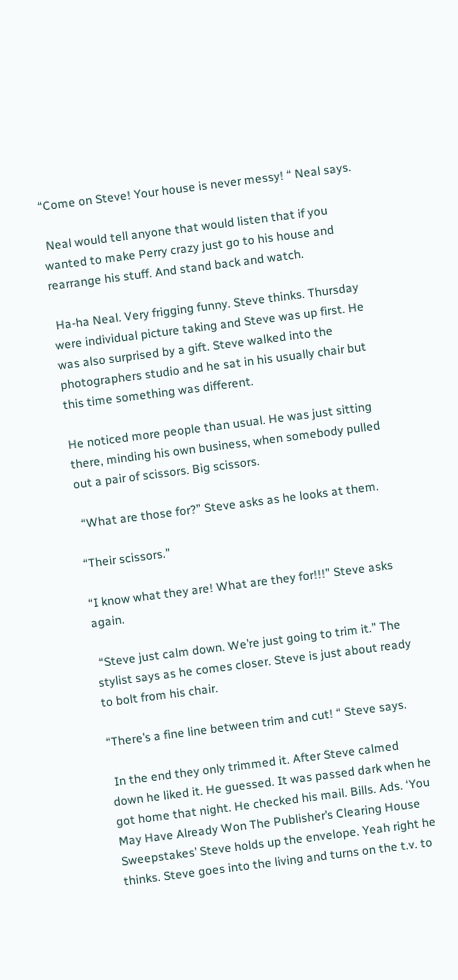“Come on Steve! Your house is never messy! “ Neal says.

 Neal would tell anyone that would listen that if you wanted to make Perry crazy just go to his house and rearrange his stuff. And stand back and watch.

 Ha-ha Neal. Very frigging funny. Steve thinks. Thursday were individual picture taking and Steve was up first. He was also surprised by a gift. Steve walked into the photographers studio and he sat in his usually chair but this time something was different.

He noticed more people than usual. He was just sitting there, minding his own business, when somebody pulled out a pair of scissors. Big scissors.

 “What are those for?” Steve asks as he looks at them.

“Their scissors.”

“I know what they are! What are they for!!!” Steve asks again.

 “Steve just calm down. We’re just going to trim it.” The stylist says as he comes closer. Steve is just about ready to bolt from his chair.

“There’s a fine line between trim and cut! “ Steve says.

 In the end they only trimmed it. After Steve calmed down he liked it. He guessed. It was passed dark when he got home that night. He checked his mail. Bills. Ads. ‘You May Have Already Won The Publisher’s Clearing House Sweepstakes’ Steve holds up the envelope. Yeah right he thinks. Steve goes into the living and turns on the t.v. to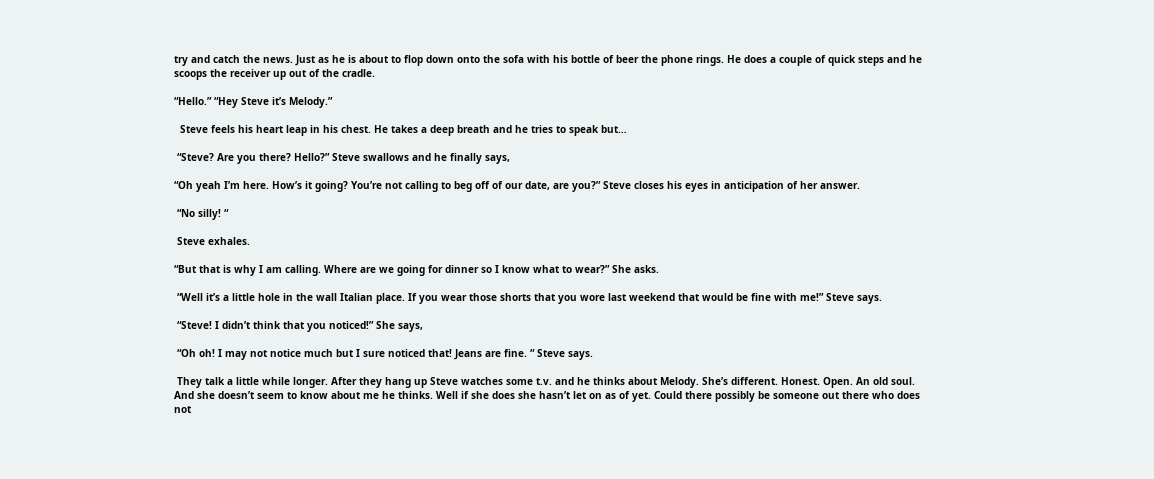try and catch the news. Just as he is about to flop down onto the sofa with his bottle of beer the phone rings. He does a couple of quick steps and he scoops the receiver up out of the cradle.

“Hello.” “Hey Steve it’s Melody.”

  Steve feels his heart leap in his chest. He takes a deep breath and he tries to speak but…

 “Steve? Are you there? Hello?” Steve swallows and he finally says,

“Oh yeah I’m here. How’s it going? You’re not calling to beg off of our date, are you?” Steve closes his eyes in anticipation of her answer.

 “No silly! “

 Steve exhales.

“But that is why I am calling. Where are we going for dinner so I know what to wear?” She asks.

 “Well it’s a little hole in the wall Italian place. If you wear those shorts that you wore last weekend that would be fine with me!” Steve says.

 “Steve! I didn’t think that you noticed!” She says,

 “Oh oh! I may not notice much but I sure noticed that! Jeans are fine. “ Steve says.

 They talk a little while longer. After they hang up Steve watches some t.v. and he thinks about Melody. She’s different. Honest. Open. An old soul. And she doesn’t seem to know about me he thinks. Well if she does she hasn’t let on as of yet. Could there possibly be someone out there who does not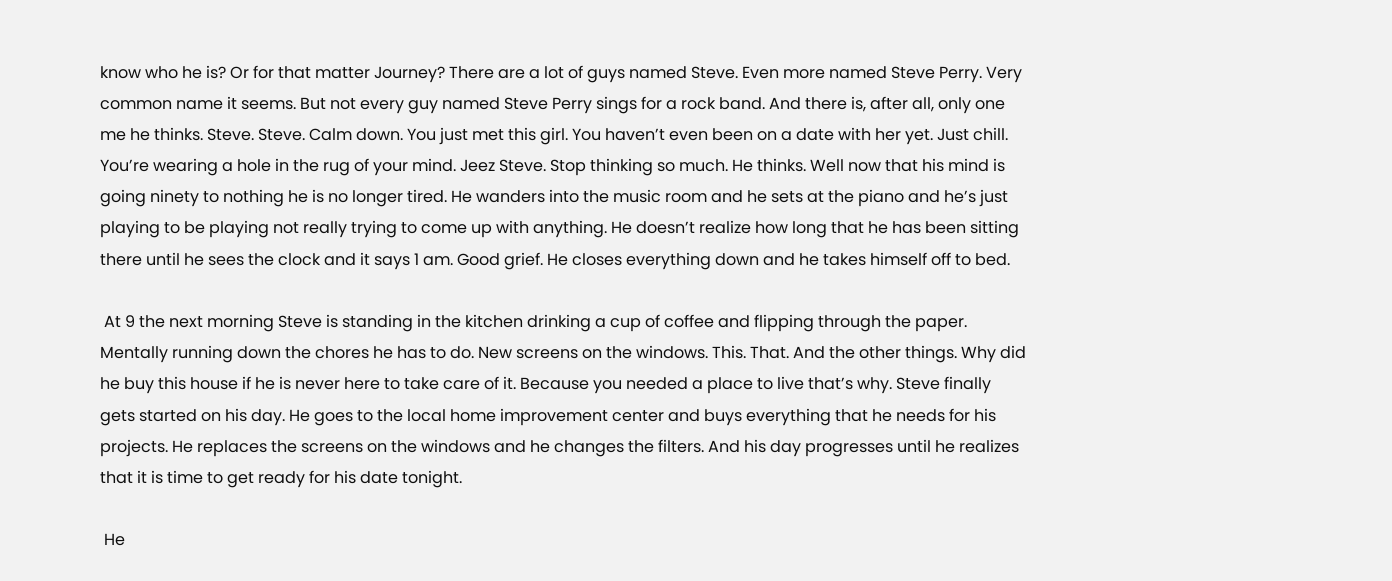know who he is? Or for that matter Journey? There are a lot of guys named Steve. Even more named Steve Perry. Very common name it seems. But not every guy named Steve Perry sings for a rock band. And there is, after all, only one me he thinks. Steve. Steve. Calm down. You just met this girl. You haven’t even been on a date with her yet. Just chill. You’re wearing a hole in the rug of your mind. Jeez Steve. Stop thinking so much. He thinks. Well now that his mind is going ninety to nothing he is no longer tired. He wanders into the music room and he sets at the piano and he’s just playing to be playing not really trying to come up with anything. He doesn’t realize how long that he has been sitting there until he sees the clock and it says 1 am. Good grief. He closes everything down and he takes himself off to bed.

 At 9 the next morning Steve is standing in the kitchen drinking a cup of coffee and flipping through the paper. Mentally running down the chores he has to do. New screens on the windows. This. That. And the other things. Why did he buy this house if he is never here to take care of it. Because you needed a place to live that’s why. Steve finally gets started on his day. He goes to the local home improvement center and buys everything that he needs for his projects. He replaces the screens on the windows and he changes the filters. And his day progresses until he realizes that it is time to get ready for his date tonight.

 He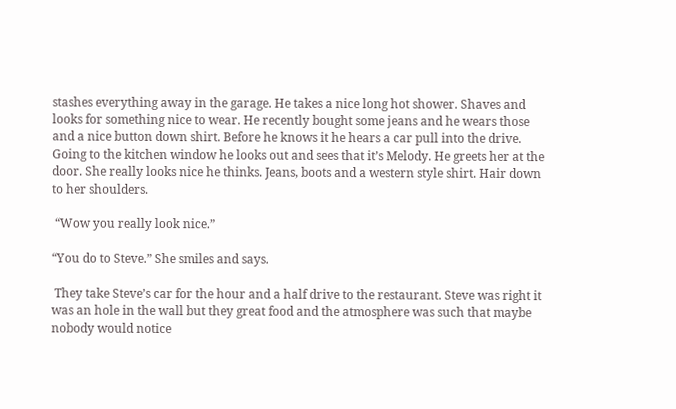stashes everything away in the garage. He takes a nice long hot shower. Shaves and looks for something nice to wear. He recently bought some jeans and he wears those and a nice button down shirt. Before he knows it he hears a car pull into the drive. Going to the kitchen window he looks out and sees that it’s Melody. He greets her at the door. She really looks nice he thinks. Jeans, boots and a western style shirt. Hair down to her shoulders.

 “Wow you really look nice.”

“You do to Steve.” She smiles and says.

 They take Steve’s car for the hour and a half drive to the restaurant. Steve was right it was an hole in the wall but they great food and the atmosphere was such that maybe nobody would notice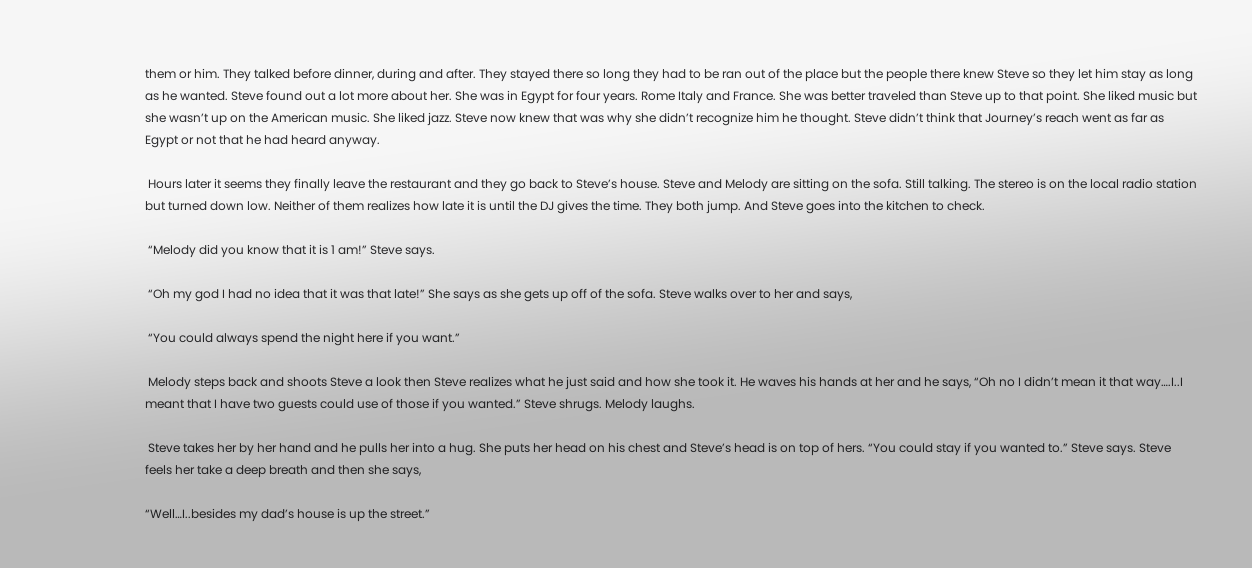them or him. They talked before dinner, during and after. They stayed there so long they had to be ran out of the place but the people there knew Steve so they let him stay as long as he wanted. Steve found out a lot more about her. She was in Egypt for four years. Rome Italy and France. She was better traveled than Steve up to that point. She liked music but she wasn’t up on the American music. She liked jazz. Steve now knew that was why she didn’t recognize him he thought. Steve didn’t think that Journey’s reach went as far as Egypt or not that he had heard anyway.

 Hours later it seems they finally leave the restaurant and they go back to Steve’s house. Steve and Melody are sitting on the sofa. Still talking. The stereo is on the local radio station but turned down low. Neither of them realizes how late it is until the DJ gives the time. They both jump. And Steve goes into the kitchen to check.

 “Melody did you know that it is 1 am!” Steve says.

 “Oh my god I had no idea that it was that late!” She says as she gets up off of the sofa. Steve walks over to her and says,

 “You could always spend the night here if you want.”

 Melody steps back and shoots Steve a look then Steve realizes what he just said and how she took it. He waves his hands at her and he says, “Oh no I didn’t mean it that way….I..I meant that I have two guests could use of those if you wanted.” Steve shrugs. Melody laughs.

 Steve takes her by her hand and he pulls her into a hug. She puts her head on his chest and Steve’s head is on top of hers. “You could stay if you wanted to.” Steve says. Steve feels her take a deep breath and then she says,

“Well…I..besides my dad’s house is up the street.”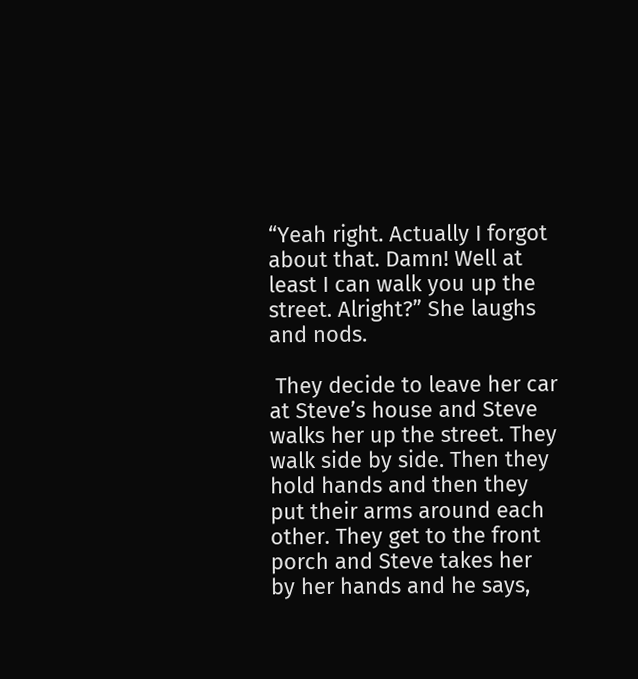“Yeah right. Actually I forgot about that. Damn! Well at least I can walk you up the street. Alright?” She laughs and nods.

 They decide to leave her car at Steve’s house and Steve walks her up the street. They walk side by side. Then they hold hands and then they put their arms around each other. They get to the front porch and Steve takes her by her hands and he says,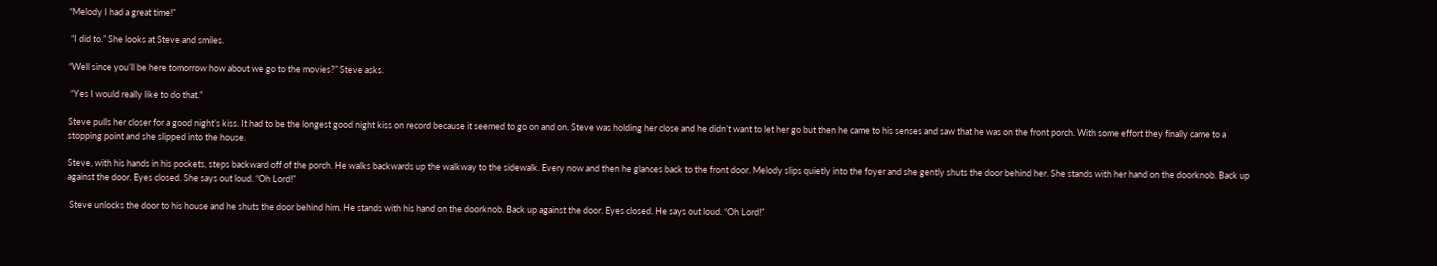“Melody I had a great time!”

 “I did to.” She looks at Steve and smiles.

“Well since you’ll be here tomorrow how about we go to the movies?” Steve asks.

 “Yes I would really like to do that.”

Steve pulls her closer for a good night’s kiss. It had to be the longest good night kiss on record because it seemed to go on and on. Steve was holding her close and he didn’t want to let her go but then he came to his senses and saw that he was on the front porch. With some effort they finally came to a stopping point and she slipped into the house.

Steve, with his hands in his pockets, steps backward off of the porch. He walks backwards up the walkway to the sidewalk. Every now and then he glances back to the front door. Melody slips quietly into the foyer and she gently shuts the door behind her. She stands with her hand on the doorknob. Back up against the door. Eyes closed. She says out loud. “Oh Lord!”

 Steve unlocks the door to his house and he shuts the door behind him. He stands with his hand on the doorknob. Back up against the door. Eyes closed. He says out loud. “Oh Lord!”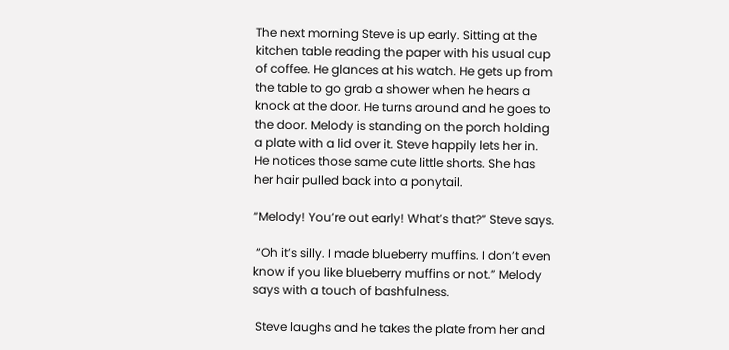The next morning Steve is up early. Sitting at the kitchen table reading the paper with his usual cup of coffee. He glances at his watch. He gets up from the table to go grab a shower when he hears a knock at the door. He turns around and he goes to the door. Melody is standing on the porch holding a plate with a lid over it. Steve happily lets her in. He notices those same cute little shorts. She has her hair pulled back into a ponytail.

“Melody! You’re out early! What’s that?” Steve says.

 “Oh it’s silly. I made blueberry muffins. I don’t even know if you like blueberry muffins or not.” Melody says with a touch of bashfulness.

 Steve laughs and he takes the plate from her and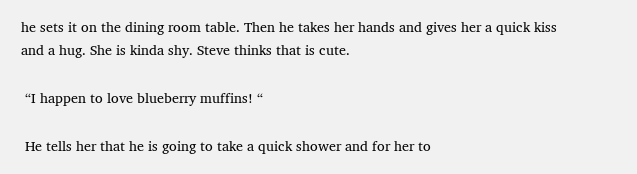he sets it on the dining room table. Then he takes her hands and gives her a quick kiss and a hug. She is kinda shy. Steve thinks that is cute.

 “I happen to love blueberry muffins! “

 He tells her that he is going to take a quick shower and for her to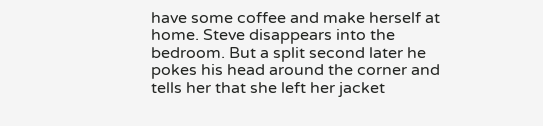have some coffee and make herself at home. Steve disappears into the bedroom. But a split second later he pokes his head around the corner and tells her that she left her jacket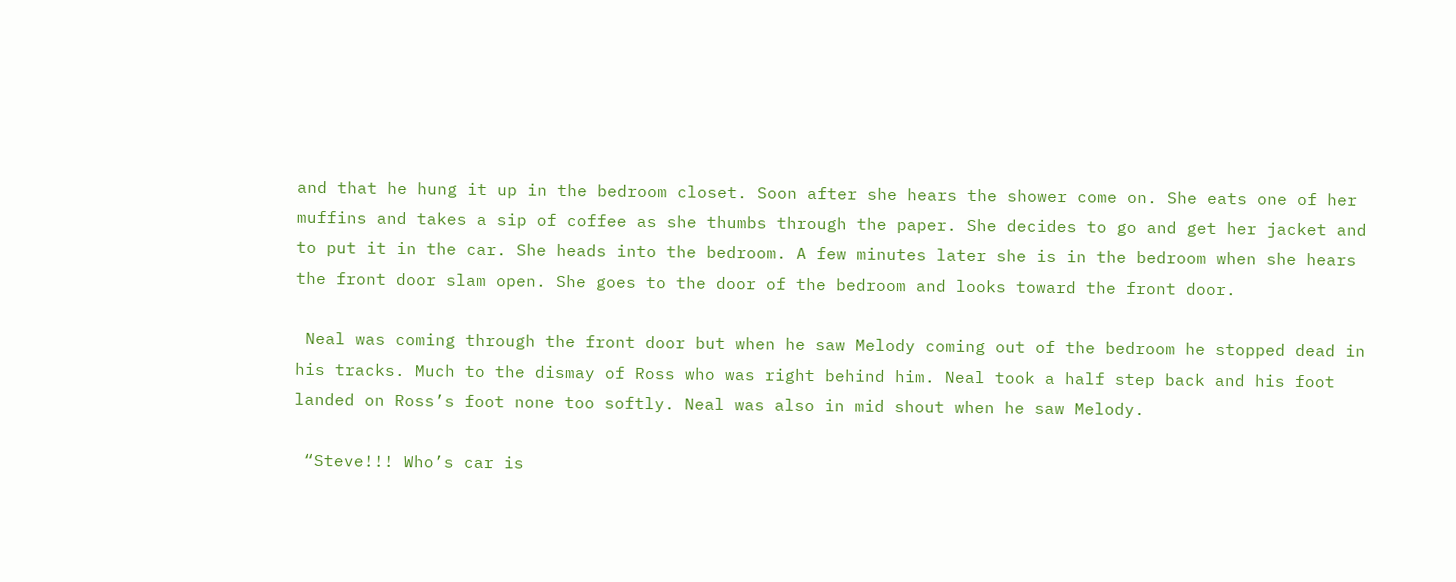and that he hung it up in the bedroom closet. Soon after she hears the shower come on. She eats one of her muffins and takes a sip of coffee as she thumbs through the paper. She decides to go and get her jacket and to put it in the car. She heads into the bedroom. A few minutes later she is in the bedroom when she hears the front door slam open. She goes to the door of the bedroom and looks toward the front door.

 Neal was coming through the front door but when he saw Melody coming out of the bedroom he stopped dead in his tracks. Much to the dismay of Ross who was right behind him. Neal took a half step back and his foot landed on Ross’s foot none too softly. Neal was also in mid shout when he saw Melody.

 “Steve!!! Who’s car is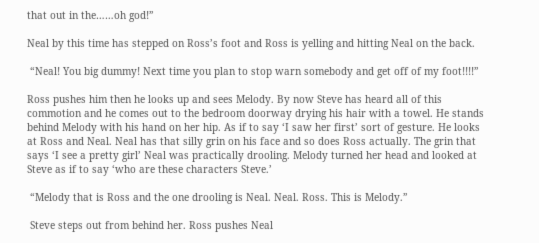that out in the……oh god!”

Neal by this time has stepped on Ross’s foot and Ross is yelling and hitting Neal on the back.

 “Neal! You big dummy! Next time you plan to stop warn somebody and get off of my foot!!!!”

Ross pushes him then he looks up and sees Melody. By now Steve has heard all of this commotion and he comes out to the bedroom doorway drying his hair with a towel. He stands behind Melody with his hand on her hip. As if to say ‘I saw her first’ sort of gesture. He looks at Ross and Neal. Neal has that silly grin on his face and so does Ross actually. The grin that says ‘I see a pretty girl’ Neal was practically drooling. Melody turned her head and looked at Steve as if to say ‘who are these characters Steve.’

 “Melody that is Ross and the one drooling is Neal. Neal. Ross. This is Melody.”

 Steve steps out from behind her. Ross pushes Neal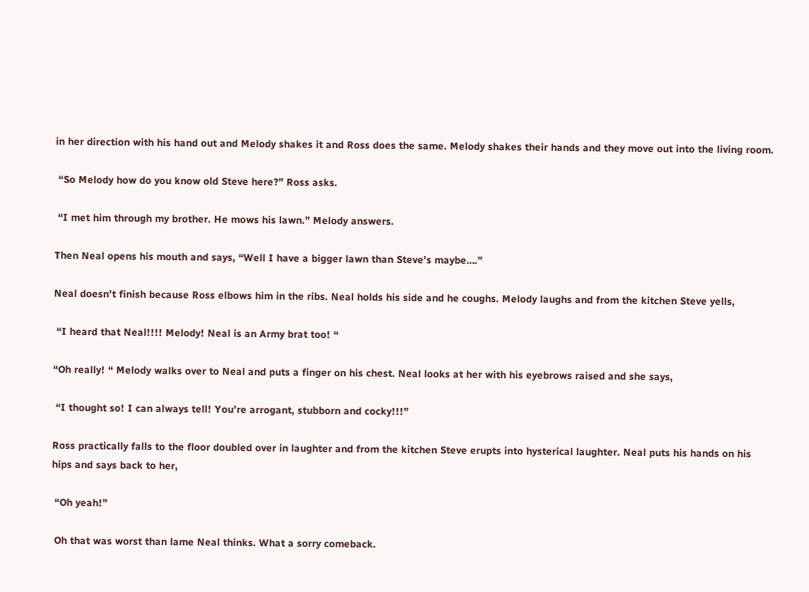in her direction with his hand out and Melody shakes it and Ross does the same. Melody shakes their hands and they move out into the living room.

 “So Melody how do you know old Steve here?” Ross asks.

 “I met him through my brother. He mows his lawn.” Melody answers.

Then Neal opens his mouth and says, “Well I have a bigger lawn than Steve’s maybe….”

Neal doesn’t finish because Ross elbows him in the ribs. Neal holds his side and he coughs. Melody laughs and from the kitchen Steve yells,

 “I heard that Neal!!!! Melody! Neal is an Army brat too! “

“Oh really! “ Melody walks over to Neal and puts a finger on his chest. Neal looks at her with his eyebrows raised and she says,

 “I thought so! I can always tell! You’re arrogant, stubborn and cocky!!!”

Ross practically falls to the floor doubled over in laughter and from the kitchen Steve erupts into hysterical laughter. Neal puts his hands on his hips and says back to her,

 “Oh yeah!”

 Oh that was worst than lame Neal thinks. What a sorry comeback.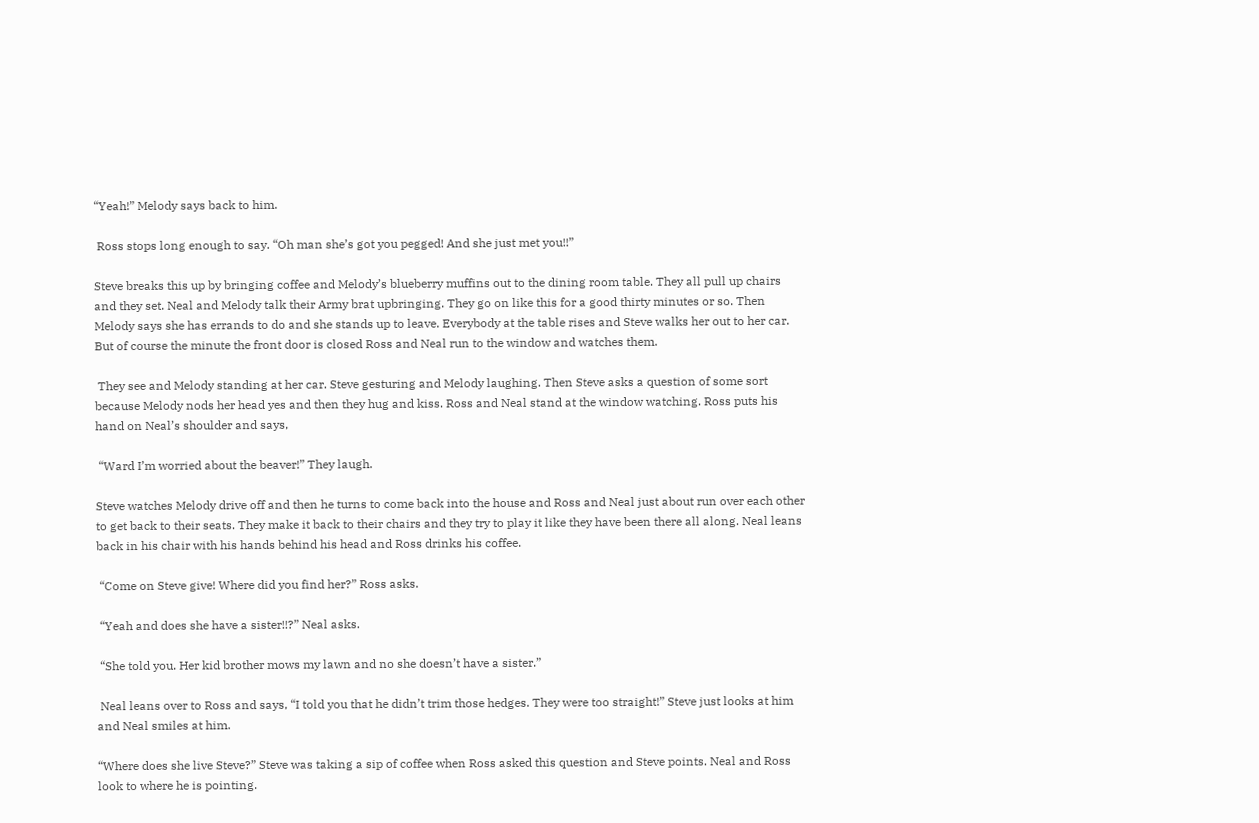“Yeah!” Melody says back to him.

 Ross stops long enough to say. “Oh man she’s got you pegged! And she just met you!!”

Steve breaks this up by bringing coffee and Melody’s blueberry muffins out to the dining room table. They all pull up chairs and they set. Neal and Melody talk their Army brat upbringing. They go on like this for a good thirty minutes or so. Then Melody says she has errands to do and she stands up to leave. Everybody at the table rises and Steve walks her out to her car. But of course the minute the front door is closed Ross and Neal run to the window and watches them.

 They see and Melody standing at her car. Steve gesturing and Melody laughing. Then Steve asks a question of some sort because Melody nods her head yes and then they hug and kiss. Ross and Neal stand at the window watching. Ross puts his hand on Neal’s shoulder and says,

 “Ward I’m worried about the beaver!” They laugh.

Steve watches Melody drive off and then he turns to come back into the house and Ross and Neal just about run over each other to get back to their seats. They make it back to their chairs and they try to play it like they have been there all along. Neal leans back in his chair with his hands behind his head and Ross drinks his coffee.

 “Come on Steve give! Where did you find her?” Ross asks.

 “Yeah and does she have a sister!!?” Neal asks.

 “She told you. Her kid brother mows my lawn and no she doesn’t have a sister.”

 Neal leans over to Ross and says, “I told you that he didn’t trim those hedges. They were too straight!” Steve just looks at him and Neal smiles at him.

“Where does she live Steve?” Steve was taking a sip of coffee when Ross asked this question and Steve points. Neal and Ross look to where he is pointing.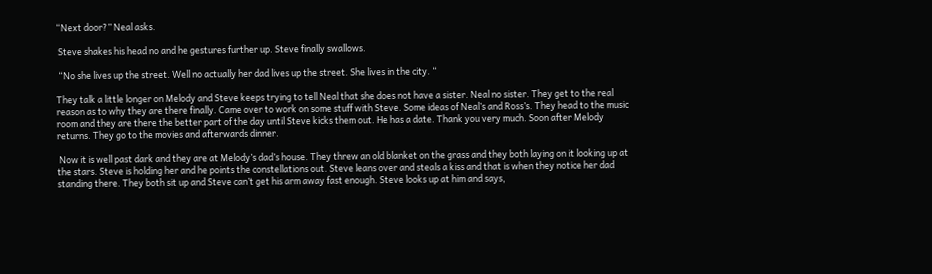“Next door?” Neal asks.

 Steve shakes his head no and he gestures further up. Steve finally swallows.

 “No she lives up the street. Well no actually her dad lives up the street. She lives in the city. “

They talk a little longer on Melody and Steve keeps trying to tell Neal that she does not have a sister. Neal no sister. They get to the real reason as to why they are there finally. Came over to work on some stuff with Steve. Some ideas of Neal’s and Ross’s. They head to the music room and they are there the better part of the day until Steve kicks them out. He has a date. Thank you very much. Soon after Melody returns. They go to the movies and afterwards dinner.

 Now it is well past dark and they are at Melody’s dad’s house. They threw an old blanket on the grass and they both laying on it looking up at the stars. Steve is holding her and he points the constellations out. Steve leans over and steals a kiss and that is when they notice her dad standing there. They both sit up and Steve can’t get his arm away fast enough. Steve looks up at him and says,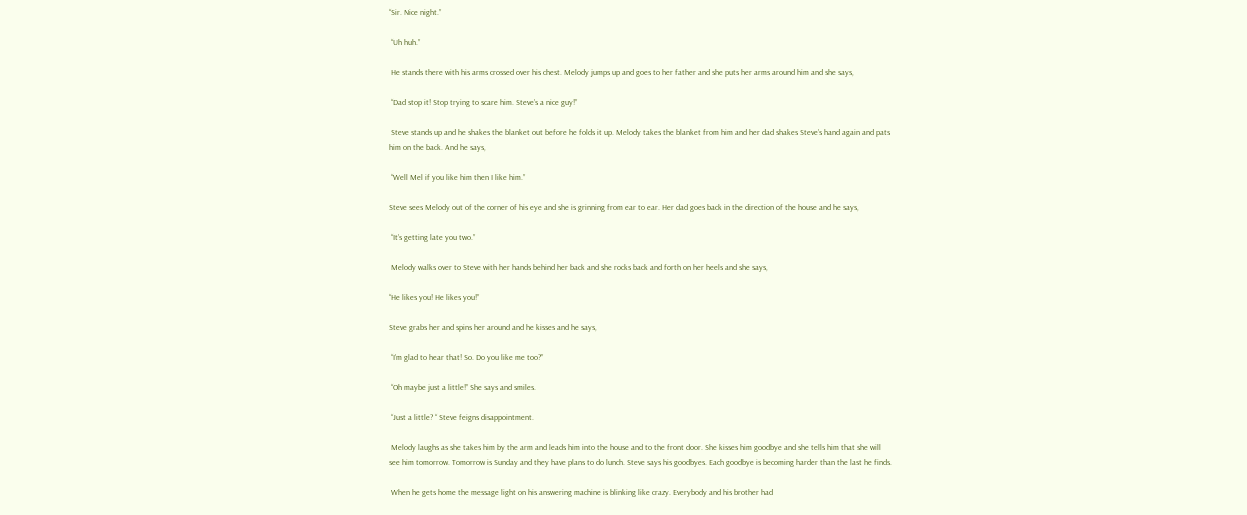“Sir. Nice night.”

 “Uh huh.”

 He stands there with his arms crossed over his chest. Melody jumps up and goes to her father and she puts her arms around him and she says,

 “Dad stop it! Stop trying to scare him. Steve’s a nice guy!”

 Steve stands up and he shakes the blanket out before he folds it up. Melody takes the blanket from him and her dad shakes Steve’s hand again and pats him on the back. And he says,

 “Well Mel if you like him then I like him.”

Steve sees Melody out of the corner of his eye and she is grinning from ear to ear. Her dad goes back in the direction of the house and he says,

 “It’s getting late you two.”

 Melody walks over to Steve with her hands behind her back and she rocks back and forth on her heels and she says,

“He likes you! He likes you!”

Steve grabs her and spins her around and he kisses and he says,

 “I’m glad to hear that! So. Do you like me too?”

 “Oh maybe just a little!” She says and smiles.

 “Just a little? “ Steve feigns disappointment.

 Melody laughs as she takes him by the arm and leads him into the house and to the front door. She kisses him goodbye and she tells him that she will see him tomorrow. Tomorrow is Sunday and they have plans to do lunch. Steve says his goodbyes. Each goodbye is becoming harder than the last he finds.

 When he gets home the message light on his answering machine is blinking like crazy. Everybody and his brother had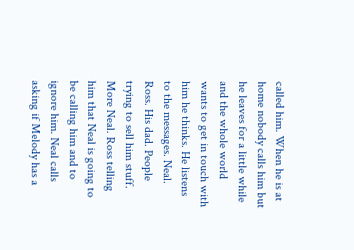called him. When he is at home nobody calls him but he leaves for a little while and the whole world wants to get in touch with him he thinks. He listens to the messages. Neal. Ross. His dad. People trying to sell him stuff. More Neal. Ross telling him that Neal is going to be calling him and to ignore him. Neal calls asking if Melody has a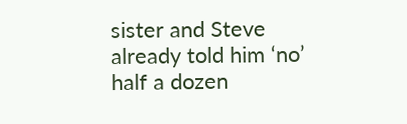sister and Steve already told him ‘no’ half a dozen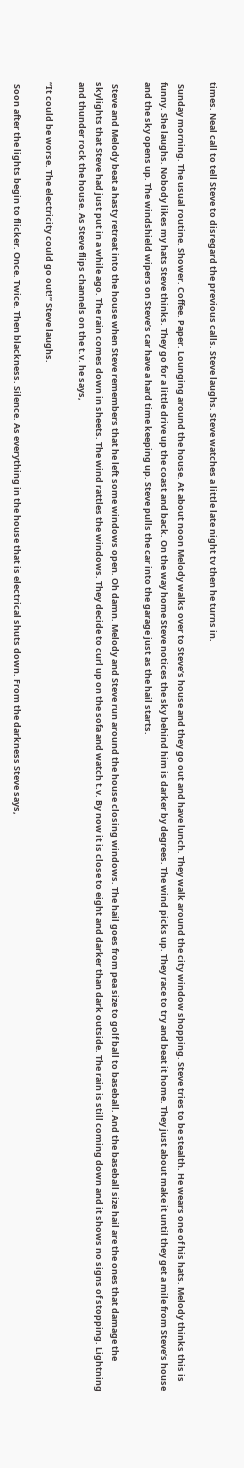times. Neal call to tell Steve to disregard the previous calls. Steve laughs. Steve watches a little late night tv then he turns in.

 Sunday morning. The usual routine. Shower. Coffee. Paper. Lounging around the house. At about noon Melody walks over to Steve’s house and they go out and have lunch. They walk around the city window shopping. Steve tries to be stealth. He wears one of his hats. Melody thinks this is funny. She laughs. Nobody likes my hats Steve thinks. They go for a little drive up the coast and back. On the way home Steve notices the sky behind him is darker by degrees. The wind picks up. They race to try and beat it home. They just about make it until they get a mile from Steve’s house and the sky opens up. The windshield wipers on Steve’s car have a hard time keeping up. Steve pulls the car into the garage just as the hail starts.

 Steve and Melody beat a hasty retreat into the house when Steve remembers that he left some windows open. Oh damn. Melody and Steve run around the house closing windows. The hail goes from pea size to golf ball to baseball. And the baseball size hail are the ones that damage the skylights that Steve had just put in a while ago. The rain comes down in sheets. The wind rattles the windows. They decide to curl up on the sofa and watch t.v. By now it is close to eight and darker than dark outside. The rain is still coming down and it shows no signs of stopping. Lightning and thunder rock the house. As Steve flips channels on the t.v. he says,

“It could be worse. The electricity could go out!” Steve laughs.

 Soon after the lights begin to flicker. Once. Twice. Then blackness. Silence. As everything in the house that is electrical shuts down. From the darkness Steve says,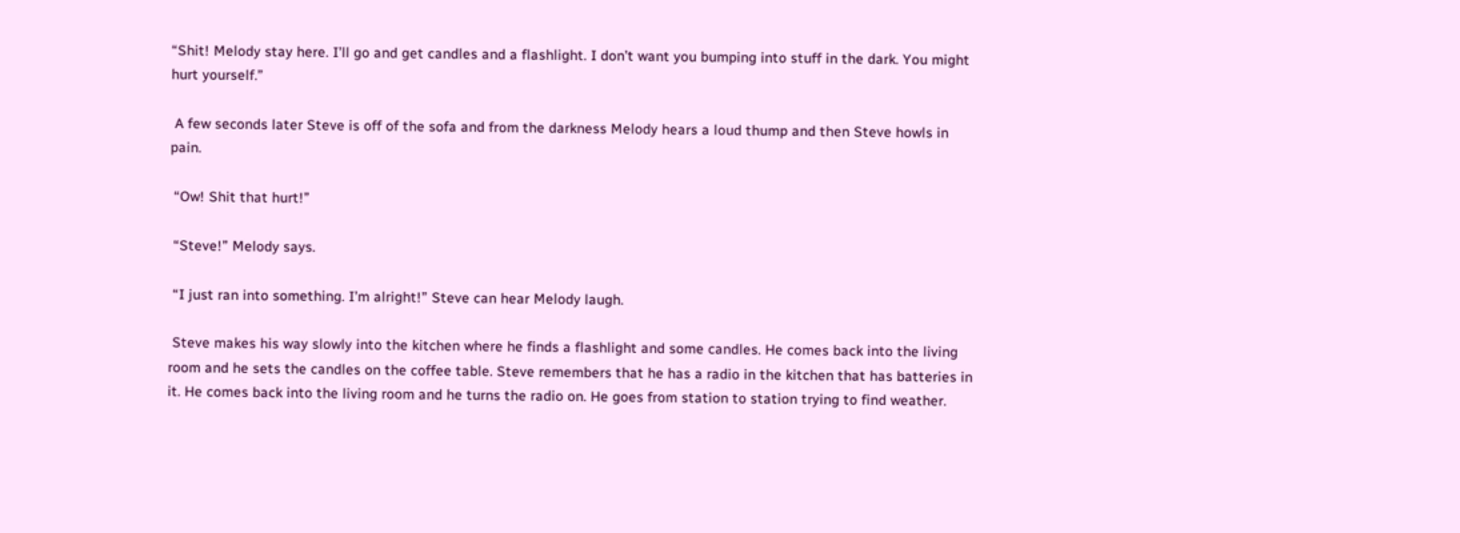“Shit! Melody stay here. I’ll go and get candles and a flashlight. I don’t want you bumping into stuff in the dark. You might hurt yourself.”

 A few seconds later Steve is off of the sofa and from the darkness Melody hears a loud thump and then Steve howls in pain.

 “Ow! Shit that hurt!”

 “Steve!” Melody says.

 “I just ran into something. I’m alright!” Steve can hear Melody laugh.

 Steve makes his way slowly into the kitchen where he finds a flashlight and some candles. He comes back into the living room and he sets the candles on the coffee table. Steve remembers that he has a radio in the kitchen that has batteries in it. He comes back into the living room and he turns the radio on. He goes from station to station trying to find weather.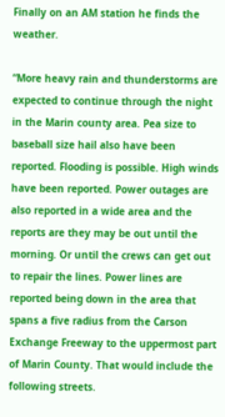Finally on an AM station he finds the weather.

“More heavy rain and thunderstorms are expected to continue through the night in the Marin county area. Pea size to baseball size hail also have been reported. Flooding is possible. High winds have been reported. Power outages are also reported in a wide area and the reports are they may be out until the morning. Or until the crews can get out to repair the lines. Power lines are reported being down in the area that spans a five radius from the Carson Exchange Freeway to the uppermost part of Marin County. That would include the following streets.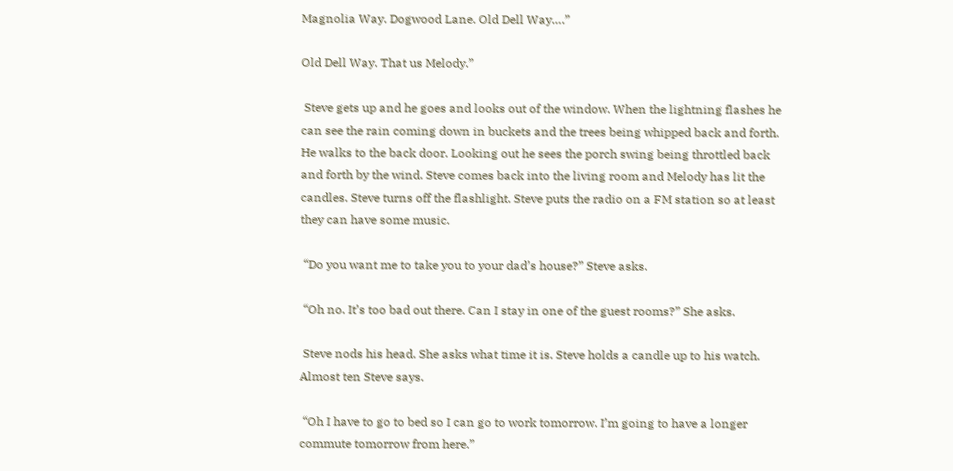Magnolia Way. Dogwood Lane. Old Dell Way….”

Old Dell Way. That us Melody.”

 Steve gets up and he goes and looks out of the window. When the lightning flashes he can see the rain coming down in buckets and the trees being whipped back and forth. He walks to the back door. Looking out he sees the porch swing being throttled back and forth by the wind. Steve comes back into the living room and Melody has lit the candles. Steve turns off the flashlight. Steve puts the radio on a FM station so at least they can have some music.

 “Do you want me to take you to your dad’s house?” Steve asks.

 “Oh no. It’s too bad out there. Can I stay in one of the guest rooms?” She asks.

 Steve nods his head. She asks what time it is. Steve holds a candle up to his watch. Almost ten Steve says.

 “Oh I have to go to bed so I can go to work tomorrow. I’m going to have a longer commute tomorrow from here.”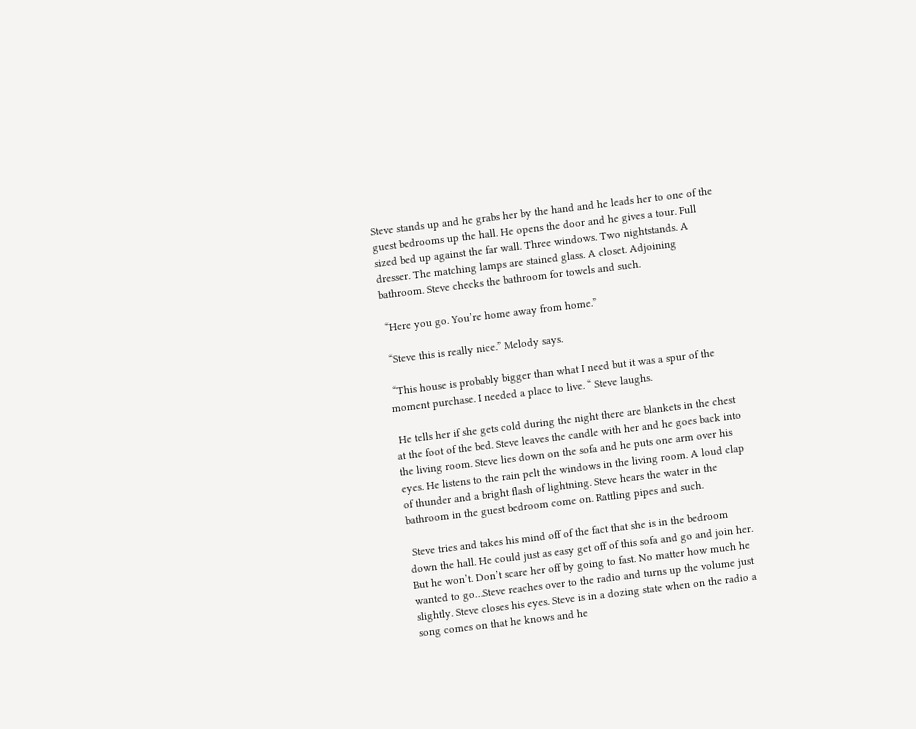Steve stands up and he grabs her by the hand and he leads her to one of the guest bedrooms up the hall. He opens the door and he gives a tour. Full sized bed up against the far wall. Three windows. Two nightstands. A dresser. The matching lamps are stained glass. A closet. Adjoining bathroom. Steve checks the bathroom for towels and such.

 “Here you go. You’re home away from home.”

 “Steve this is really nice.” Melody says.

 “This house is probably bigger than what I need but it was a spur of the moment purchase. I needed a place to live. “ Steve laughs.

 He tells her if she gets cold during the night there are blankets in the chest at the foot of the bed. Steve leaves the candle with her and he goes back into the living room. Steve lies down on the sofa and he puts one arm over his eyes. He listens to the rain pelt the windows in the living room. A loud clap of thunder and a bright flash of lightning. Steve hears the water in the bathroom in the guest bedroom come on. Rattling pipes and such.

 Steve tries and takes his mind off of the fact that she is in the bedroom down the hall. He could just as easy get off of this sofa and go and join her. But he won’t. Don’t scare her off by going to fast. No matter how much he wanted to go…Steve reaches over to the radio and turns up the volume just slightly. Steve closes his eyes. Steve is in a dozing state when on the radio a song comes on that he knows and he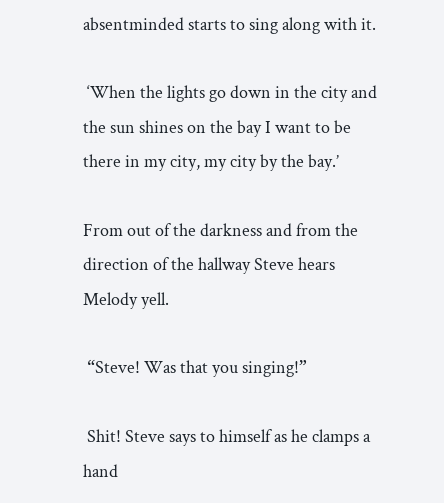absentminded starts to sing along with it.

 ‘When the lights go down in the city and the sun shines on the bay I want to be there in my city, my city by the bay.’

From out of the darkness and from the direction of the hallway Steve hears Melody yell.

 “Steve! Was that you singing!”

 Shit! Steve says to himself as he clamps a hand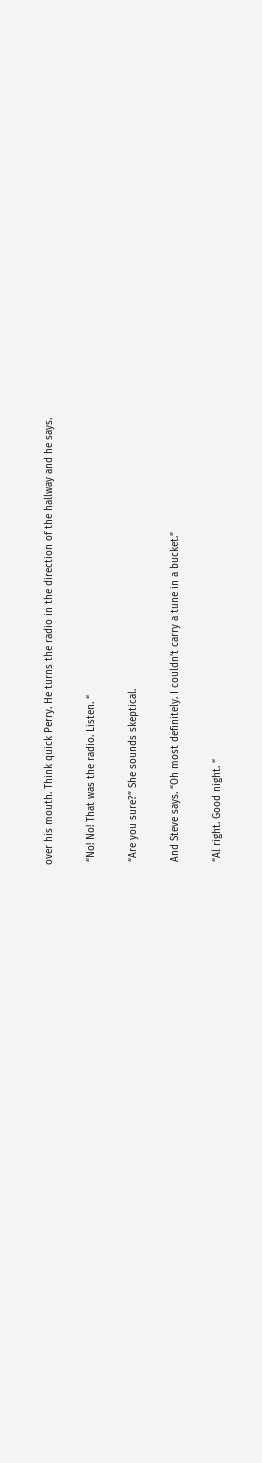over his mouth. Think quick Perry. He turns the radio in the direction of the hallway and he says.

 “No! No! That was the radio. Listen. “

 “Are you sure?” She sounds skeptical.

 And Steve says. “Oh most definitely. I couldn’t carry a tune in a bucket.”

 “Al right. Good night. “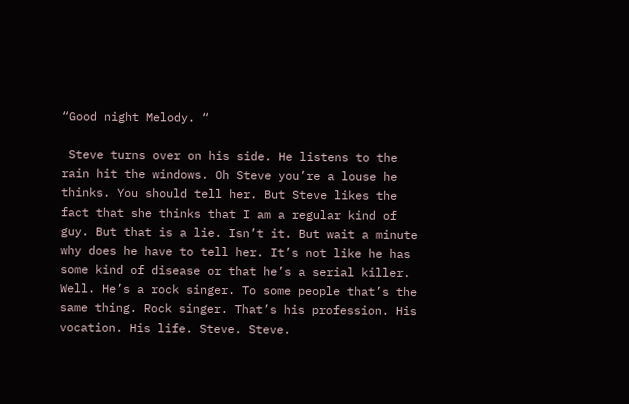“Good night Melody. “

 Steve turns over on his side. He listens to the rain hit the windows. Oh Steve you’re a louse he thinks. You should tell her. But Steve likes the fact that she thinks that I am a regular kind of guy. But that is a lie. Isn’t it. But wait a minute why does he have to tell her. It’s not like he has some kind of disease or that he’s a serial killer. Well. He’s a rock singer. To some people that’s the same thing. Rock singer. That’s his profession. His vocation. His life. Steve. Steve.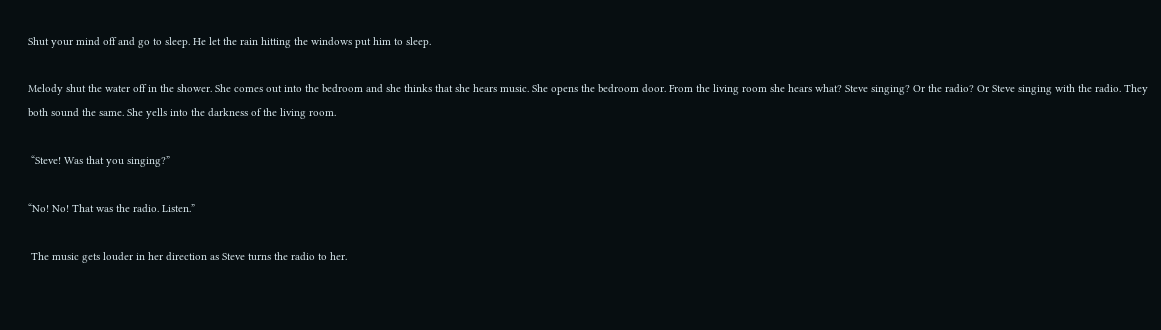Shut your mind off and go to sleep. He let the rain hitting the windows put him to sleep.

Melody shut the water off in the shower. She comes out into the bedroom and she thinks that she hears music. She opens the bedroom door. From the living room she hears what? Steve singing? Or the radio? Or Steve singing with the radio. They both sound the same. She yells into the darkness of the living room.

 “Steve! Was that you singing?”

“No! No! That was the radio. Listen.”

 The music gets louder in her direction as Steve turns the radio to her.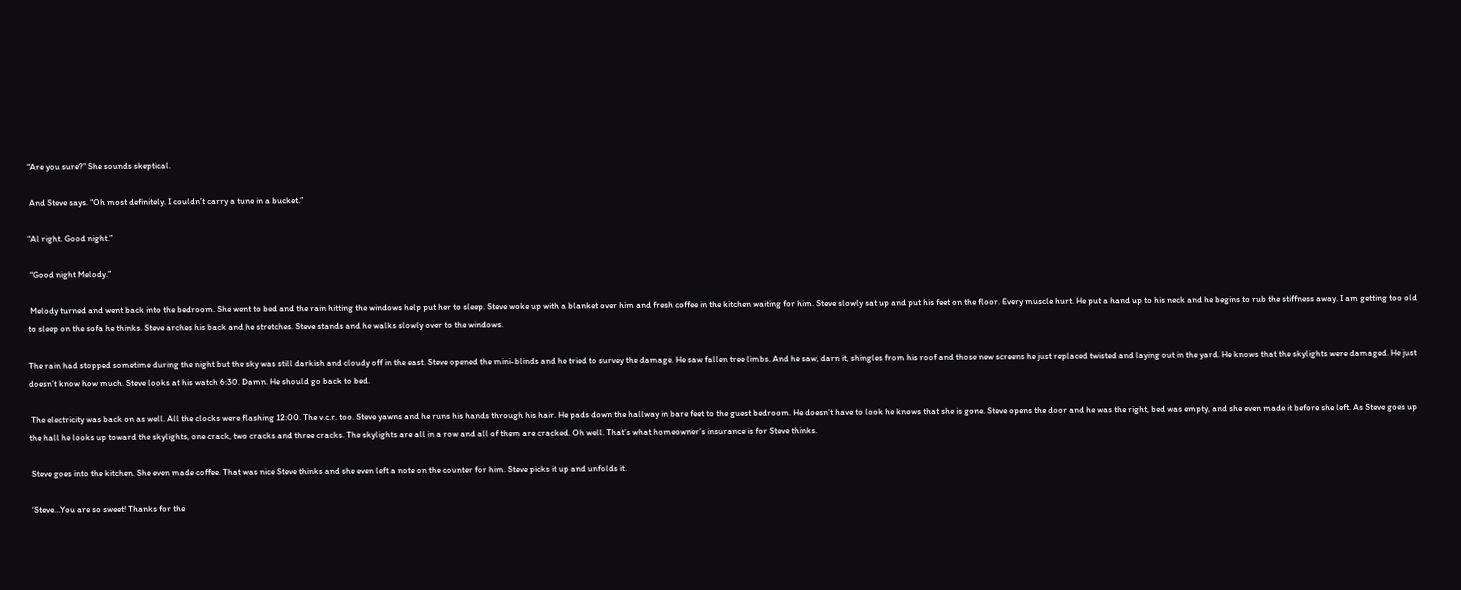“Are you sure?” She sounds skeptical.

 And Steve says. “Oh most definitely. I couldn’t carry a tune in a bucket.”

“Al right. Good night.”

 “Good night Melody.”

 Melody turned and went back into the bedroom. She went to bed and the rain hitting the windows help put her to sleep. Steve woke up with a blanket over him and fresh coffee in the kitchen waiting for him. Steve slowly sat up and put his feet on the floor. Every muscle hurt. He put a hand up to his neck and he begins to rub the stiffness away. I am getting too old to sleep on the sofa he thinks. Steve arches his back and he stretches. Steve stands and he walks slowly over to the windows.

The rain had stopped sometime during the night but the sky was still darkish and cloudy off in the east. Steve opened the mini-blinds and he tried to survey the damage. He saw fallen tree limbs. And he saw, darn it, shingles from his roof and those new screens he just replaced twisted and laying out in the yard. He knows that the skylights were damaged. He just doesn’t know how much. Steve looks at his watch 6:30. Damn. He should go back to bed.

 The electricity was back on as well. All the clocks were flashing 12:00. The v.c.r. too. Steve yawns and he runs his hands through his hair. He pads down the hallway in bare feet to the guest bedroom. He doesn’t have to look he knows that she is gone. Steve opens the door and he was the right, bed was empty, and she even made it before she left. As Steve goes up the hall he looks up toward the skylights, one crack, two cracks and three cracks. The skylights are all in a row and all of them are cracked. Oh well. That’s what homeowner’s insurance is for Steve thinks.

 Steve goes into the kitchen. She even made coffee. That was nice Steve thinks and she even left a note on the counter for him. Steve picks it up and unfolds it.

 ‘Steve…You are so sweet! Thanks for the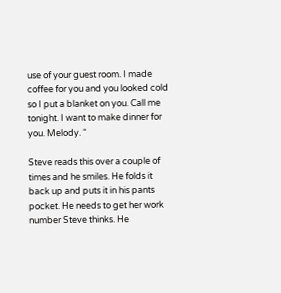use of your guest room. I made coffee for you and you looked cold so I put a blanket on you. Call me tonight. I want to make dinner for you. Melody. “

Steve reads this over a couple of times and he smiles. He folds it back up and puts it in his pants pocket. He needs to get her work number Steve thinks. He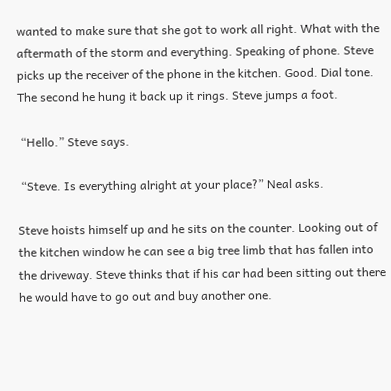wanted to make sure that she got to work all right. What with the aftermath of the storm and everything. Speaking of phone. Steve picks up the receiver of the phone in the kitchen. Good. Dial tone. The second he hung it back up it rings. Steve jumps a foot.

 “Hello.” Steve says.

 “Steve. Is everything alright at your place?” Neal asks.

Steve hoists himself up and he sits on the counter. Looking out of the kitchen window he can see a big tree limb that has fallen into the driveway. Steve thinks that if his car had been sitting out there he would have to go out and buy another one.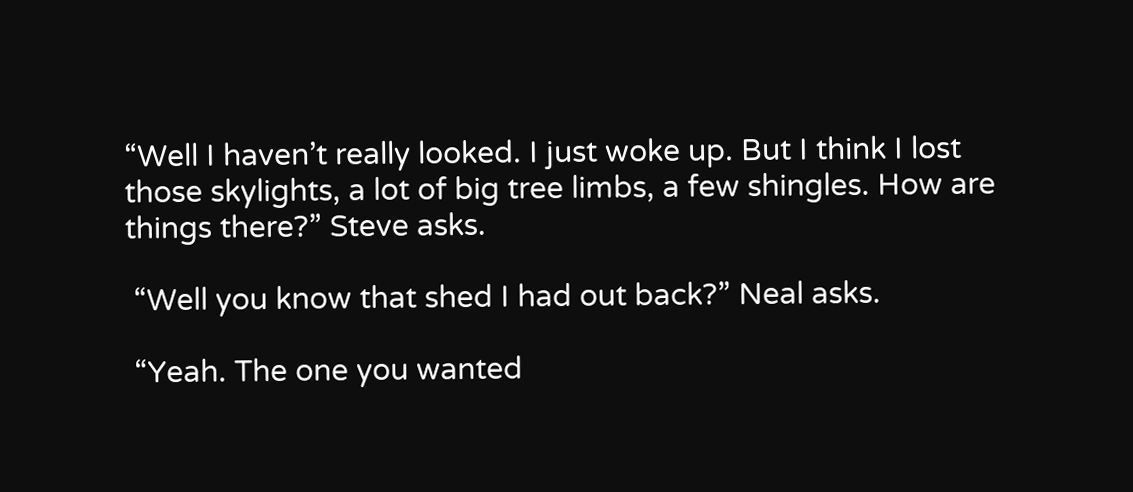“Well I haven’t really looked. I just woke up. But I think I lost those skylights, a lot of big tree limbs, a few shingles. How are things there?” Steve asks.

 “Well you know that shed I had out back?” Neal asks.

 “Yeah. The one you wanted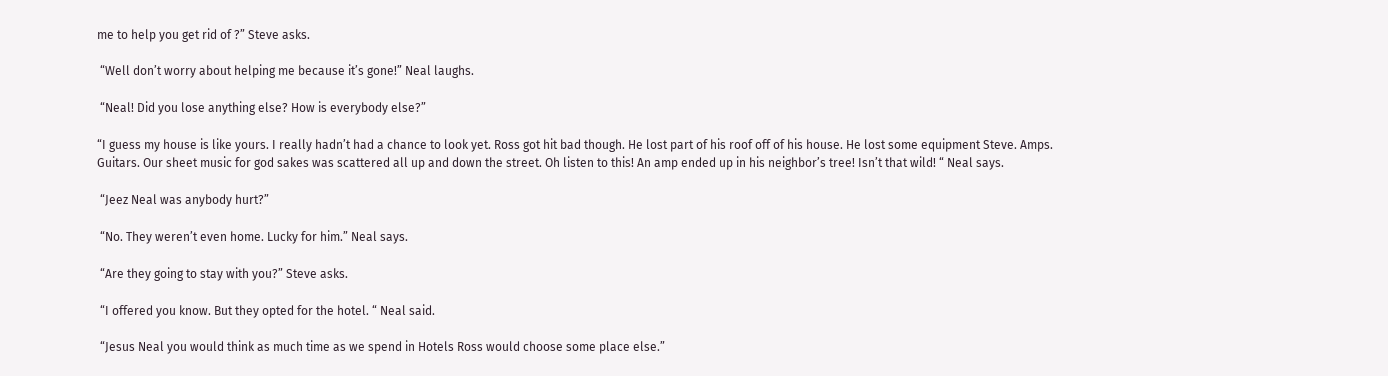me to help you get rid of ?” Steve asks.

 “Well don’t worry about helping me because it’s gone!” Neal laughs.

 “Neal! Did you lose anything else? How is everybody else?”

“I guess my house is like yours. I really hadn’t had a chance to look yet. Ross got hit bad though. He lost part of his roof off of his house. He lost some equipment Steve. Amps. Guitars. Our sheet music for god sakes was scattered all up and down the street. Oh listen to this! An amp ended up in his neighbor’s tree! Isn’t that wild! “ Neal says.

 “Jeez Neal was anybody hurt?”

 “No. They weren’t even home. Lucky for him.” Neal says.

 “Are they going to stay with you?” Steve asks.

 “I offered you know. But they opted for the hotel. “ Neal said.

 “Jesus Neal you would think as much time as we spend in Hotels Ross would choose some place else.”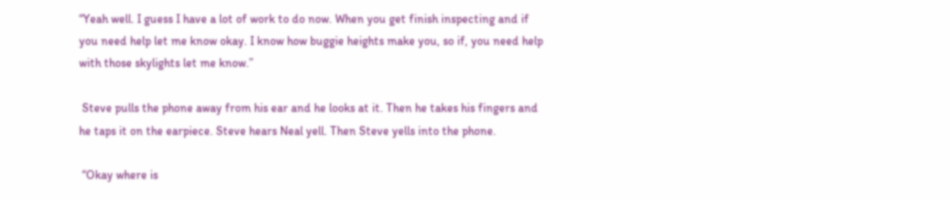“Yeah well. I guess I have a lot of work to do now. When you get finish inspecting and if you need help let me know okay. I know how buggie heights make you, so if, you need help with those skylights let me know.”

 Steve pulls the phone away from his ear and he looks at it. Then he takes his fingers and he taps it on the earpiece. Steve hears Neal yell. Then Steve yells into the phone.

 “Okay where is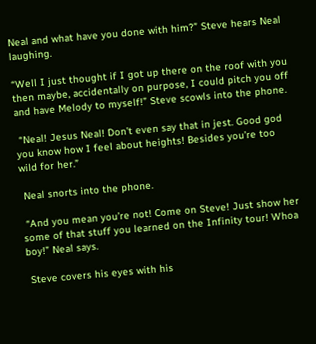Neal and what have you done with him?” Steve hears Neal laughing.

“Well I just thought if I got up there on the roof with you then maybe, accidentally on purpose, I could pitch you off and have Melody to myself!” Steve scowls into the phone.

 “Neal! Jesus Neal! Don’t even say that in jest. Good god you know how I feel about heights! Besides you’re too wild for her.”

 Neal snorts into the phone.

 “And you mean you’re not! Come on Steve! Just show her some of that stuff you learned on the Infinity tour! Whoa boy!” Neal says.

 Steve covers his eyes with his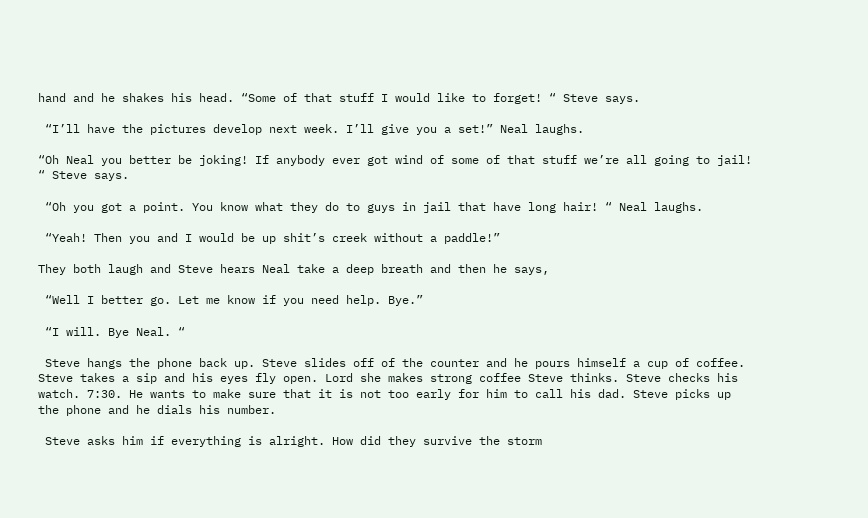hand and he shakes his head. “Some of that stuff I would like to forget! “ Steve says.

 “I’ll have the pictures develop next week. I’ll give you a set!” Neal laughs.

“Oh Neal you better be joking! If anybody ever got wind of some of that stuff we’re all going to jail! “ Steve says.

 “Oh you got a point. You know what they do to guys in jail that have long hair! “ Neal laughs.

 “Yeah! Then you and I would be up shit’s creek without a paddle!”

They both laugh and Steve hears Neal take a deep breath and then he says,

 “Well I better go. Let me know if you need help. Bye.”

 “I will. Bye Neal. “

 Steve hangs the phone back up. Steve slides off of the counter and he pours himself a cup of coffee. Steve takes a sip and his eyes fly open. Lord she makes strong coffee Steve thinks. Steve checks his watch. 7:30. He wants to make sure that it is not too early for him to call his dad. Steve picks up the phone and he dials his number.

 Steve asks him if everything is alright. How did they survive the storm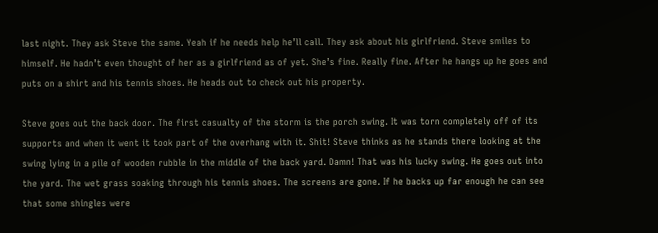last night. They ask Steve the same. Yeah if he needs help he’ll call. They ask about his girlfriend. Steve smiles to himself. He hadn’t even thought of her as a girlfriend as of yet. She’s fine. Really fine. After he hangs up he goes and puts on a shirt and his tennis shoes. He heads out to check out his property.

Steve goes out the back door. The first casualty of the storm is the porch swing. It was torn completely off of its supports and when it went it took part of the overhang with it. Shit! Steve thinks as he stands there looking at the swing lying in a pile of wooden rubble in the middle of the back yard. Damn! That was his lucky swing. He goes out into the yard. The wet grass soaking through his tennis shoes. The screens are gone. If he backs up far enough he can see that some shingles were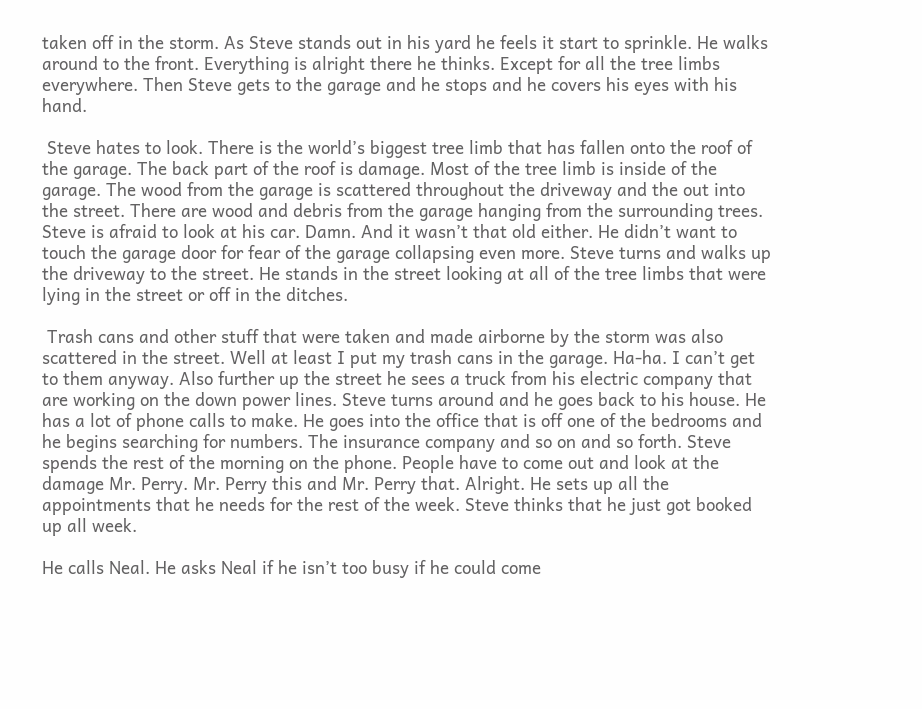taken off in the storm. As Steve stands out in his yard he feels it start to sprinkle. He walks around to the front. Everything is alright there he thinks. Except for all the tree limbs everywhere. Then Steve gets to the garage and he stops and he covers his eyes with his hand.

 Steve hates to look. There is the world’s biggest tree limb that has fallen onto the roof of the garage. The back part of the roof is damage. Most of the tree limb is inside of the garage. The wood from the garage is scattered throughout the driveway and the out into the street. There are wood and debris from the garage hanging from the surrounding trees. Steve is afraid to look at his car. Damn. And it wasn’t that old either. He didn’t want to touch the garage door for fear of the garage collapsing even more. Steve turns and walks up the driveway to the street. He stands in the street looking at all of the tree limbs that were lying in the street or off in the ditches.

 Trash cans and other stuff that were taken and made airborne by the storm was also scattered in the street. Well at least I put my trash cans in the garage. Ha-ha. I can’t get to them anyway. Also further up the street he sees a truck from his electric company that are working on the down power lines. Steve turns around and he goes back to his house. He has a lot of phone calls to make. He goes into the office that is off one of the bedrooms and he begins searching for numbers. The insurance company and so on and so forth. Steve spends the rest of the morning on the phone. People have to come out and look at the damage Mr. Perry. Mr. Perry this and Mr. Perry that. Alright. He sets up all the appointments that he needs for the rest of the week. Steve thinks that he just got booked up all week.

He calls Neal. He asks Neal if he isn’t too busy if he could come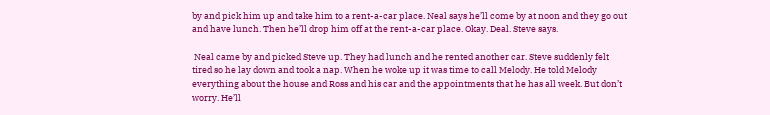by and pick him up and take him to a rent-a-car place. Neal says he’ll come by at noon and they go out and have lunch. Then he’ll drop him off at the rent-a-car place. Okay. Deal. Steve says.

 Neal came by and picked Steve up. They had lunch and he rented another car. Steve suddenly felt tired so he lay down and took a nap. When he woke up it was time to call Melody. He told Melody everything about the house and Ross and his car and the appointments that he has all week. But don’t worry. He’ll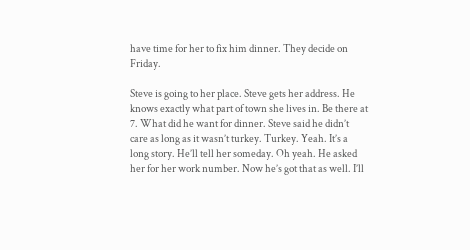have time for her to fix him dinner. They decide on Friday.

Steve is going to her place. Steve gets her address. He knows exactly what part of town she lives in. Be there at 7. What did he want for dinner. Steve said he didn’t care as long as it wasn’t turkey. Turkey. Yeah. It’s a long story. He’ll tell her someday. Oh yeah. He asked her for her work number. Now he’s got that as well. I’ll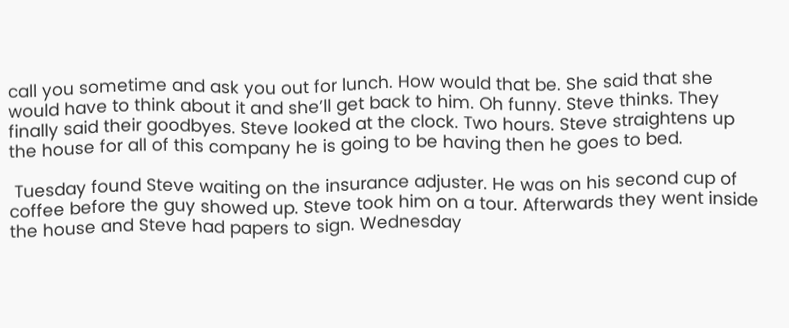call you sometime and ask you out for lunch. How would that be. She said that she would have to think about it and she’ll get back to him. Oh funny. Steve thinks. They finally said their goodbyes. Steve looked at the clock. Two hours. Steve straightens up the house for all of this company he is going to be having then he goes to bed.

 Tuesday found Steve waiting on the insurance adjuster. He was on his second cup of coffee before the guy showed up. Steve took him on a tour. Afterwards they went inside the house and Steve had papers to sign. Wednesday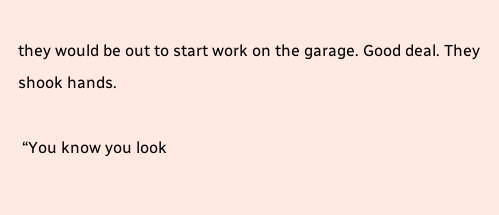they would be out to start work on the garage. Good deal. They shook hands.

 “You know you look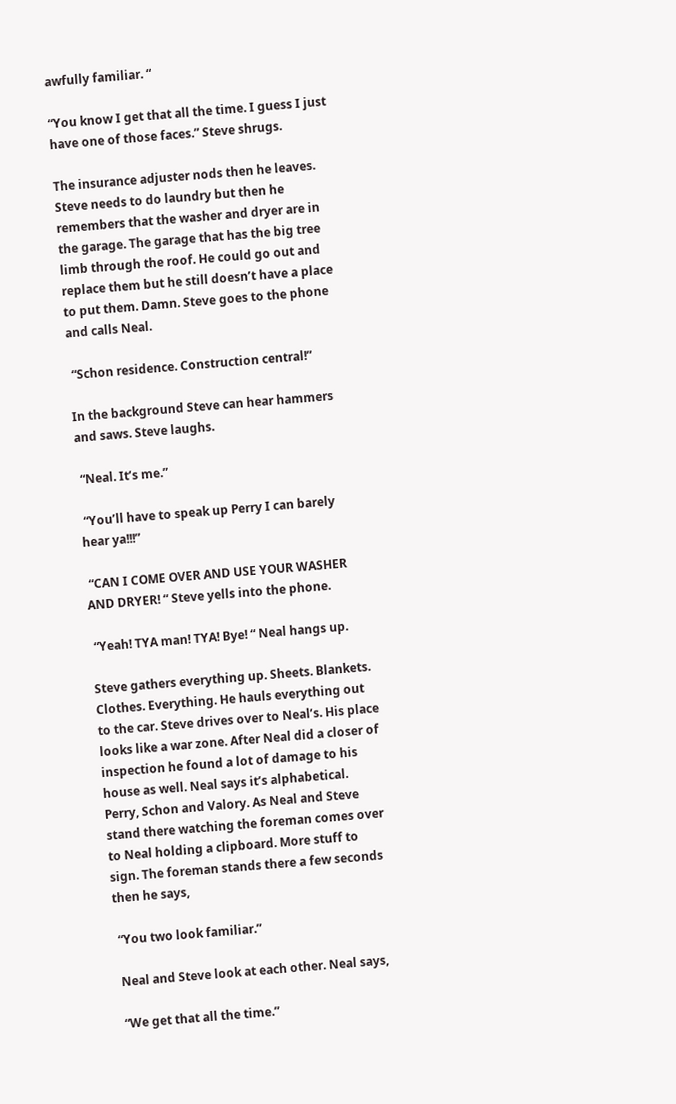awfully familiar. “

“You know I get that all the time. I guess I just have one of those faces.” Steve shrugs.

The insurance adjuster nods then he leaves. Steve needs to do laundry but then he remembers that the washer and dryer are in the garage. The garage that has the big tree limb through the roof. He could go out and replace them but he still doesn’t have a place to put them. Damn. Steve goes to the phone and calls Neal.

 “Schon residence. Construction central!”

In the background Steve can hear hammers and saws. Steve laughs.

 “Neal. It’s me.”

 “You’ll have to speak up Perry I can barely hear ya!!!”

 “CAN I COME OVER AND USE YOUR WASHER AND DRYER! “ Steve yells into the phone.

 “Yeah! TYA man! TYA! Bye! “ Neal hangs up.

Steve gathers everything up. Sheets. Blankets. Clothes. Everything. He hauls everything out to the car. Steve drives over to Neal’s. His place looks like a war zone. After Neal did a closer of inspection he found a lot of damage to his house as well. Neal says it’s alphabetical. Perry, Schon and Valory. As Neal and Steve stand there watching the foreman comes over to Neal holding a clipboard. More stuff to sign. The foreman stands there a few seconds then he says,

 “You two look familiar.”

 Neal and Steve look at each other. Neal says,

 “We get that all the time.”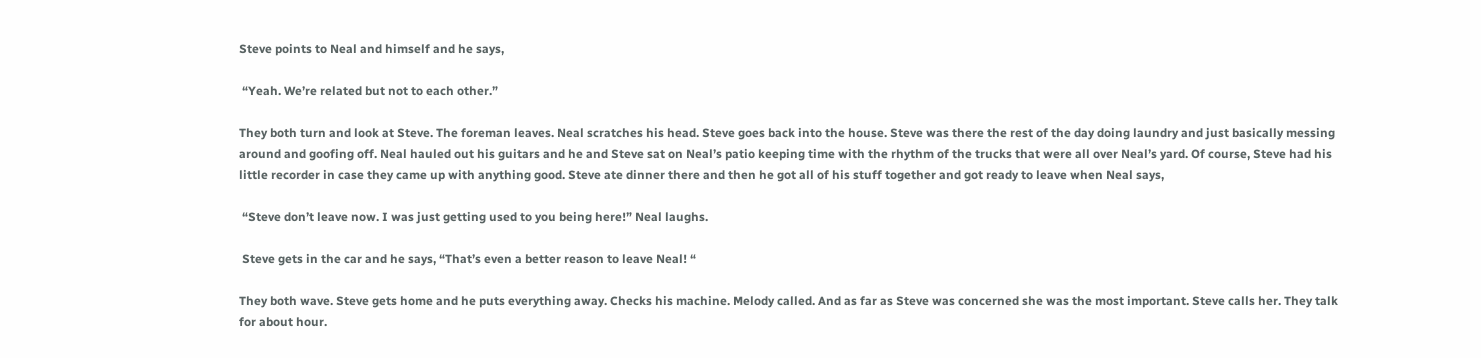Steve points to Neal and himself and he says,

 “Yeah. We’re related but not to each other.”

They both turn and look at Steve. The foreman leaves. Neal scratches his head. Steve goes back into the house. Steve was there the rest of the day doing laundry and just basically messing around and goofing off. Neal hauled out his guitars and he and Steve sat on Neal’s patio keeping time with the rhythm of the trucks that were all over Neal’s yard. Of course, Steve had his little recorder in case they came up with anything good. Steve ate dinner there and then he got all of his stuff together and got ready to leave when Neal says,

 “Steve don’t leave now. I was just getting used to you being here!” Neal laughs.

 Steve gets in the car and he says, “That’s even a better reason to leave Neal! “

They both wave. Steve gets home and he puts everything away. Checks his machine. Melody called. And as far as Steve was concerned she was the most important. Steve calls her. They talk for about hour.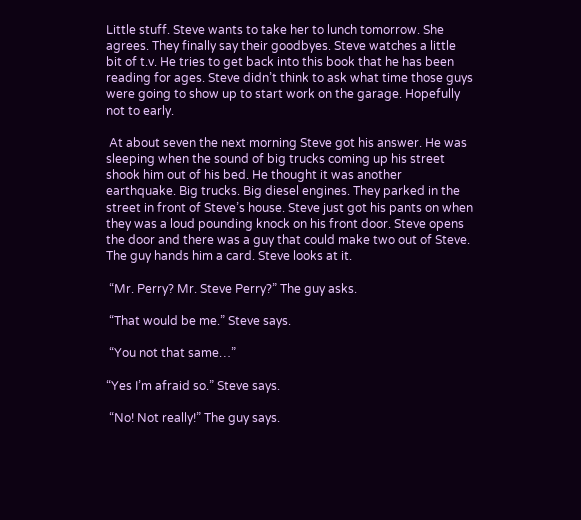Little stuff. Steve wants to take her to lunch tomorrow. She agrees. They finally say their goodbyes. Steve watches a little bit of t.v. He tries to get back into this book that he has been reading for ages. Steve didn’t think to ask what time those guys were going to show up to start work on the garage. Hopefully not to early.

 At about seven the next morning Steve got his answer. He was sleeping when the sound of big trucks coming up his street shook him out of his bed. He thought it was another earthquake. Big trucks. Big diesel engines. They parked in the street in front of Steve’s house. Steve just got his pants on when they was a loud pounding knock on his front door. Steve opens the door and there was a guy that could make two out of Steve. The guy hands him a card. Steve looks at it.

 “Mr. Perry? Mr. Steve Perry?” The guy asks.

 “That would be me.” Steve says.

 “You not that same…”

“Yes I’m afraid so.” Steve says.

 “No! Not really!” The guy says.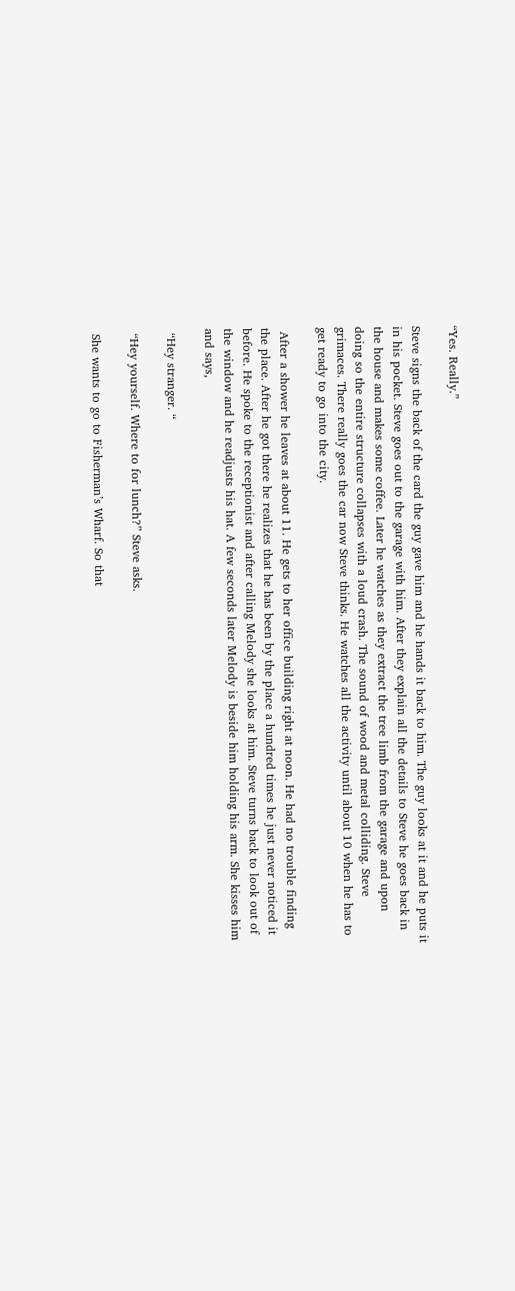“Yes. Really.”

Steve signs the back of the card the guy gave him and he hands it back to him. The guy looks at it and he puts it in his pocket. Steve goes out to the garage with him. After they explain all the details to Steve he goes back in the house and makes some coffee. Later he watches as they extract the tree limb from the garage and upon doing so the entire structure collapses with a loud crash. The sound of wood and metal colliding. Steve grimaces. There really goes the car now Steve thinks. He watches all the activity until about 10 when he has to get ready to go into the city.

 After a shower he leaves at about 11. He gets to her office building right at noon. He had no trouble finding the place. After he got there he realizes that he has been by the place a hundred times he just never noticed it before. He spoke to the receptionist and after calling Melody she looks at him. Steve turns back to look out of the window and he readjusts his hat. A few seconds later Melody is beside him holding his arm. She kisses him and says,

 “Hey stranger. “

 “Hey yourself. Where to for lunch?” Steve asks.

 She wants to go to Fisherman’s Wharf. So that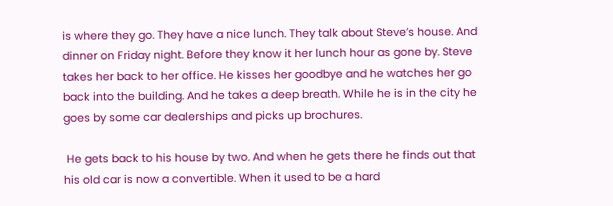is where they go. They have a nice lunch. They talk about Steve’s house. And dinner on Friday night. Before they know it her lunch hour as gone by. Steve takes her back to her office. He kisses her goodbye and he watches her go back into the building. And he takes a deep breath. While he is in the city he goes by some car dealerships and picks up brochures.

 He gets back to his house by two. And when he gets there he finds out that his old car is now a convertible. When it used to be a hard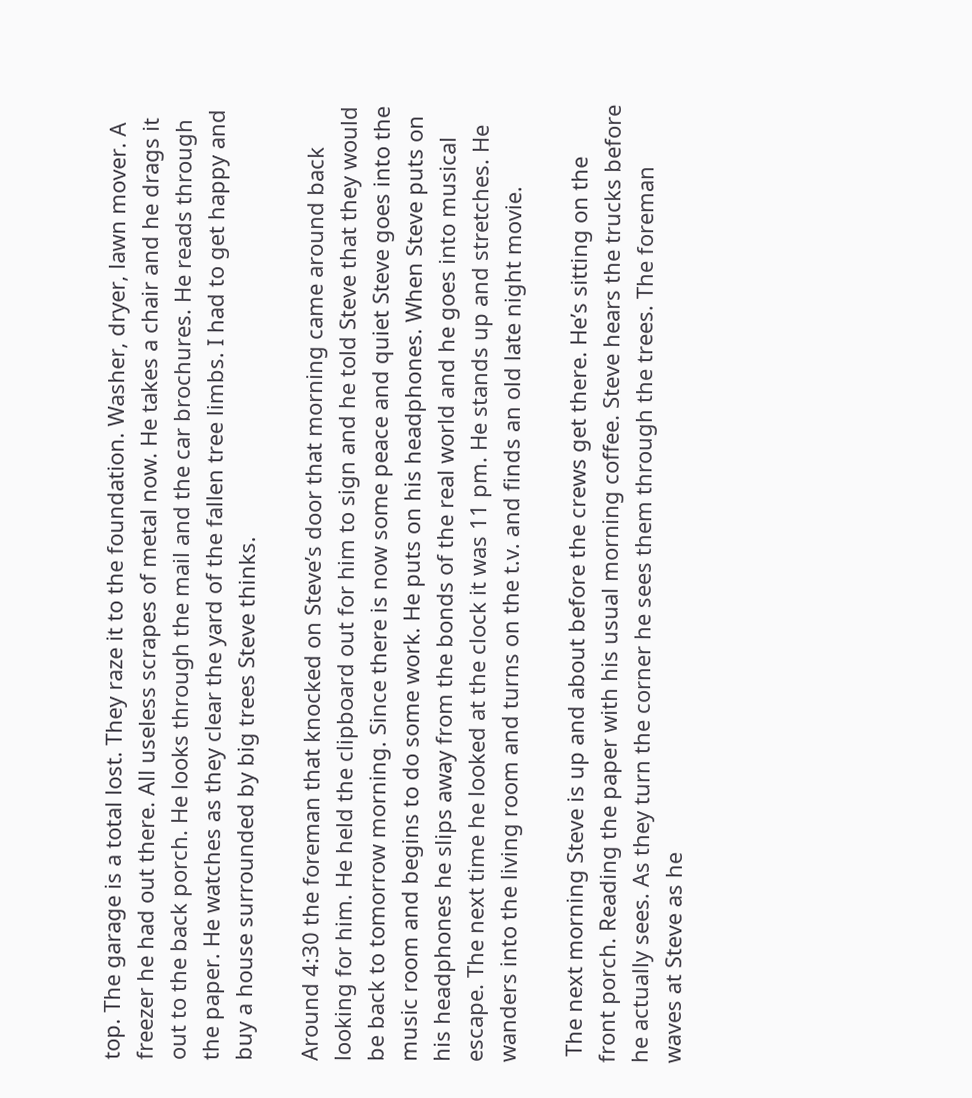top. The garage is a total lost. They raze it to the foundation. Washer, dryer, lawn mover. A freezer he had out there. All useless scrapes of metal now. He takes a chair and he drags it out to the back porch. He looks through the mail and the car brochures. He reads through the paper. He watches as they clear the yard of the fallen tree limbs. I had to get happy and buy a house surrounded by big trees Steve thinks.

Around 4:30 the foreman that knocked on Steve’s door that morning came around back looking for him. He held the clipboard out for him to sign and he told Steve that they would be back to tomorrow morning. Since there is now some peace and quiet Steve goes into the music room and begins to do some work. He puts on his headphones. When Steve puts on his headphones he slips away from the bonds of the real world and he goes into musical escape. The next time he looked at the clock it was 11 pm. He stands up and stretches. He wanders into the living room and turns on the t.v. and finds an old late night movie.

 The next morning Steve is up and about before the crews get there. He’s sitting on the front porch. Reading the paper with his usual morning coffee. Steve hears the trucks before he actually sees. As they turn the corner he sees them through the trees. The foreman waves at Steve as he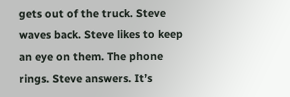gets out of the truck. Steve waves back. Steve likes to keep an eye on them. The phone rings. Steve answers. It’s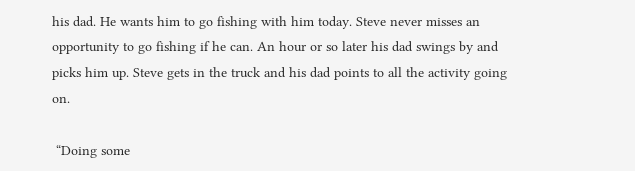his dad. He wants him to go fishing with him today. Steve never misses an opportunity to go fishing if he can. An hour or so later his dad swings by and picks him up. Steve gets in the truck and his dad points to all the activity going on.

 “Doing some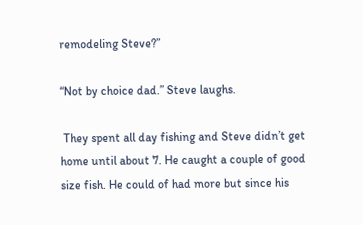remodeling Steve?”

“Not by choice dad.” Steve laughs.

 They spent all day fishing and Steve didn’t get home until about 7. He caught a couple of good size fish. He could of had more but since his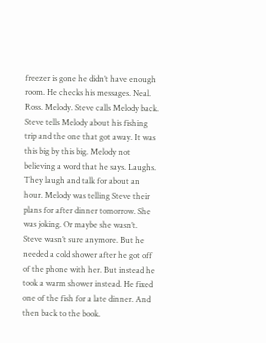freezer is gone he didn’t have enough room. He checks his messages. Neal. Ross. Melody. Steve calls Melody back. Steve tells Melody about his fishing trip and the one that got away. It was this big by this big. Melody not believing a word that he says. Laughs. They laugh and talk for about an hour. Melody was telling Steve their plans for after dinner tomorrow. She was joking. Or maybe she wasn’t. Steve wasn’t sure anymore. But he needed a cold shower after he got off of the phone with her. But instead he took a warm shower instead. He fixed one of the fish for a late dinner. And then back to the book.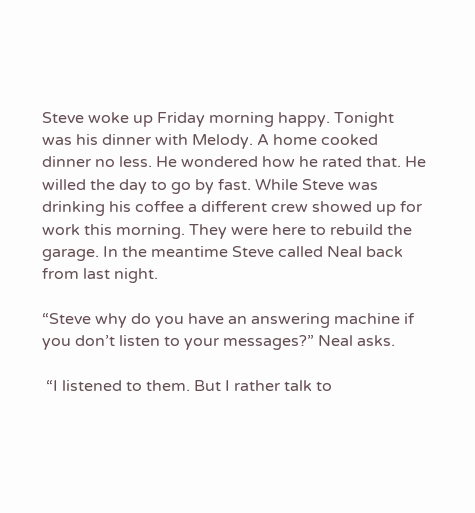Steve woke up Friday morning happy. Tonight was his dinner with Melody. A home cooked dinner no less. He wondered how he rated that. He willed the day to go by fast. While Steve was drinking his coffee a different crew showed up for work this morning. They were here to rebuild the garage. In the meantime Steve called Neal back from last night.

“Steve why do you have an answering machine if you don’t listen to your messages?” Neal asks.

 “I listened to them. But I rather talk to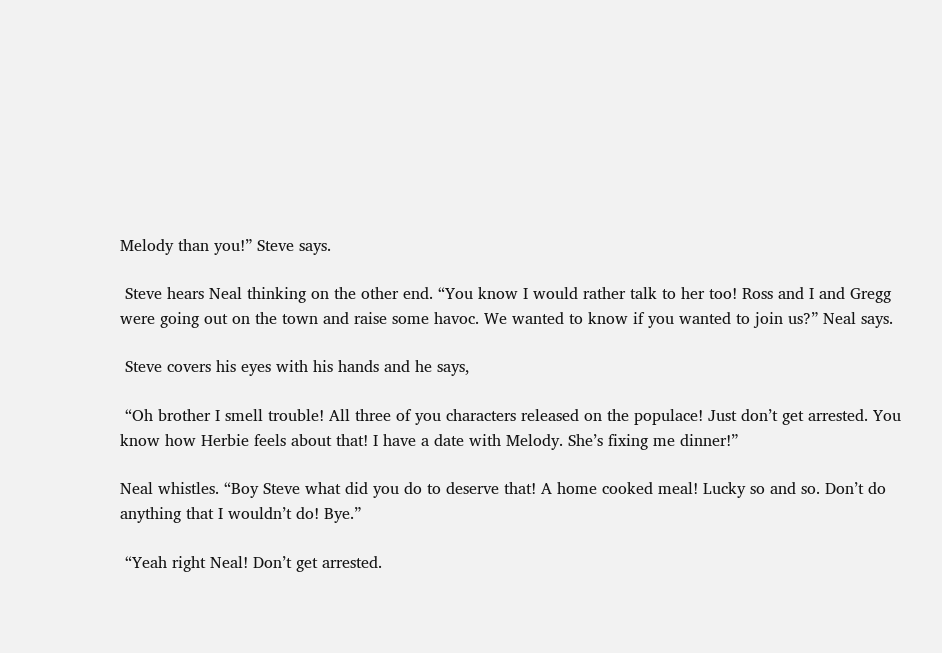Melody than you!” Steve says.

 Steve hears Neal thinking on the other end. “You know I would rather talk to her too! Ross and I and Gregg were going out on the town and raise some havoc. We wanted to know if you wanted to join us?” Neal says.

 Steve covers his eyes with his hands and he says,

 “Oh brother I smell trouble! All three of you characters released on the populace! Just don’t get arrested. You know how Herbie feels about that! I have a date with Melody. She’s fixing me dinner!”

Neal whistles. “Boy Steve what did you do to deserve that! A home cooked meal! Lucky so and so. Don’t do anything that I wouldn’t do! Bye.”

 “Yeah right Neal! Don’t get arrested.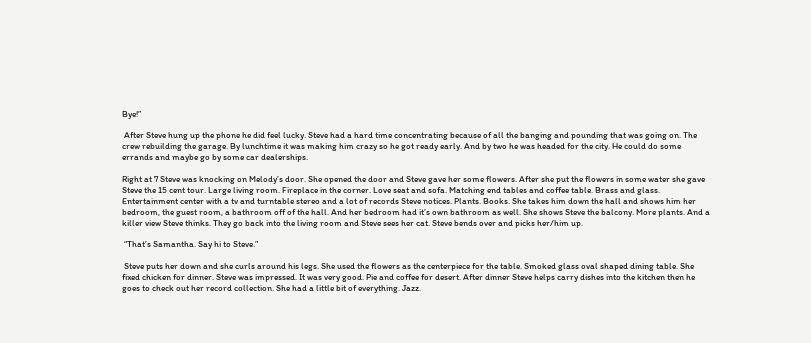Bye!”

 After Steve hung up the phone he did feel lucky. Steve had a hard time concentrating because of all the banging and pounding that was going on. The crew rebuilding the garage. By lunchtime it was making him crazy so he got ready early. And by two he was headed for the city. He could do some errands and maybe go by some car dealerships.

Right at 7 Steve was knocking on Melody’s door. She opened the door and Steve gave her some flowers. After she put the flowers in some water she gave Steve the 15 cent tour. Large living room. Fireplace in the corner. Love seat and sofa. Matching end tables and coffee table. Brass and glass. Entertainment center with a tv and turntable stereo and a lot of records Steve notices. Plants. Books. She takes him down the hall and shows him her bedroom, the guest room, a bathroom off of the hall. And her bedroom had it’s own bathroom as well. She shows Steve the balcony. More plants. And a killer view Steve thinks. They go back into the living room and Steve sees her cat. Steve bends over and picks her/him up.

 “That’s Samantha. Say hi to Steve.”

 Steve puts her down and she curls around his legs. She used the flowers as the centerpiece for the table. Smoked glass oval shaped dining table. She fixed chicken for dinner. Steve was impressed. It was very good. Pie and coffee for desert. After dinner Steve helps carry dishes into the kitchen then he goes to check out her record collection. She had a little bit of everything. Jazz.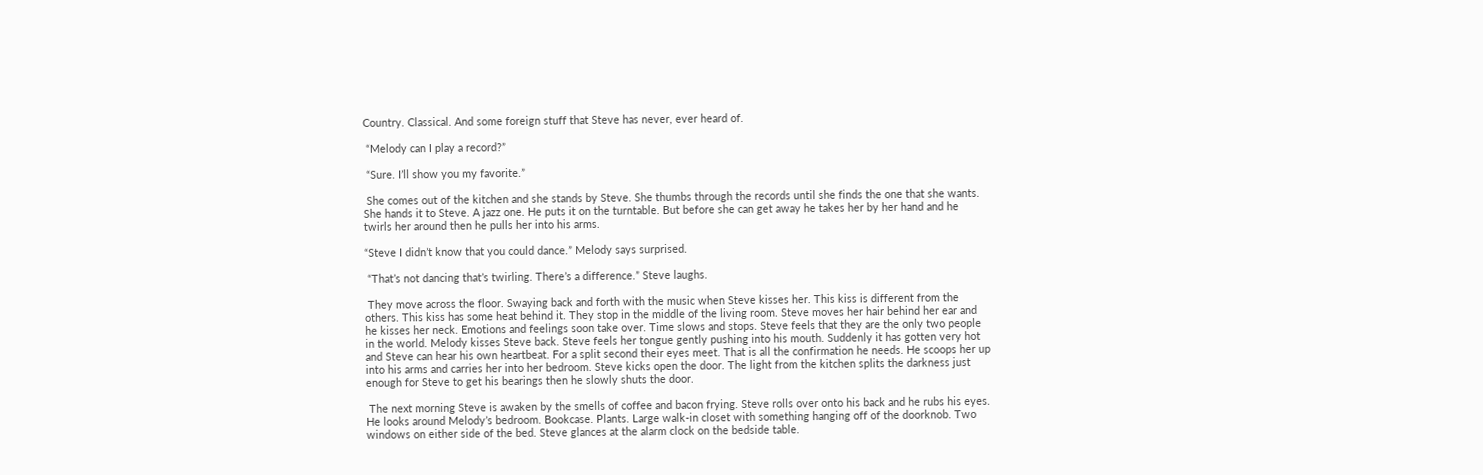Country. Classical. And some foreign stuff that Steve has never, ever heard of.

 “Melody can I play a record?”

 “Sure. I’ll show you my favorite.”

 She comes out of the kitchen and she stands by Steve. She thumbs through the records until she finds the one that she wants. She hands it to Steve. A jazz one. He puts it on the turntable. But before she can get away he takes her by her hand and he twirls her around then he pulls her into his arms.

“Steve I didn’t know that you could dance.” Melody says surprised.

 “That’s not dancing that’s twirling. There’s a difference.” Steve laughs.

 They move across the floor. Swaying back and forth with the music when Steve kisses her. This kiss is different from the others. This kiss has some heat behind it. They stop in the middle of the living room. Steve moves her hair behind her ear and he kisses her neck. Emotions and feelings soon take over. Time slows and stops. Steve feels that they are the only two people in the world. Melody kisses Steve back. Steve feels her tongue gently pushing into his mouth. Suddenly it has gotten very hot and Steve can hear his own heartbeat. For a split second their eyes meet. That is all the confirmation he needs. He scoops her up into his arms and carries her into her bedroom. Steve kicks open the door. The light from the kitchen splits the darkness just enough for Steve to get his bearings then he slowly shuts the door.

 The next morning Steve is awaken by the smells of coffee and bacon frying. Steve rolls over onto his back and he rubs his eyes. He looks around Melody’s bedroom. Bookcase. Plants. Large walk-in closet with something hanging off of the doorknob. Two windows on either side of the bed. Steve glances at the alarm clock on the bedside table.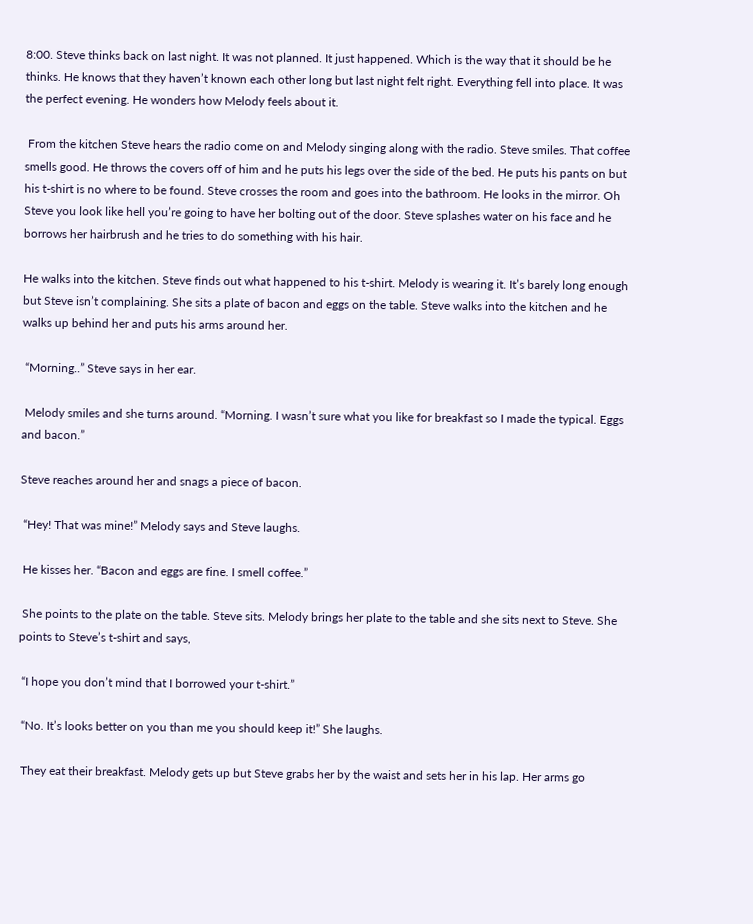8:00. Steve thinks back on last night. It was not planned. It just happened. Which is the way that it should be he thinks. He knows that they haven’t known each other long but last night felt right. Everything fell into place. It was the perfect evening. He wonders how Melody feels about it.

 From the kitchen Steve hears the radio come on and Melody singing along with the radio. Steve smiles. That coffee smells good. He throws the covers off of him and he puts his legs over the side of the bed. He puts his pants on but his t-shirt is no where to be found. Steve crosses the room and goes into the bathroom. He looks in the mirror. Oh Steve you look like hell you’re going to have her bolting out of the door. Steve splashes water on his face and he borrows her hairbrush and he tries to do something with his hair.

He walks into the kitchen. Steve finds out what happened to his t-shirt. Melody is wearing it. It’s barely long enough but Steve isn’t complaining. She sits a plate of bacon and eggs on the table. Steve walks into the kitchen and he walks up behind her and puts his arms around her.

 “Morning..” Steve says in her ear.

 Melody smiles and she turns around. “Morning. I wasn’t sure what you like for breakfast so I made the typical. Eggs and bacon.”

Steve reaches around her and snags a piece of bacon.

 “Hey! That was mine!” Melody says and Steve laughs.

 He kisses her. “Bacon and eggs are fine. I smell coffee.”

 She points to the plate on the table. Steve sits. Melody brings her plate to the table and she sits next to Steve. She points to Steve’s t-shirt and says,

 “I hope you don’t mind that I borrowed your t-shirt.”

 “No. It’s looks better on you than me you should keep it!” She laughs.

 They eat their breakfast. Melody gets up but Steve grabs her by the waist and sets her in his lap. Her arms go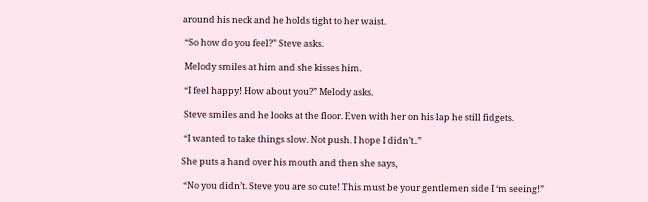around his neck and he holds tight to her waist.

 “So how do you feel?” Steve asks.

 Melody smiles at him and she kisses him.

 “I feel happy! How about you?” Melody asks.

 Steve smiles and he looks at the floor. Even with her on his lap he still fidgets.

 “I wanted to take things slow. Not push. I hope I didn’t..”

She puts a hand over his mouth and then she says,

 “No you didn’t. Steve you are so cute! This must be your gentlemen side I ‘m seeing!”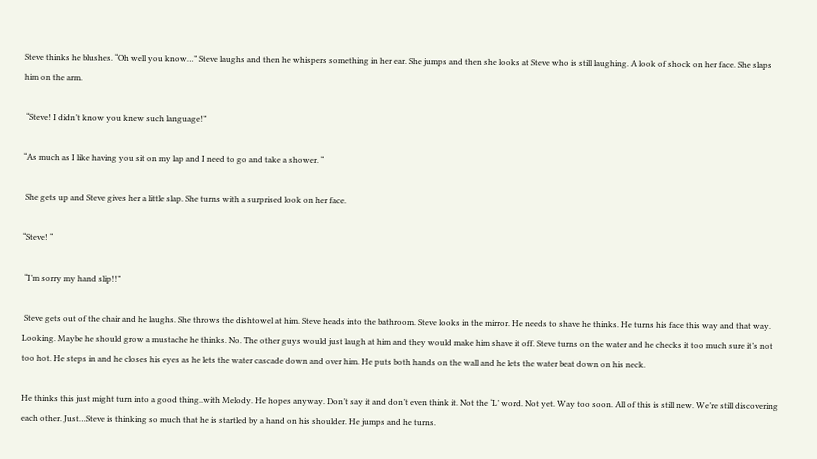Steve thinks he blushes. “Oh well you know…” Steve laughs and then he whispers something in her ear. She jumps and then she looks at Steve who is still laughing. A look of shock on her face. She slaps him on the arm.

 “Steve! I didn’t know you knew such language!”

“As much as I like having you sit on my lap and I need to go and take a shower. “

 She gets up and Steve gives her a little slap. She turns with a surprised look on her face.

“Steve! “

 “I’m sorry my hand slip!!”

 Steve gets out of the chair and he laughs. She throws the dishtowel at him. Steve heads into the bathroom. Steve looks in the mirror. He needs to shave he thinks. He turns his face this way and that way. Looking. Maybe he should grow a mustache he thinks. No. The other guys would just laugh at him and they would make him shave it off. Steve turns on the water and he checks it too much sure it’s not too hot. He steps in and he closes his eyes as he lets the water cascade down and over him. He puts both hands on the wall and he lets the water beat down on his neck.

He thinks this just might turn into a good thing..with Melody. He hopes anyway. Don’t say it and don’t even think it. Not the ‘L’ word. Not yet. Way too soon. All of this is still new. We’re still discovering each other. Just…Steve is thinking so much that he is startled by a hand on his shoulder. He jumps and he turns.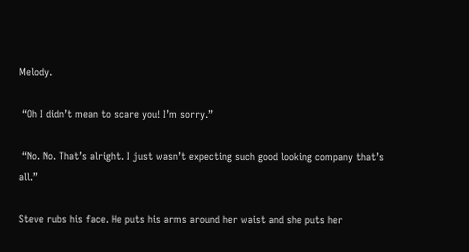Melody.

 “Oh I didn’t mean to scare you! I’m sorry.”

 “No. No. That’s alright. I just wasn’t expecting such good looking company that’s all.”

Steve rubs his face. He puts his arms around her waist and she puts her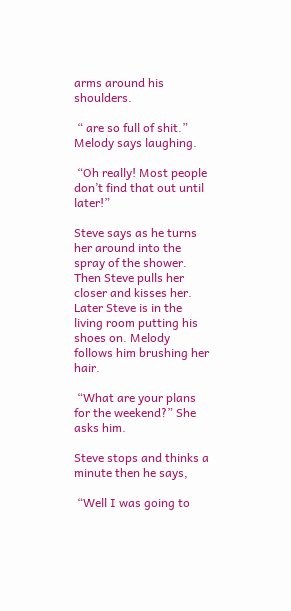arms around his shoulders.

 “ are so full of shit.” Melody says laughing.

 “Oh really! Most people don’t find that out until later!”

Steve says as he turns her around into the spray of the shower. Then Steve pulls her closer and kisses her. Later Steve is in the living room putting his shoes on. Melody follows him brushing her hair.

 “What are your plans for the weekend?” She asks him.

Steve stops and thinks a minute then he says,

 “Well I was going to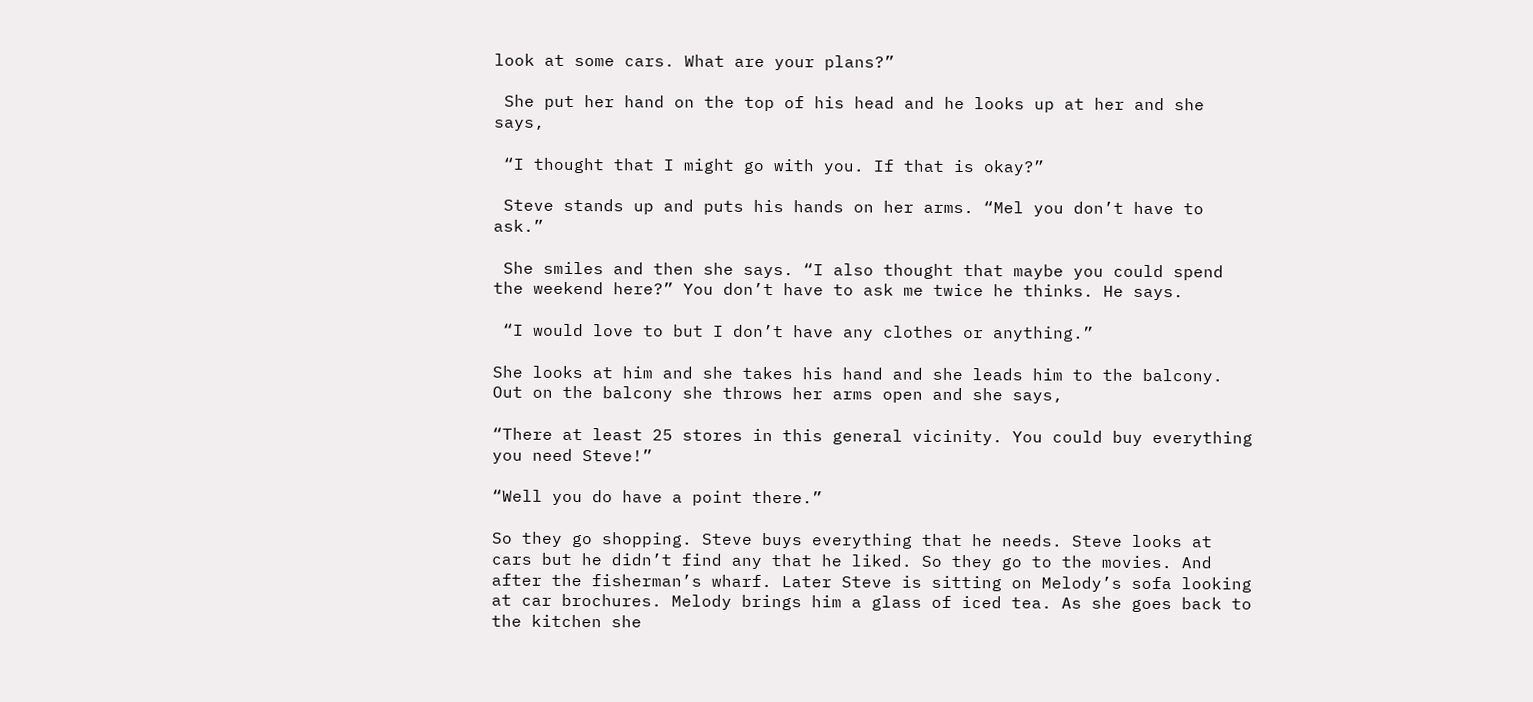look at some cars. What are your plans?”

 She put her hand on the top of his head and he looks up at her and she says,

 “I thought that I might go with you. If that is okay?”

 Steve stands up and puts his hands on her arms. “Mel you don’t have to ask.”

 She smiles and then she says. “I also thought that maybe you could spend the weekend here?” You don’t have to ask me twice he thinks. He says.

 “I would love to but I don’t have any clothes or anything.”

She looks at him and she takes his hand and she leads him to the balcony. Out on the balcony she throws her arms open and she says,

“There at least 25 stores in this general vicinity. You could buy everything you need Steve!”

“Well you do have a point there.”

So they go shopping. Steve buys everything that he needs. Steve looks at cars but he didn’t find any that he liked. So they go to the movies. And after the fisherman’s wharf. Later Steve is sitting on Melody’s sofa looking at car brochures. Melody brings him a glass of iced tea. As she goes back to the kitchen she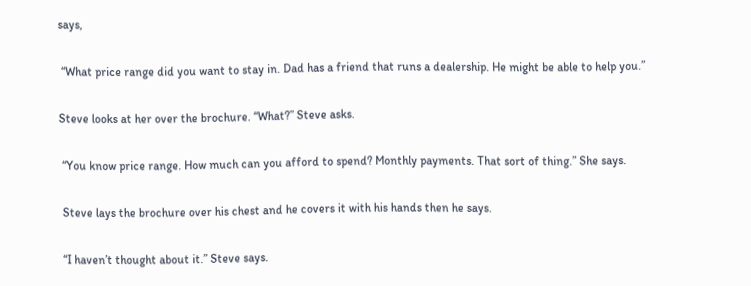says,

 “What price range did you want to stay in. Dad has a friend that runs a dealership. He might be able to help you.”

Steve looks at her over the brochure. “What?” Steve asks.

 “You know price range. How much can you afford to spend? Monthly payments. That sort of thing.” She says.

 Steve lays the brochure over his chest and he covers it with his hands then he says.

 “I haven’t thought about it.” Steve says.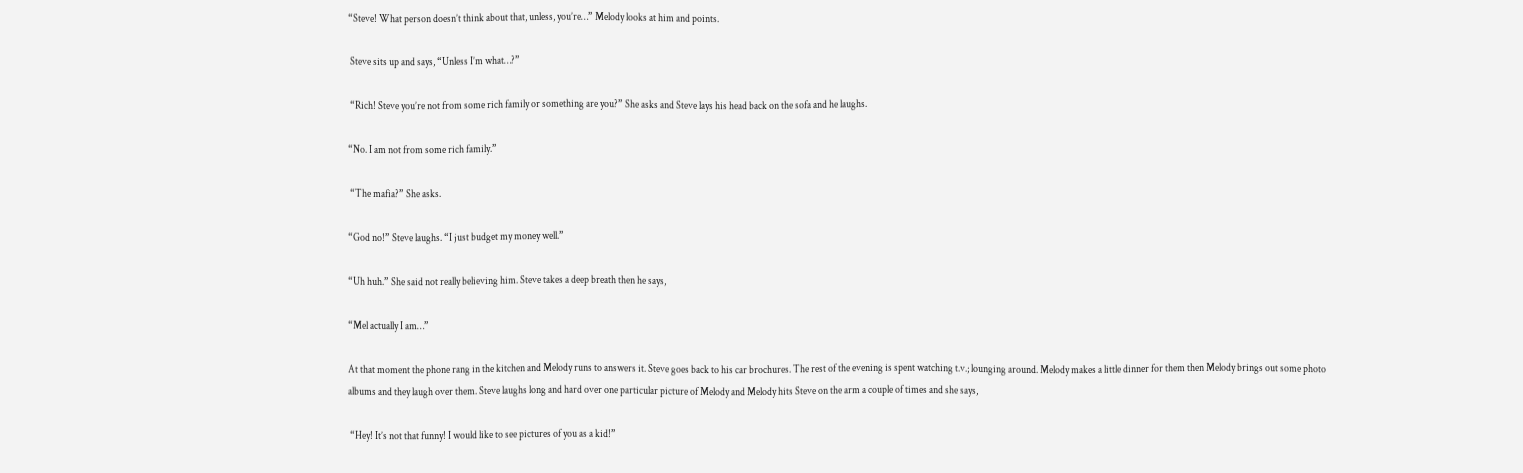“Steve! What person doesn’t think about that, unless, you’re…” Melody looks at him and points.

 Steve sits up and says, “Unless I’m what…?”

 “Rich! Steve you’re not from some rich family or something are you?” She asks and Steve lays his head back on the sofa and he laughs.

“No. I am not from some rich family.”

 “The mafia?” She asks.

“God no!” Steve laughs. “I just budget my money well.”

“Uh huh.” She said not really believing him. Steve takes a deep breath then he says,

“Mel actually I am…”

At that moment the phone rang in the kitchen and Melody runs to answers it. Steve goes back to his car brochures. The rest of the evening is spent watching t.v.; lounging around. Melody makes a little dinner for them then Melody brings out some photo albums and they laugh over them. Steve laughs long and hard over one particular picture of Melody and Melody hits Steve on the arm a couple of times and she says,

 “Hey! It’s not that funny! I would like to see pictures of you as a kid!”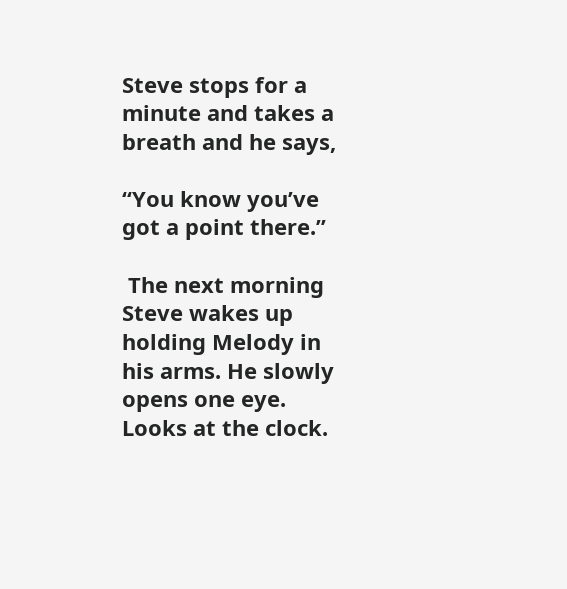Steve stops for a minute and takes a breath and he says,

“You know you’ve got a point there.”

 The next morning Steve wakes up holding Melody in his arms. He slowly opens one eye. Looks at the clock.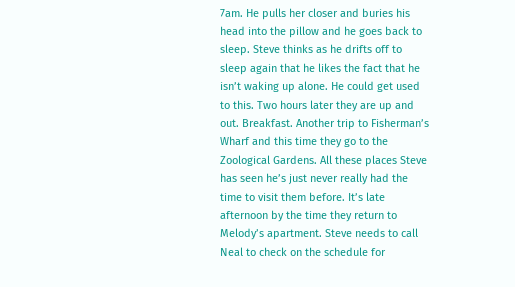7am. He pulls her closer and buries his head into the pillow and he goes back to sleep. Steve thinks as he drifts off to sleep again that he likes the fact that he isn’t waking up alone. He could get used to this. Two hours later they are up and out. Breakfast. Another trip to Fisherman’s Wharf and this time they go to the Zoological Gardens. All these places Steve has seen he’s just never really had the time to visit them before. It’s late afternoon by the time they return to Melody’s apartment. Steve needs to call Neal to check on the schedule for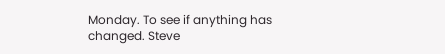Monday. To see if anything has changed. Steve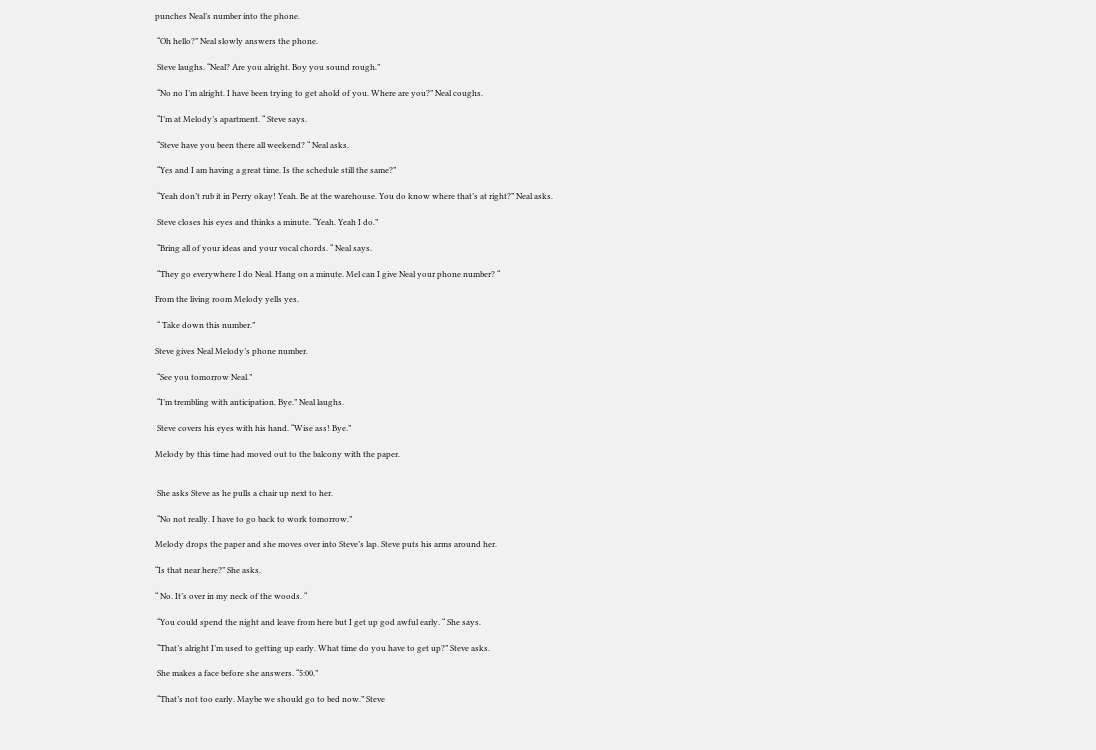punches Neal’s number into the phone.

 “Oh hello?” Neal slowly answers the phone.

 Steve laughs. “Neal? Are you alright. Boy you sound rough.”

 “No no I’m alright. I have been trying to get ahold of you. Where are you?” Neal coughs.

 “I’m at Melody’s apartment. “ Steve says.

 “Steve have you been there all weekend? “ Neal asks.

 “Yes and I am having a great time. Is the schedule still the same?”

 “Yeah don’t rub it in Perry okay! Yeah. Be at the warehouse. You do know where that’s at right?” Neal asks.

 Steve closes his eyes and thinks a minute. “Yeah. Yeah I do.”

 “Bring all of your ideas and your vocal chords. “ Neal says.

 “They go everywhere I do Neal. Hang on a minute. Mel can I give Neal your phone number? “

From the living room Melody yells yes.

 “ Take down this number.”

Steve gives Neal Melody’s phone number.

 “See you tomorrow Neal.”

 “I’m trembling with anticipation. Bye.” Neal laughs.

 Steve covers his eyes with his hand. “Wise ass! Bye.”

Melody by this time had moved out to the balcony with the paper.


 She asks Steve as he pulls a chair up next to her.

 “No not really. I have to go back to work tomorrow.”

Melody drops the paper and she moves over into Steve’s lap. Steve puts his arms around her.

“Is that near here?” She asks.

“ No. It’s over in my neck of the woods. “

 “You could spend the night and leave from here but I get up god awful early. “ She says.

 “That’s alright I’m used to getting up early. What time do you have to get up?” Steve asks.

 She makes a face before she answers. “5:00.”

 “That’s not too early. Maybe we should go to bed now.” Steve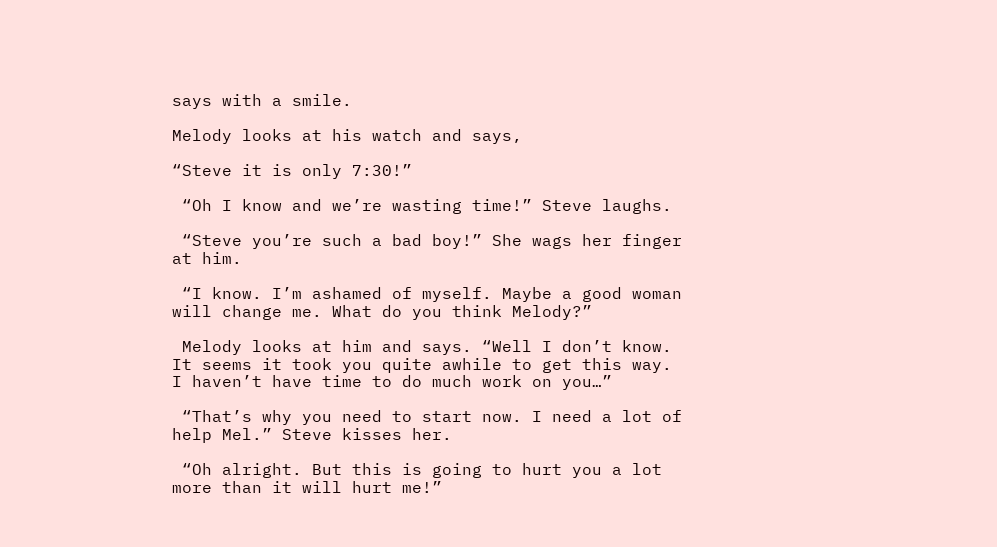says with a smile.

Melody looks at his watch and says,

“Steve it is only 7:30!”

 “Oh I know and we’re wasting time!” Steve laughs.

 “Steve you’re such a bad boy!” She wags her finger at him.

 “I know. I’m ashamed of myself. Maybe a good woman will change me. What do you think Melody?”

 Melody looks at him and says. “Well I don’t know. It seems it took you quite awhile to get this way. I haven’t have time to do much work on you…”

 “That’s why you need to start now. I need a lot of help Mel.” Steve kisses her.

 “Oh alright. But this is going to hurt you a lot more than it will hurt me!”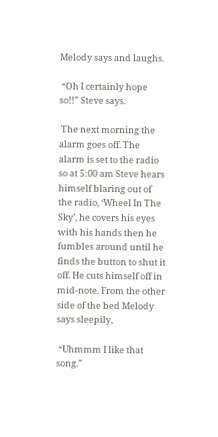Melody says and laughs.

 “Oh I certainly hope so!!” Steve says.

 The next morning the alarm goes off. The alarm is set to the radio so at 5:00 am Steve hears himself blaring out of the radio, ‘Wheel In The Sky’, he covers his eyes with his hands then he fumbles around until he finds the button to shut it off. He cuts himself off in mid-note. From the other side of the bed Melody says sleepily,

 “Uhmmm I like that song.”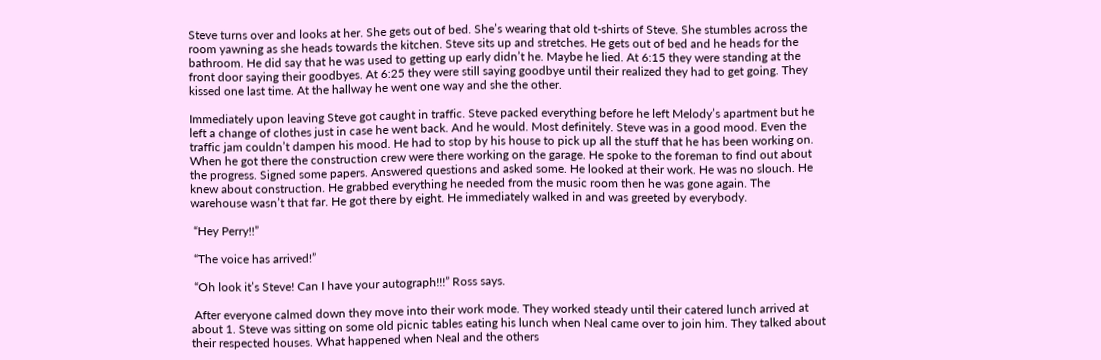Steve turns over and looks at her. She gets out of bed. She’s wearing that old t-shirts of Steve. She stumbles across the room yawning as she heads towards the kitchen. Steve sits up and stretches. He gets out of bed and he heads for the bathroom. He did say that he was used to getting up early didn’t he. Maybe he lied. At 6:15 they were standing at the front door saying their goodbyes. At 6:25 they were still saying goodbye until their realized they had to get going. They kissed one last time. At the hallway he went one way and she the other.

Immediately upon leaving Steve got caught in traffic. Steve packed everything before he left Melody’s apartment but he left a change of clothes just in case he went back. And he would. Most definitely. Steve was in a good mood. Even the traffic jam couldn’t dampen his mood. He had to stop by his house to pick up all the stuff that he has been working on. When he got there the construction crew were there working on the garage. He spoke to the foreman to find out about the progress. Signed some papers. Answered questions and asked some. He looked at their work. He was no slouch. He knew about construction. He grabbed everything he needed from the music room then he was gone again. The warehouse wasn’t that far. He got there by eight. He immediately walked in and was greeted by everybody.

 “Hey Perry!!”

 “The voice has arrived!”

 “Oh look it’s Steve! Can I have your autograph!!!” Ross says.

 After everyone calmed down they move into their work mode. They worked steady until their catered lunch arrived at about 1. Steve was sitting on some old picnic tables eating his lunch when Neal came over to join him. They talked about their respected houses. What happened when Neal and the others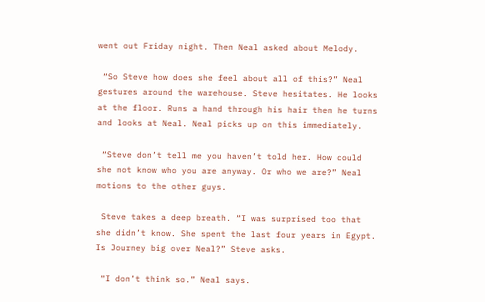went out Friday night. Then Neal asked about Melody.

 “So Steve how does she feel about all of this?” Neal gestures around the warehouse. Steve hesitates. He looks at the floor. Runs a hand through his hair then he turns and looks at Neal. Neal picks up on this immediately.

 “Steve don’t tell me you haven’t told her. How could she not know who you are anyway. Or who we are?” Neal motions to the other guys.

 Steve takes a deep breath. “I was surprised too that she didn’t know. She spent the last four years in Egypt. Is Journey big over Neal?” Steve asks.

 “I don’t think so.” Neal says.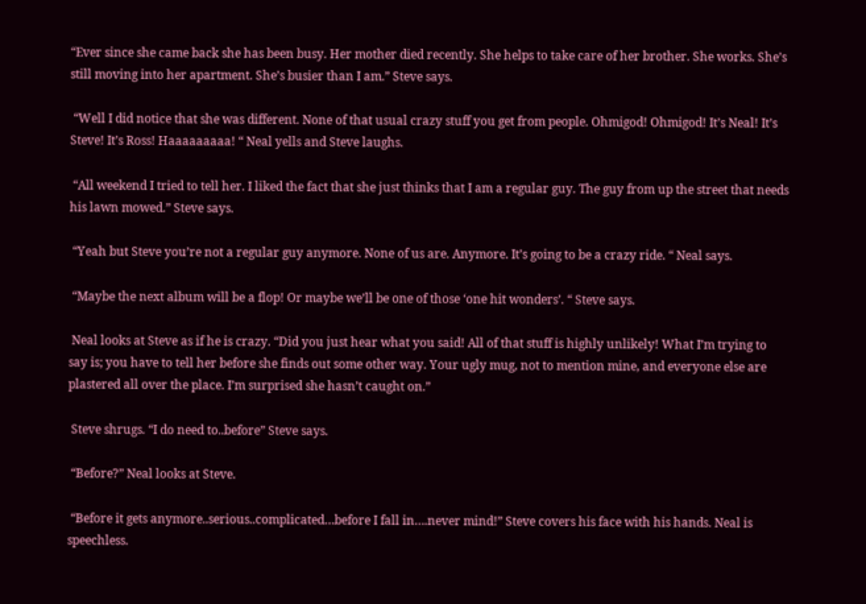“Ever since she came back she has been busy. Her mother died recently. She helps to take care of her brother. She works. She’s still moving into her apartment. She’s busier than I am.” Steve says.

 “Well I did notice that she was different. None of that usual crazy stuff you get from people. Ohmigod! Ohmigod! It’s Neal! It’s Steve! It’s Ross! Haaaaaaaaa! “ Neal yells and Steve laughs.

 “All weekend I tried to tell her. I liked the fact that she just thinks that I am a regular guy. The guy from up the street that needs his lawn mowed.” Steve says.

 “Yeah but Steve you’re not a regular guy anymore. None of us are. Anymore. It’s going to be a crazy ride. “ Neal says.

 “Maybe the next album will be a flop! Or maybe we’ll be one of those ‘one hit wonders’. “ Steve says.

 Neal looks at Steve as if he is crazy. “Did you just hear what you said! All of that stuff is highly unlikely! What I’m trying to say is; you have to tell her before she finds out some other way. Your ugly mug, not to mention mine, and everyone else are plastered all over the place. I’m surprised she hasn’t caught on.”

 Steve shrugs. “I do need to..before” Steve says.

 “Before?” Neal looks at Steve.

 “Before it gets anymore..serious..complicated…before I fall in….never mind!” Steve covers his face with his hands. Neal is speechless.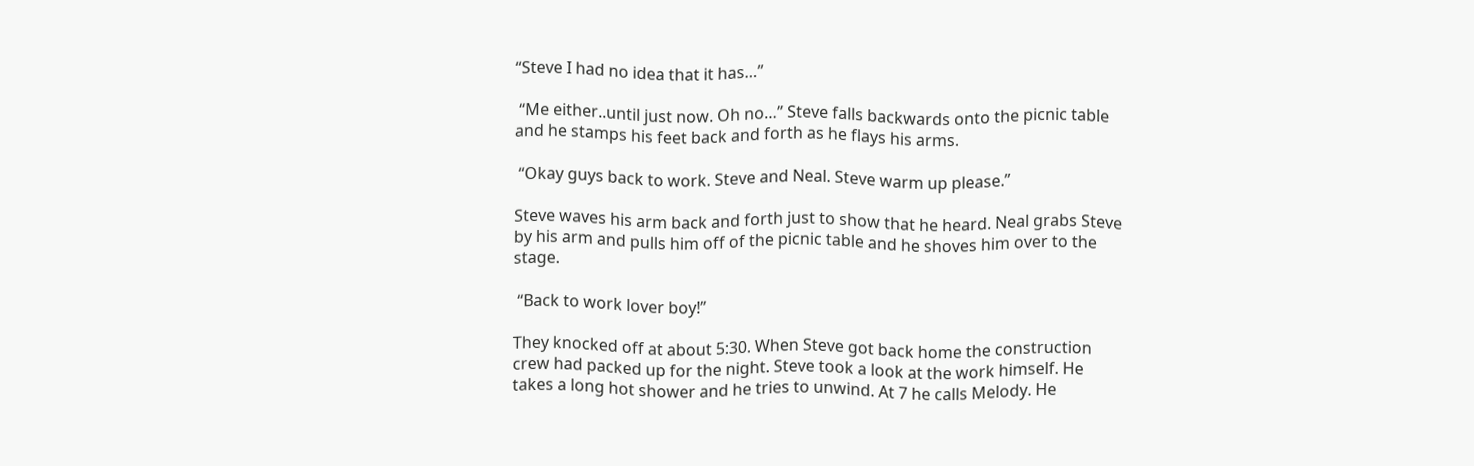“Steve I had no idea that it has…”

 “Me either..until just now. Oh no…” Steve falls backwards onto the picnic table and he stamps his feet back and forth as he flays his arms.

 “Okay guys back to work. Steve and Neal. Steve warm up please.”

Steve waves his arm back and forth just to show that he heard. Neal grabs Steve by his arm and pulls him off of the picnic table and he shoves him over to the stage.

 “Back to work lover boy!”

They knocked off at about 5:30. When Steve got back home the construction crew had packed up for the night. Steve took a look at the work himself. He takes a long hot shower and he tries to unwind. At 7 he calls Melody. He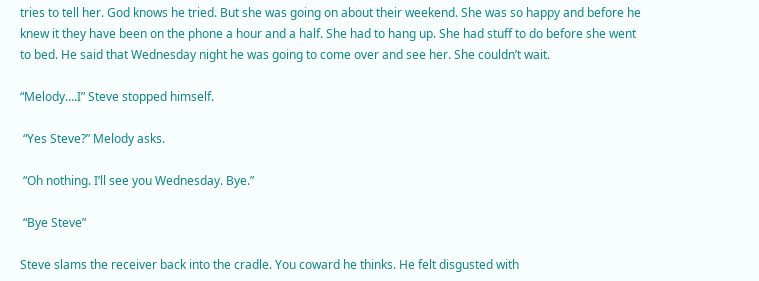tries to tell her. God knows he tried. But she was going on about their weekend. She was so happy and before he knew it they have been on the phone a hour and a half. She had to hang up. She had stuff to do before she went to bed. He said that Wednesday night he was going to come over and see her. She couldn’t wait.

“Melody….I” Steve stopped himself.

 “Yes Steve?” Melody asks.

 “Oh nothing. I’ll see you Wednesday. Bye.”

 “Bye Steve”

Steve slams the receiver back into the cradle. You coward he thinks. He felt disgusted with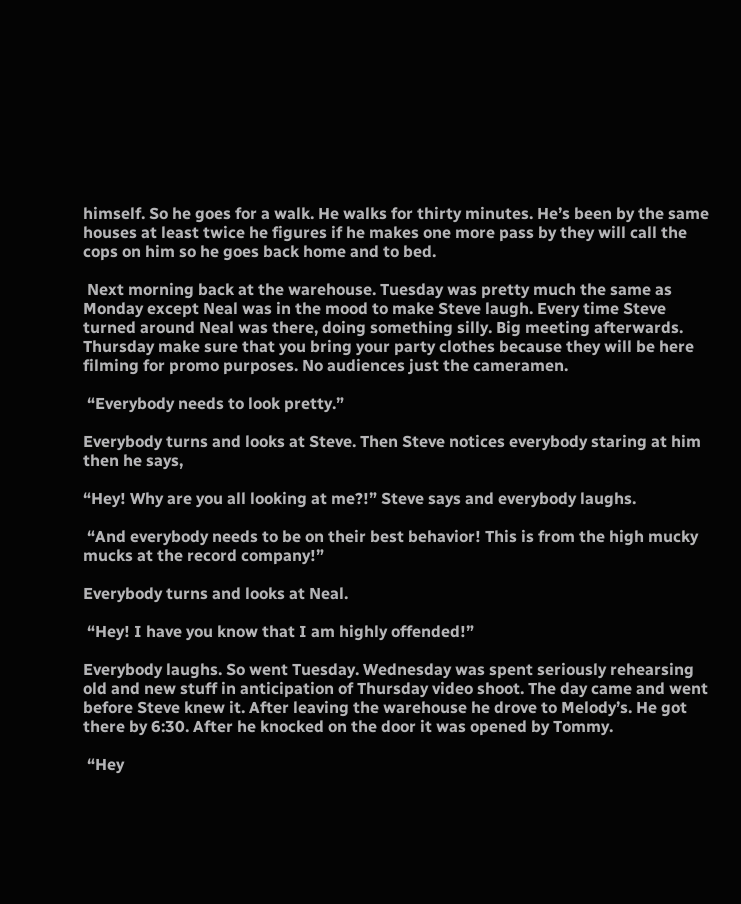himself. So he goes for a walk. He walks for thirty minutes. He’s been by the same houses at least twice he figures if he makes one more pass by they will call the cops on him so he goes back home and to bed.

 Next morning back at the warehouse. Tuesday was pretty much the same as Monday except Neal was in the mood to make Steve laugh. Every time Steve turned around Neal was there, doing something silly. Big meeting afterwards. Thursday make sure that you bring your party clothes because they will be here filming for promo purposes. No audiences just the cameramen.

 “Everybody needs to look pretty.”

Everybody turns and looks at Steve. Then Steve notices everybody staring at him then he says,

“Hey! Why are you all looking at me?!” Steve says and everybody laughs.

 “And everybody needs to be on their best behavior! This is from the high mucky mucks at the record company!”

Everybody turns and looks at Neal.

 “Hey! I have you know that I am highly offended!”

Everybody laughs. So went Tuesday. Wednesday was spent seriously rehearsing old and new stuff in anticipation of Thursday video shoot. The day came and went before Steve knew it. After leaving the warehouse he drove to Melody’s. He got there by 6:30. After he knocked on the door it was opened by Tommy.

 “Hey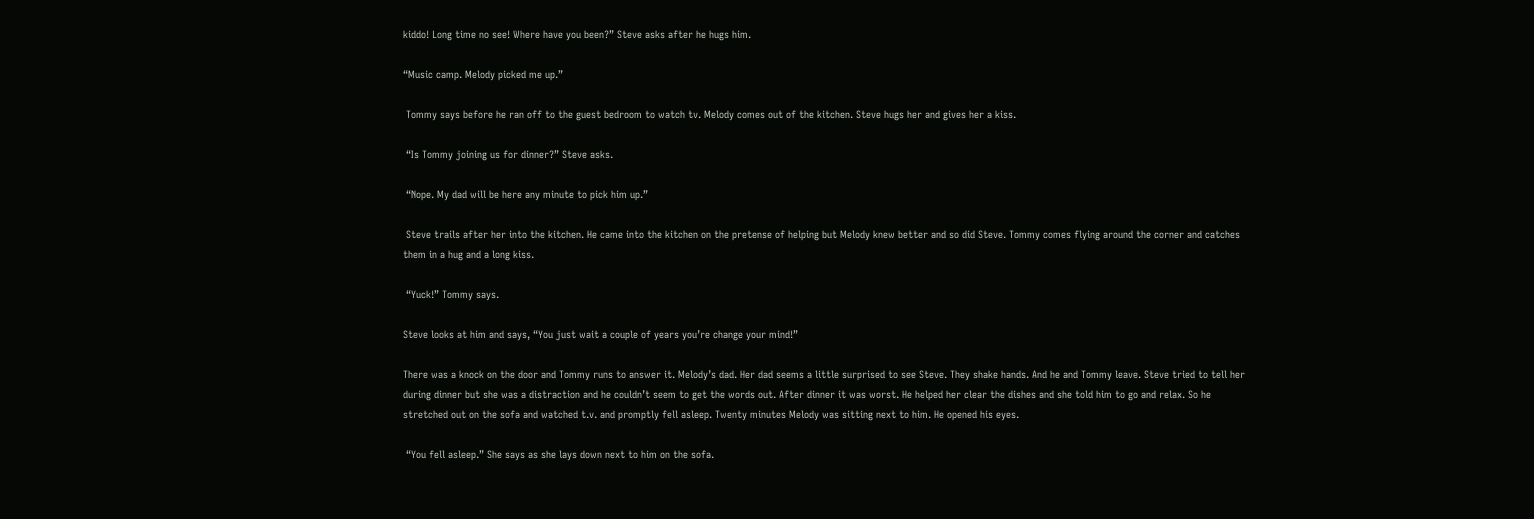kiddo! Long time no see! Where have you been?” Steve asks after he hugs him.

“Music camp. Melody picked me up.”

 Tommy says before he ran off to the guest bedroom to watch tv. Melody comes out of the kitchen. Steve hugs her and gives her a kiss.

 “Is Tommy joining us for dinner?” Steve asks.

 “Nope. My dad will be here any minute to pick him up.”

 Steve trails after her into the kitchen. He came into the kitchen on the pretense of helping but Melody knew better and so did Steve. Tommy comes flying around the corner and catches them in a hug and a long kiss.

 “Yuck!” Tommy says.

Steve looks at him and says, “You just wait a couple of years you’re change your mind!”

There was a knock on the door and Tommy runs to answer it. Melody’s dad. Her dad seems a little surprised to see Steve. They shake hands. And he and Tommy leave. Steve tried to tell her during dinner but she was a distraction and he couldn’t seem to get the words out. After dinner it was worst. He helped her clear the dishes and she told him to go and relax. So he stretched out on the sofa and watched t.v. and promptly fell asleep. Twenty minutes Melody was sitting next to him. He opened his eyes.

 “You fell asleep.” She says as she lays down next to him on the sofa.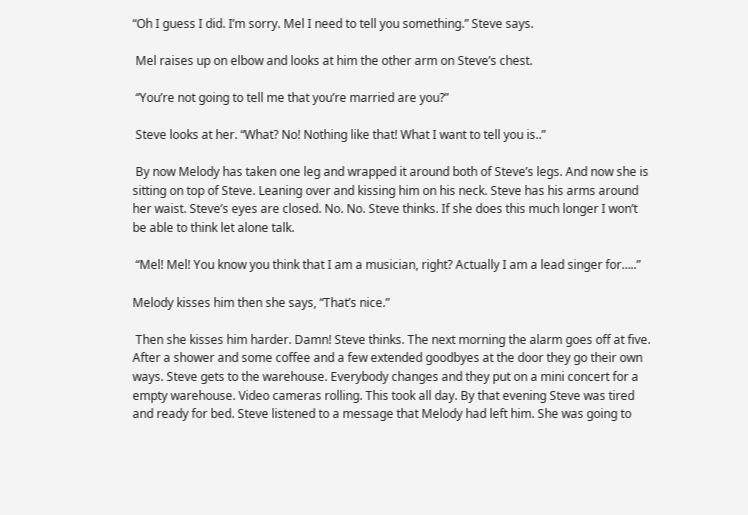“Oh I guess I did. I’m sorry. Mel I need to tell you something.” Steve says.

 Mel raises up on elbow and looks at him the other arm on Steve’s chest.

 “You’re not going to tell me that you’re married are you?”

 Steve looks at her. “What? No! Nothing like that! What I want to tell you is..”

 By now Melody has taken one leg and wrapped it around both of Steve’s legs. And now she is sitting on top of Steve. Leaning over and kissing him on his neck. Steve has his arms around her waist. Steve’s eyes are closed. No. No. Steve thinks. If she does this much longer I won’t be able to think let alone talk.

 “Mel! Mel! You know you think that I am a musician, right? Actually I am a lead singer for…..”

Melody kisses him then she says, “That’s nice.”

 Then she kisses him harder. Damn! Steve thinks. The next morning the alarm goes off at five. After a shower and some coffee and a few extended goodbyes at the door they go their own ways. Steve gets to the warehouse. Everybody changes and they put on a mini concert for a empty warehouse. Video cameras rolling. This took all day. By that evening Steve was tired and ready for bed. Steve listened to a message that Melody had left him. She was going to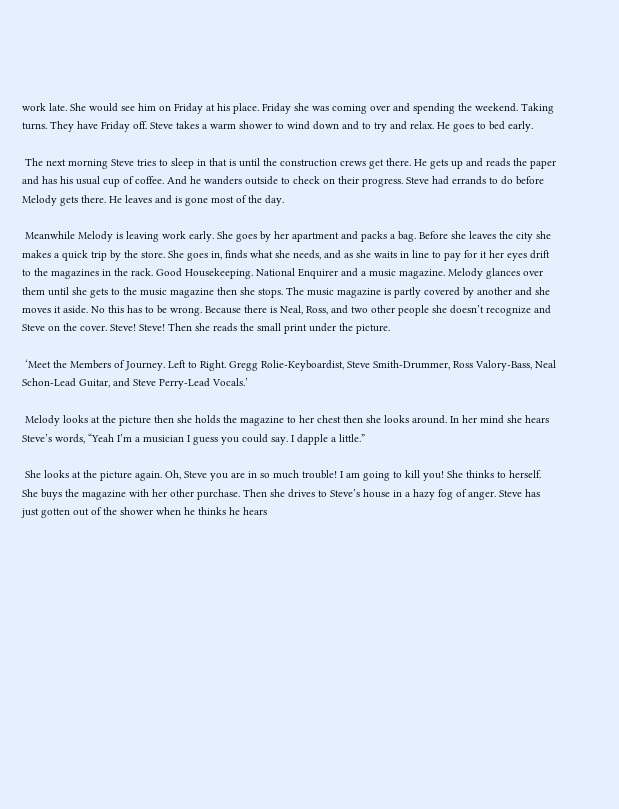work late. She would see him on Friday at his place. Friday she was coming over and spending the weekend. Taking turns. They have Friday off. Steve takes a warm shower to wind down and to try and relax. He goes to bed early.

 The next morning Steve tries to sleep in that is until the construction crews get there. He gets up and reads the paper and has his usual cup of coffee. And he wanders outside to check on their progress. Steve had errands to do before Melody gets there. He leaves and is gone most of the day.

 Meanwhile Melody is leaving work early. She goes by her apartment and packs a bag. Before she leaves the city she makes a quick trip by the store. She goes in, finds what she needs, and as she waits in line to pay for it her eyes drift to the magazines in the rack. Good Housekeeping. National Enquirer and a music magazine. Melody glances over them until she gets to the music magazine then she stops. The music magazine is partly covered by another and she moves it aside. No this has to be wrong. Because there is Neal, Ross, and two other people she doesn’t recognize and Steve on the cover. Steve! Steve! Then she reads the small print under the picture.

 ‘Meet the Members of Journey. Left to Right. Gregg Rolie-Keyboardist, Steve Smith-Drummer, Ross Valory-Bass, Neal Schon-Lead Guitar, and Steve Perry-Lead Vocals.’

 Melody looks at the picture then she holds the magazine to her chest then she looks around. In her mind she hears Steve’s words, “Yeah I’m a musician I guess you could say. I dapple a little.”

 She looks at the picture again. Oh, Steve you are in so much trouble! I am going to kill you! She thinks to herself. She buys the magazine with her other purchase. Then she drives to Steve’s house in a hazy fog of anger. Steve has just gotten out of the shower when he thinks he hears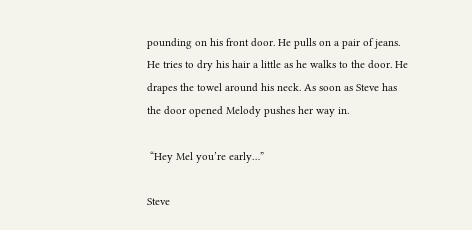pounding on his front door. He pulls on a pair of jeans. He tries to dry his hair a little as he walks to the door. He drapes the towel around his neck. As soon as Steve has the door opened Melody pushes her way in.

 “Hey Mel you’re early…”

Steve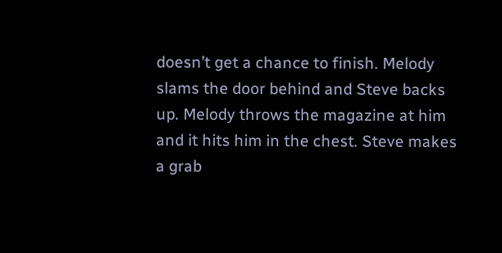doesn’t get a chance to finish. Melody slams the door behind and Steve backs up. Melody throws the magazine at him and it hits him in the chest. Steve makes a grab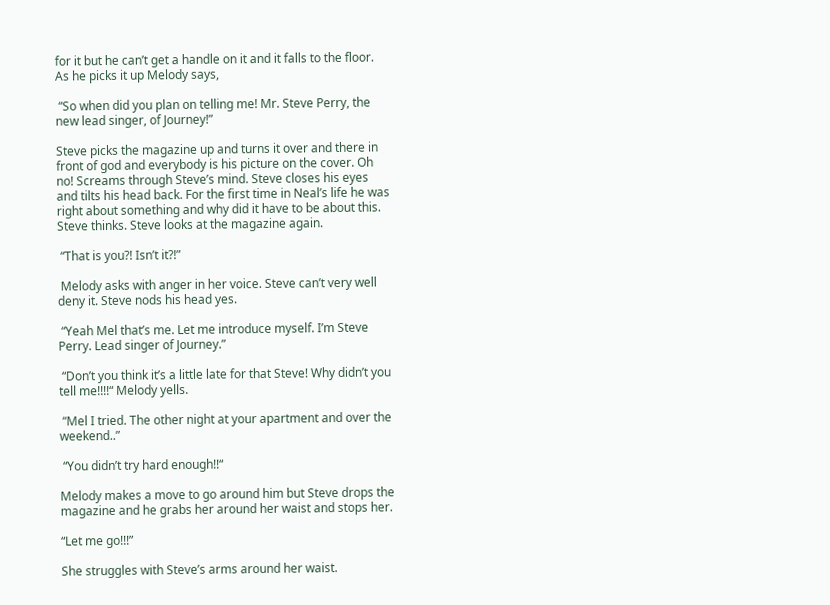for it but he can’t get a handle on it and it falls to the floor. As he picks it up Melody says,

 “So when did you plan on telling me! Mr. Steve Perry, the new lead singer, of Journey!”

Steve picks the magazine up and turns it over and there in front of god and everybody is his picture on the cover. Oh no! Screams through Steve’s mind. Steve closes his eyes and tilts his head back. For the first time in Neal’s life he was right about something and why did it have to be about this. Steve thinks. Steve looks at the magazine again.

 “That is you?! Isn’t it?!”

 Melody asks with anger in her voice. Steve can’t very well deny it. Steve nods his head yes.

 “Yeah Mel that’s me. Let me introduce myself. I’m Steve Perry. Lead singer of Journey.”

 “Don’t you think it’s a little late for that Steve! Why didn’t you tell me!!!!“ Melody yells.

 “Mel I tried. The other night at your apartment and over the weekend..”

 “You didn’t try hard enough!!“

Melody makes a move to go around him but Steve drops the magazine and he grabs her around her waist and stops her.

“Let me go!!!”

She struggles with Steve’s arms around her waist.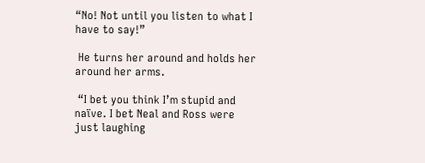“No! Not until you listen to what I have to say!”

 He turns her around and holds her around her arms.

 “I bet you think I’m stupid and naïve. I bet Neal and Ross were just laughing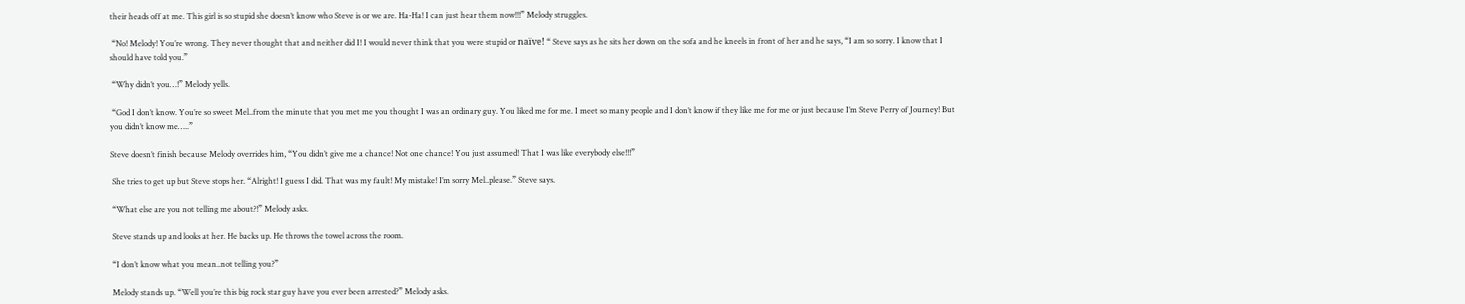their heads off at me. This girl is so stupid she doesn’t know who Steve is or we are. Ha-Ha! I can just hear them now!!!” Melody struggles.

 “No! Melody! You’re wrong. They never thought that and neither did I! I would never think that you were stupid or naïve! “ Steve says as he sits her down on the sofa and he kneels in front of her and he says, “I am so sorry. I know that I should have told you.”

 “Why didn’t you…!” Melody yells.

 “God I don’t know. You’re so sweet Mel..from the minute that you met me you thought I was an ordinary guy. You liked me for me. I meet so many people and I don’t know if they like me for me or just because I’m Steve Perry of Journey! But you didn’t know me…..”

Steve doesn’t finish because Melody overrides him, “You didn’t give me a chance! Not one chance! You just assumed! That I was like everybody else!!!”

 She tries to get up but Steve stops her. “Alright! I guess I did. That was my fault! My mistake! I’m sorry Mel..please.” Steve says.

 “What else are you not telling me about?!” Melody asks.

 Steve stands up and looks at her. He backs up. He throws the towel across the room.

 “I don’t know what you mean..not telling you?”

 Melody stands up. “Well you’re this big rock star guy have you ever been arrested?” Melody asks.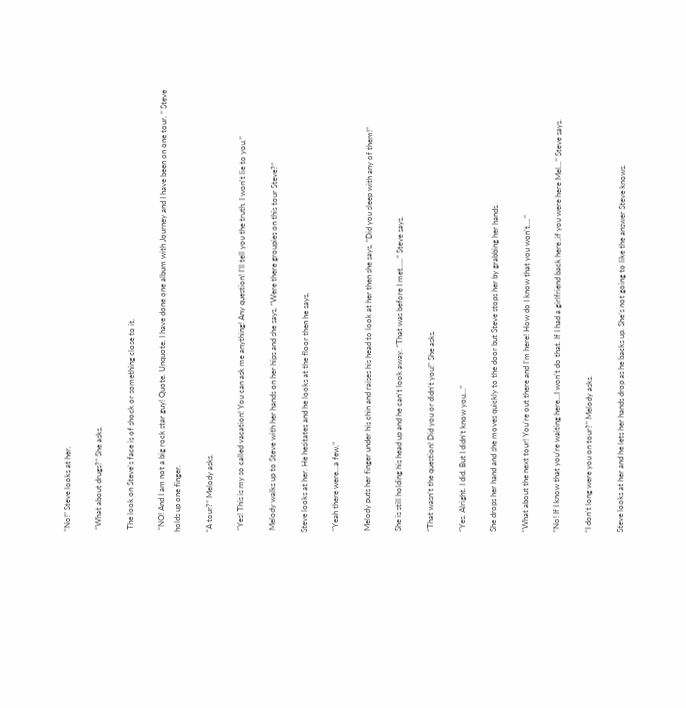“No!” Steve looks at her.

 “What about drugs?” She asks.

 The look on Steve’s face is of shock or something close to it.

 “NO! And I am not a big rock star guy! Quote. Unquote. I have done one album with Journey and I have been on one tour. “ Steve holds up one finger.

“A tour?” Melody asks.

 “Yes! This is my so called vacation! You can ask me anything! Any question! I’ll tell you the truth. I won’t lie to you.”

 Melody walks up to Steve with her hands on her hips and she says, “Were there groupies on this tour Steve?”

Steve looks at her. He hesitates and he looks at the floor then he says,

 “Yeah there were…a few.”

 Melody puts her finger under his chin and raises his head to look at her then she says, “Did you sleep with any of them!”

 She is still holding his head up and he can’t look away. “That was before I met…..” Steve says.

 “That wasn’t the question! Did you or didn’t you!” She asks.

 “Yes. Alright. I did. But I didn’t know you…”

 She drops her hand and she moves quickly to the door but Steve stops her by grabbing her hands.

 “What about the next tour! You’re out there and I’m here! How do I know that you won’t….”

 “No! If I know that you’re waiting here…I won’t do that. If I had a girlfriend back here..if you were here Mel…” Steve says.

 “I don’t long were you on tour?” Melody asks.

 Steve looks at her and he lets her hands drop as he backs up. She’s not going to like the answer Steve knows.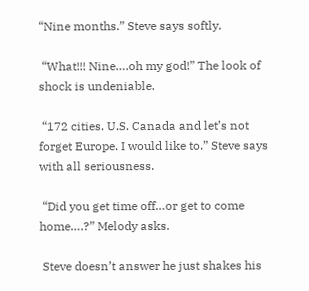“Nine months.” Steve says softly.

 “What!!! Nine….oh my god!” The look of shock is undeniable.

 “172 cities. U.S. Canada and let’s not forget Europe. I would like to.” Steve says with all seriousness.

 “Did you get time off…or get to come home….?” Melody asks.

 Steve doesn’t answer he just shakes his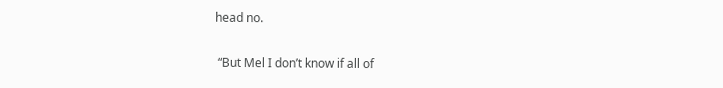head no.

 “But Mel I don’t know if all of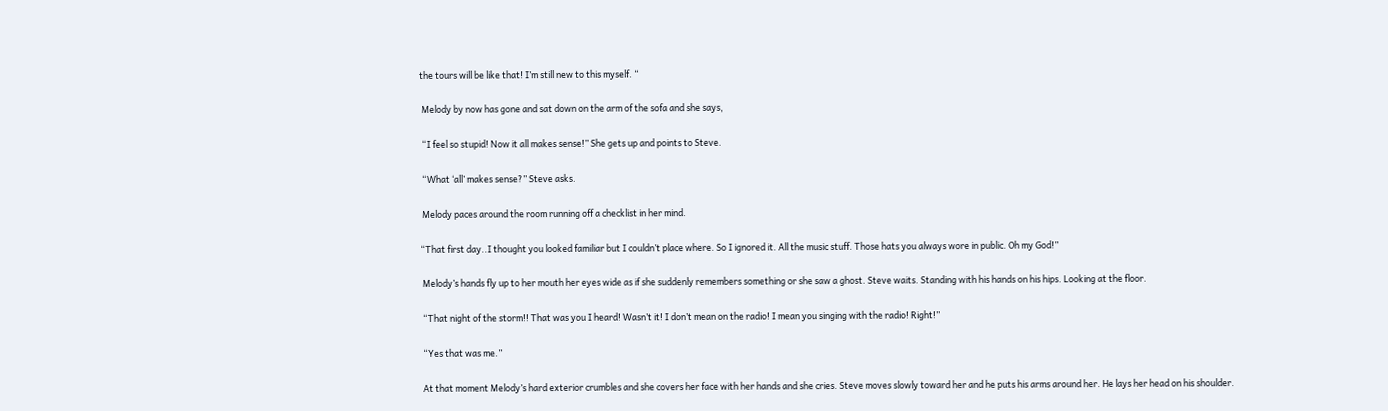the tours will be like that! I’m still new to this myself. “

 Melody by now has gone and sat down on the arm of the sofa and she says,

 “I feel so stupid! Now it all makes sense!” She gets up and points to Steve.

 “What ‘all’ makes sense?” Steve asks.

 Melody paces around the room running off a checklist in her mind.

“That first day..I thought you looked familiar but I couldn’t place where. So I ignored it. All the music stuff. Those hats you always wore in public. Oh my God!”

 Melody’s hands fly up to her mouth her eyes wide as if she suddenly remembers something or she saw a ghost. Steve waits. Standing with his hands on his hips. Looking at the floor.

 “That night of the storm!! That was you I heard! Wasn’t it! I don’t mean on the radio! I mean you singing with the radio! Right!”

 “Yes that was me.”

 At that moment Melody’s hard exterior crumbles and she covers her face with her hands and she cries. Steve moves slowly toward her and he puts his arms around her. He lays her head on his shoulder.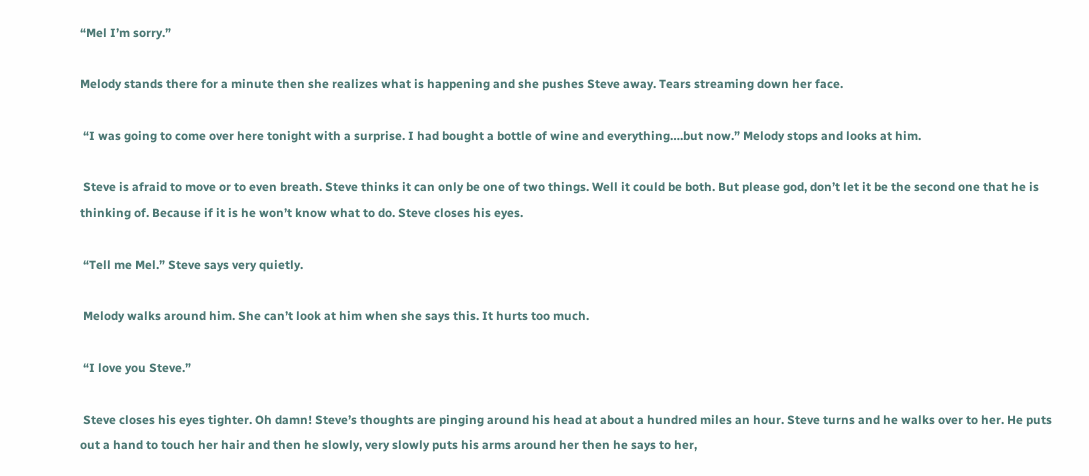“Mel I’m sorry.”

Melody stands there for a minute then she realizes what is happening and she pushes Steve away. Tears streaming down her face.

 “I was going to come over here tonight with a surprise. I had bought a bottle of wine and everything….but now.” Melody stops and looks at him.

 Steve is afraid to move or to even breath. Steve thinks it can only be one of two things. Well it could be both. But please god, don’t let it be the second one that he is thinking of. Because if it is he won’t know what to do. Steve closes his eyes.

 “Tell me Mel.” Steve says very quietly.

 Melody walks around him. She can’t look at him when she says this. It hurts too much.

 “I love you Steve.”

 Steve closes his eyes tighter. Oh damn! Steve’s thoughts are pinging around his head at about a hundred miles an hour. Steve turns and he walks over to her. He puts out a hand to touch her hair and then he slowly, very slowly puts his arms around her then he says to her,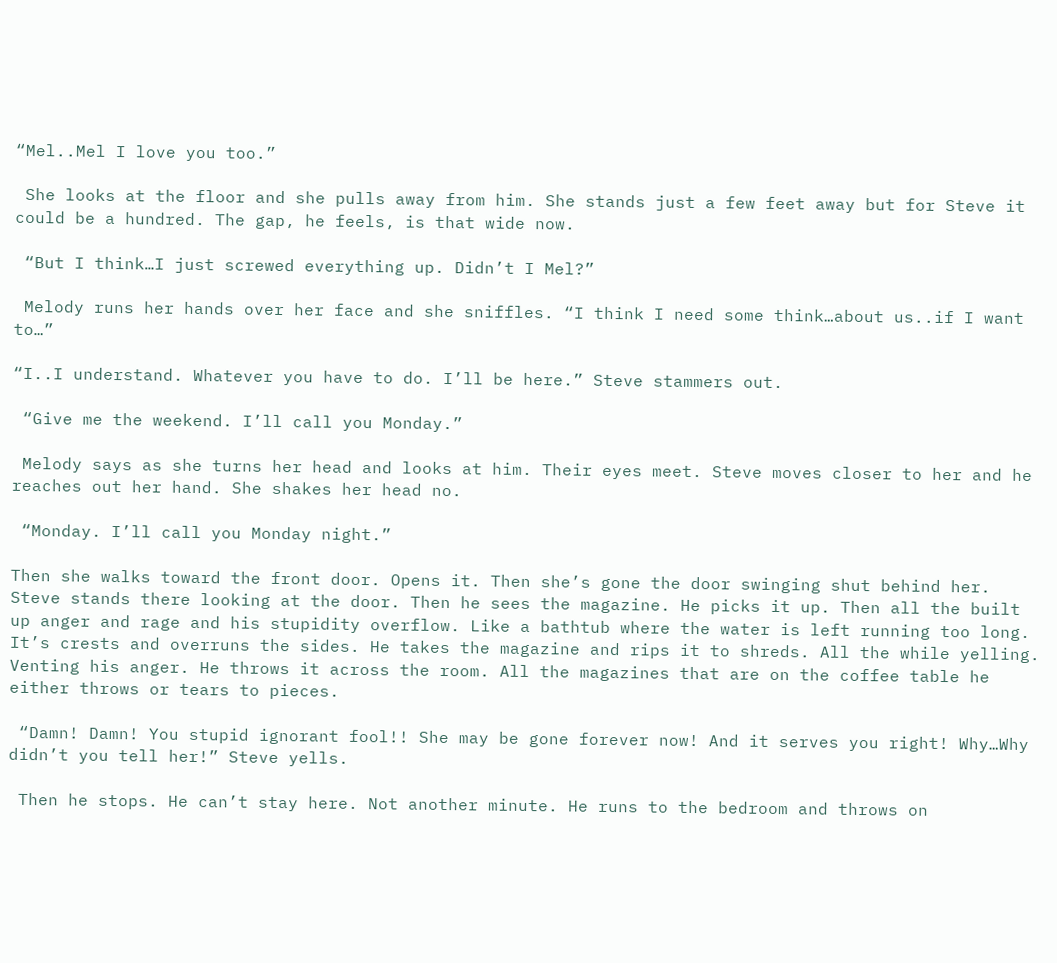“Mel..Mel I love you too.”

 She looks at the floor and she pulls away from him. She stands just a few feet away but for Steve it could be a hundred. The gap, he feels, is that wide now.

 “But I think…I just screwed everything up. Didn’t I Mel?”

 Melody runs her hands over her face and she sniffles. “I think I need some think…about us..if I want to…”

“I..I understand. Whatever you have to do. I’ll be here.” Steve stammers out.

 “Give me the weekend. I’ll call you Monday.”

 Melody says as she turns her head and looks at him. Their eyes meet. Steve moves closer to her and he reaches out her hand. She shakes her head no.

 “Monday. I’ll call you Monday night.”

Then she walks toward the front door. Opens it. Then she’s gone the door swinging shut behind her. Steve stands there looking at the door. Then he sees the magazine. He picks it up. Then all the built up anger and rage and his stupidity overflow. Like a bathtub where the water is left running too long. It’s crests and overruns the sides. He takes the magazine and rips it to shreds. All the while yelling. Venting his anger. He throws it across the room. All the magazines that are on the coffee table he either throws or tears to pieces.

 “Damn! Damn! You stupid ignorant fool!! She may be gone forever now! And it serves you right! Why…Why didn’t you tell her!” Steve yells.

 Then he stops. He can’t stay here. Not another minute. He runs to the bedroom and throws on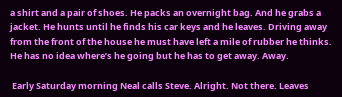a shirt and a pair of shoes. He packs an overnight bag. And he grabs a jacket. He hunts until he finds his car keys and he leaves. Driving away from the front of the house he must have left a mile of rubber he thinks. He has no idea where’s he going but he has to get away. Away.

 Early Saturday morning Neal calls Steve. Alright. Not there. Leaves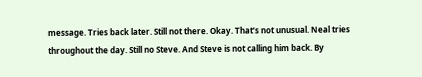message. Tries back later. Still not there. Okay. That’s not unusual. Neal tries throughout the day. Still no Steve. And Steve is not calling him back. By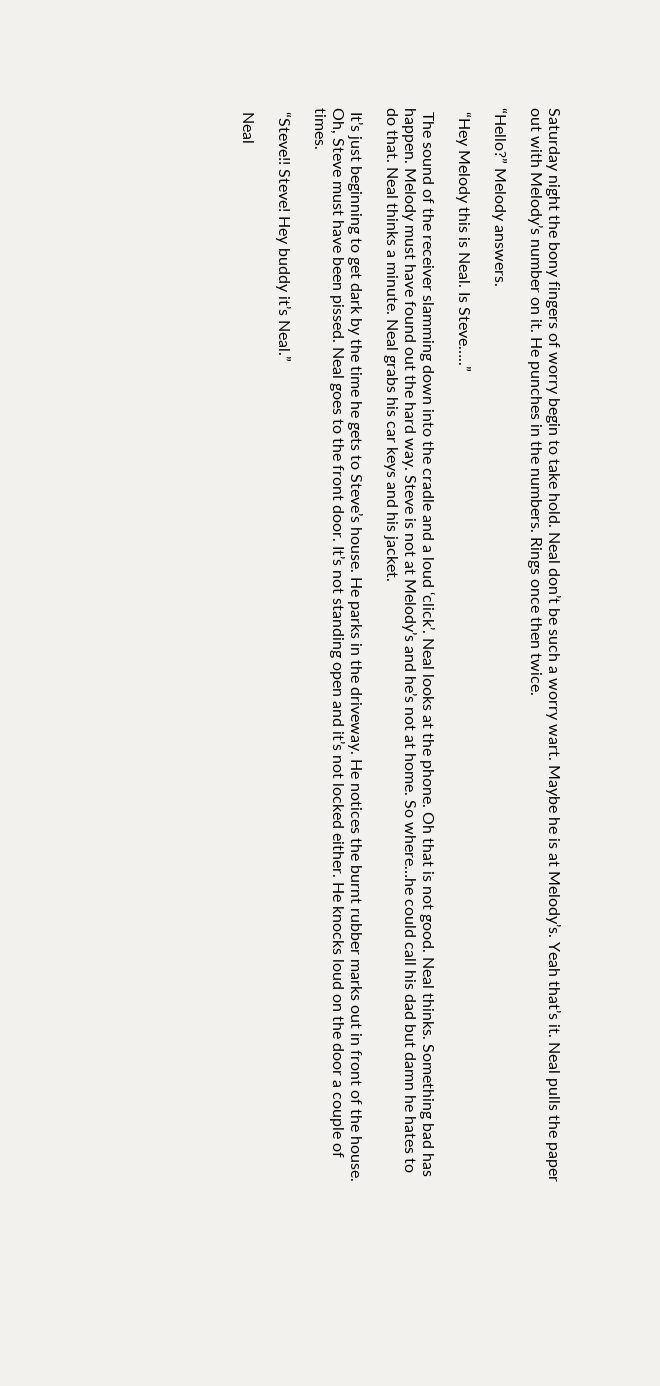Saturday night the bony fingers of worry begin to take hold. Neal don’t be such a worry wart. Maybe he is at Melody’s. Yeah that’s it. Neal pulls the paper out with Melody’s number on it. He punches in the numbers. Rings once then twice.

“Hello?” Melody answers.

 “Hey Melody this is Neal. Is Steve…..”

 The sound of the receiver slamming down into the cradle and a loud ‘click’. Neal looks at the phone. Oh that is not good. Neal thinks. Something bad has happen. Melody must have found out the hard way. Steve is not at Melody’s and he’s not at home. So where…he could call his dad but damn he hates to do that. Neal thinks a minute. Neal grabs his car keys and his jacket.

 It’s just beginning to get dark by the time he gets to Steve’s house. He parks in the driveway. He notices the burnt rubber marks out in front of the house. Oh, Steve must have been pissed. Neal goes to the front door. It’s not standing open and it’s not locked either. He knocks loud on the door a couple of times.

 “Steve!! Steve! Hey buddy it’s Neal.”

 Neal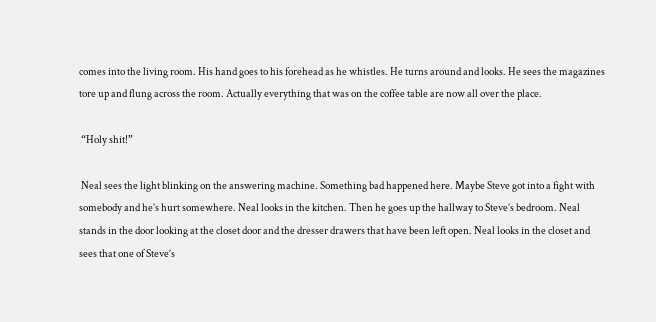comes into the living room. His hand goes to his forehead as he whistles. He turns around and looks. He sees the magazines tore up and flung across the room. Actually everything that was on the coffee table are now all over the place.

 “Holy shit!”

 Neal sees the light blinking on the answering machine. Something bad happened here. Maybe Steve got into a fight with somebody and he’s hurt somewhere. Neal looks in the kitchen. Then he goes up the hallway to Steve’s bedroom. Neal stands in the door looking at the closet door and the dresser drawers that have been left open. Neal looks in the closet and sees that one of Steve’s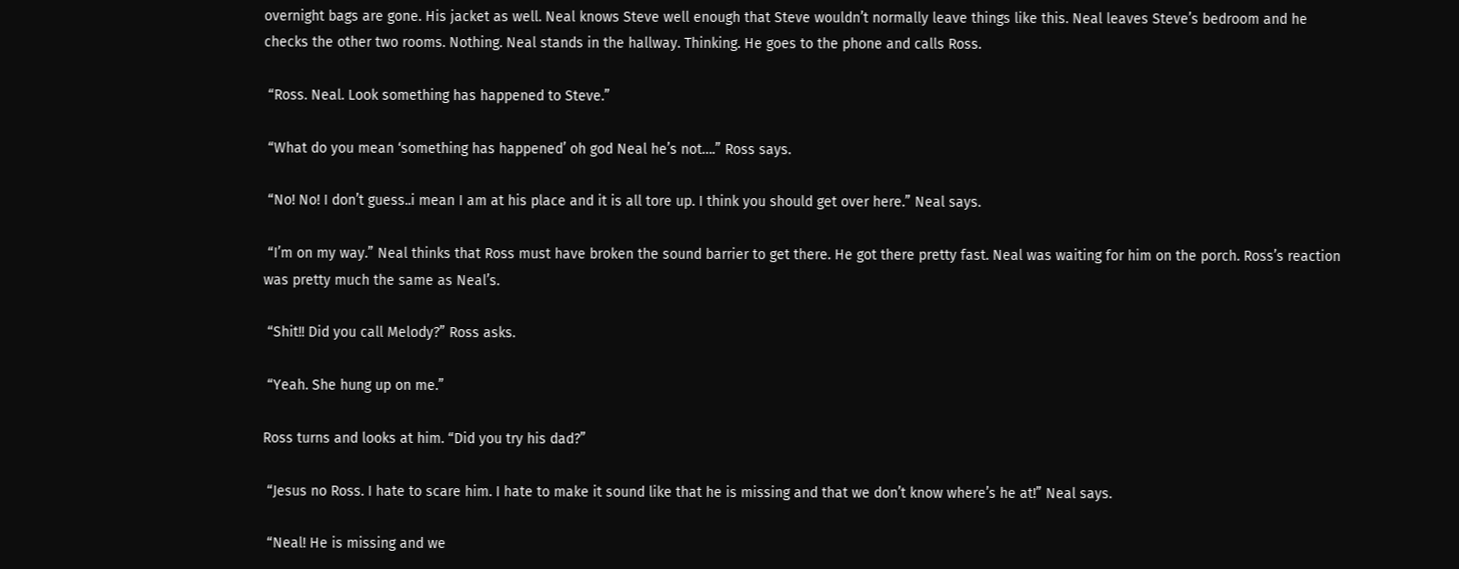overnight bags are gone. His jacket as well. Neal knows Steve well enough that Steve wouldn’t normally leave things like this. Neal leaves Steve’s bedroom and he checks the other two rooms. Nothing. Neal stands in the hallway. Thinking. He goes to the phone and calls Ross.

 “Ross. Neal. Look something has happened to Steve.”

 “What do you mean ‘something has happened’ oh god Neal he’s not….” Ross says.

 “No! No! I don’t guess..i mean I am at his place and it is all tore up. I think you should get over here.” Neal says.

 “I’m on my way.” Neal thinks that Ross must have broken the sound barrier to get there. He got there pretty fast. Neal was waiting for him on the porch. Ross’s reaction was pretty much the same as Neal’s.

 “Shit!! Did you call Melody?” Ross asks.

 “Yeah. She hung up on me.”

Ross turns and looks at him. “Did you try his dad?”

 “Jesus no Ross. I hate to scare him. I hate to make it sound like that he is missing and that we don’t know where’s he at!” Neal says.

 “Neal! He is missing and we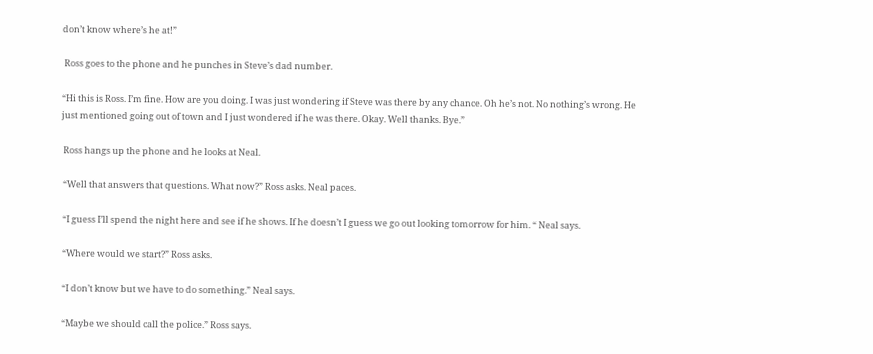don’t know where’s he at!”

 Ross goes to the phone and he punches in Steve’s dad number.

“Hi this is Ross. I’m fine. How are you doing. I was just wondering if Steve was there by any chance. Oh he’s not. No nothing’s wrong. He just mentioned going out of town and I just wondered if he was there. Okay. Well thanks. Bye.”

 Ross hangs up the phone and he looks at Neal.

 “Well that answers that questions. What now?” Ross asks. Neal paces.

 “I guess I’ll spend the night here and see if he shows. If he doesn’t I guess we go out looking tomorrow for him. “ Neal says.

 “Where would we start?” Ross asks.

 “I don’t know but we have to do something.” Neal says.

 “Maybe we should call the police.” Ross says.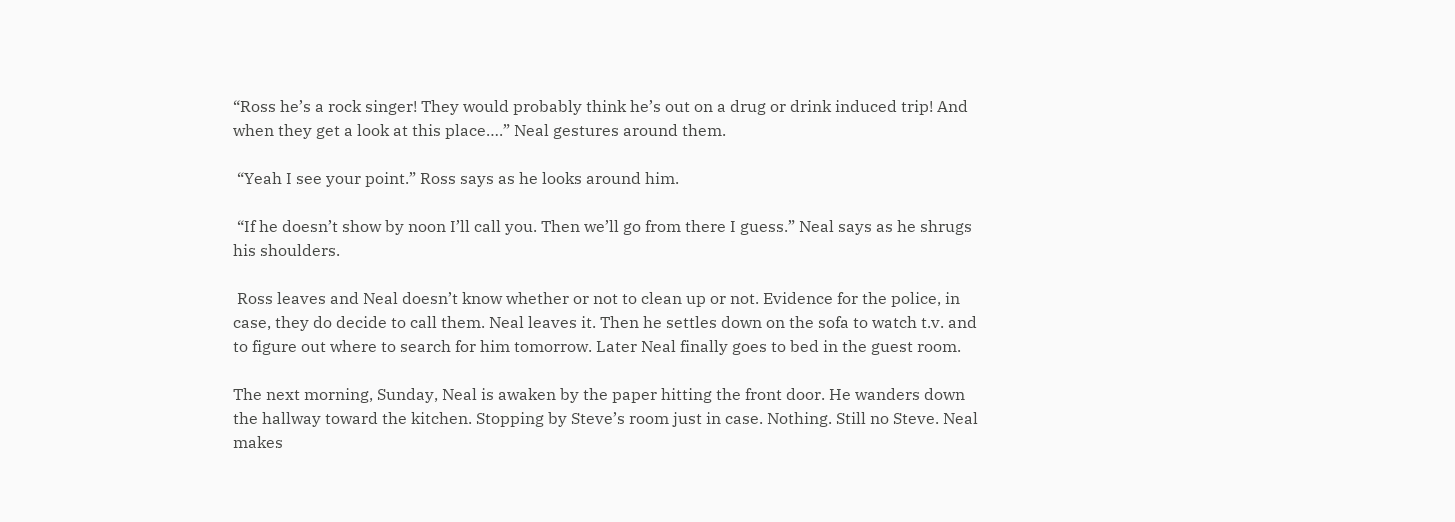“Ross he’s a rock singer! They would probably think he’s out on a drug or drink induced trip! And when they get a look at this place….” Neal gestures around them.

 “Yeah I see your point.” Ross says as he looks around him.

 “If he doesn’t show by noon I’ll call you. Then we’ll go from there I guess.” Neal says as he shrugs his shoulders.

 Ross leaves and Neal doesn’t know whether or not to clean up or not. Evidence for the police, in case, they do decide to call them. Neal leaves it. Then he settles down on the sofa to watch t.v. and to figure out where to search for him tomorrow. Later Neal finally goes to bed in the guest room.

The next morning, Sunday, Neal is awaken by the paper hitting the front door. He wanders down the hallway toward the kitchen. Stopping by Steve’s room just in case. Nothing. Still no Steve. Neal makes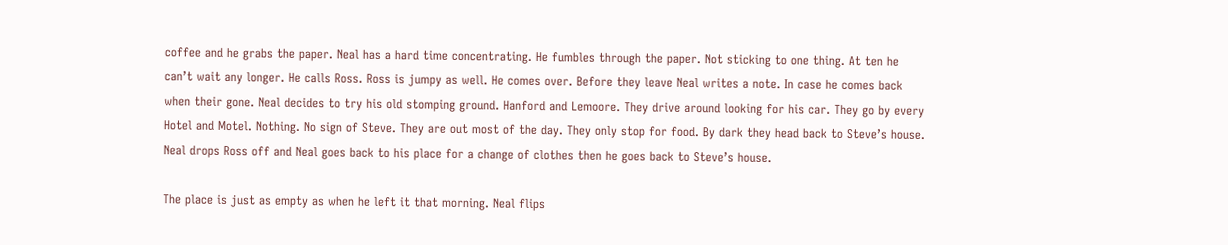coffee and he grabs the paper. Neal has a hard time concentrating. He fumbles through the paper. Not sticking to one thing. At ten he can’t wait any longer. He calls Ross. Ross is jumpy as well. He comes over. Before they leave Neal writes a note. In case he comes back when their gone. Neal decides to try his old stomping ground. Hanford and Lemoore. They drive around looking for his car. They go by every Hotel and Motel. Nothing. No sign of Steve. They are out most of the day. They only stop for food. By dark they head back to Steve’s house. Neal drops Ross off and Neal goes back to his place for a change of clothes then he goes back to Steve’s house.

The place is just as empty as when he left it that morning. Neal flips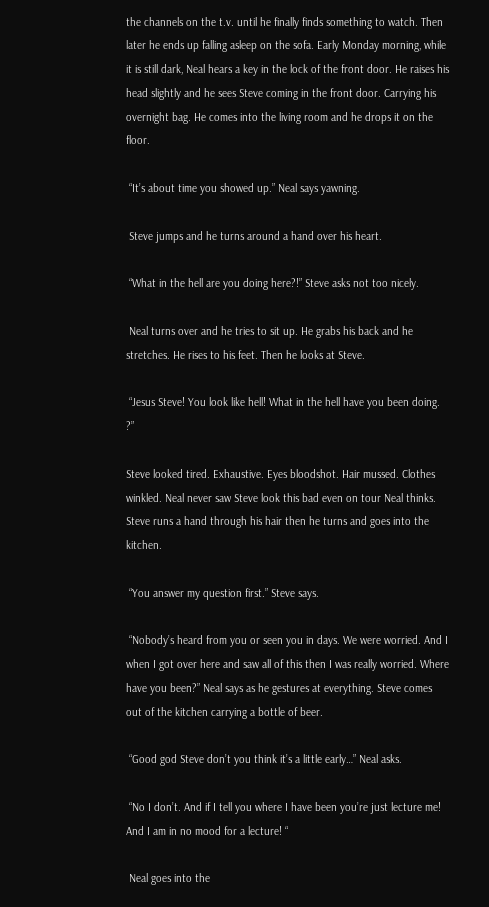the channels on the t.v. until he finally finds something to watch. Then later he ends up falling asleep on the sofa. Early Monday morning, while it is still dark, Neal hears a key in the lock of the front door. He raises his head slightly and he sees Steve coming in the front door. Carrying his overnight bag. He comes into the living room and he drops it on the floor.

 “It’s about time you showed up.” Neal says yawning.

 Steve jumps and he turns around a hand over his heart.

 “What in the hell are you doing here?!” Steve asks not too nicely.

 Neal turns over and he tries to sit up. He grabs his back and he stretches. He rises to his feet. Then he looks at Steve.

 “Jesus Steve! You look like hell! What in the hell have you been doing. ?”

Steve looked tired. Exhaustive. Eyes bloodshot. Hair mussed. Clothes winkled. Neal never saw Steve look this bad even on tour Neal thinks. Steve runs a hand through his hair then he turns and goes into the kitchen.

 “You answer my question first.” Steve says.

 “Nobody’s heard from you or seen you in days. We were worried. And I when I got over here and saw all of this then I was really worried. Where have you been?” Neal says as he gestures at everything. Steve comes out of the kitchen carrying a bottle of beer.

 “Good god Steve don’t you think it’s a little early…” Neal asks.

 “No I don’t. And if I tell you where I have been you’re just lecture me! And I am in no mood for a lecture! “

 Neal goes into the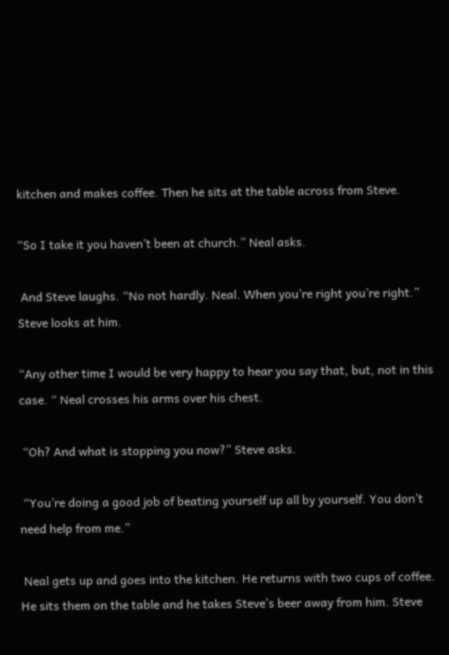kitchen and makes coffee. Then he sits at the table across from Steve.

“So I take it you haven’t been at church.” Neal asks.

 And Steve laughs. “No not hardly. Neal. When you’re right you’re right.” Steve looks at him.

“Any other time I would be very happy to hear you say that, but, not in this case. “ Neal crosses his arms over his chest.

 “Oh? And what is stopping you now?” Steve asks.

 “You’re doing a good job of beating yourself up all by yourself. You don’t need help from me.”

 Neal gets up and goes into the kitchen. He returns with two cups of coffee. He sits them on the table and he takes Steve’s beer away from him. Steve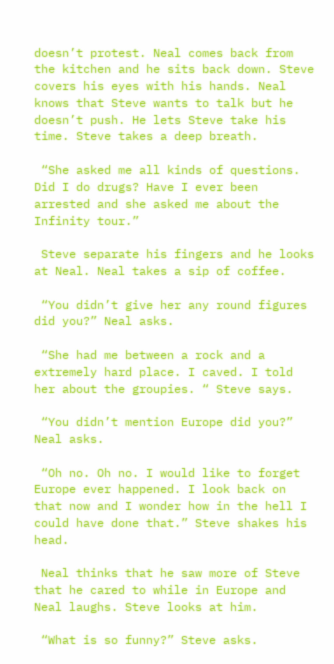doesn’t protest. Neal comes back from the kitchen and he sits back down. Steve covers his eyes with his hands. Neal knows that Steve wants to talk but he doesn’t push. He lets Steve take his time. Steve takes a deep breath.

 “She asked me all kinds of questions. Did I do drugs? Have I ever been arrested and she asked me about the Infinity tour.”

 Steve separate his fingers and he looks at Neal. Neal takes a sip of coffee.

 “You didn’t give her any round figures did you?” Neal asks.

 “She had me between a rock and a extremely hard place. I caved. I told her about the groupies. “ Steve says.

 “You didn’t mention Europe did you?” Neal asks.

 “Oh no. Oh no. I would like to forget Europe ever happened. I look back on that now and I wonder how in the hell I could have done that.” Steve shakes his head.

 Neal thinks that he saw more of Steve that he cared to while in Europe and Neal laughs. Steve looks at him.

 “What is so funny?” Steve asks.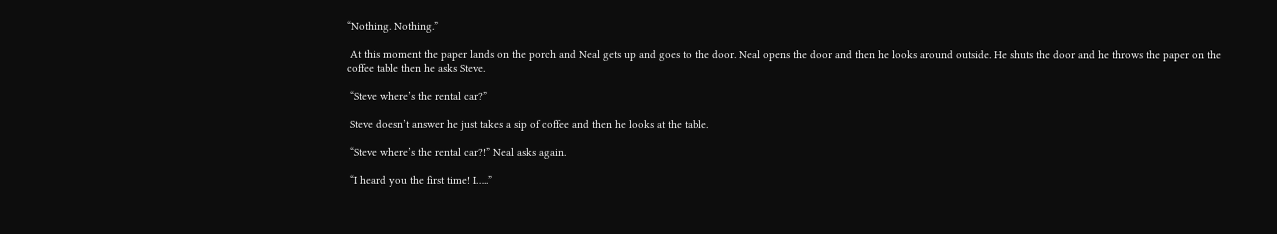“Nothing. Nothing.”

 At this moment the paper lands on the porch and Neal gets up and goes to the door. Neal opens the door and then he looks around outside. He shuts the door and he throws the paper on the coffee table then he asks Steve.

 “Steve where’s the rental car?”

 Steve doesn’t answer he just takes a sip of coffee and then he looks at the table.

 “Steve where’s the rental car?!” Neal asks again.

 “I heard you the first time! I…..”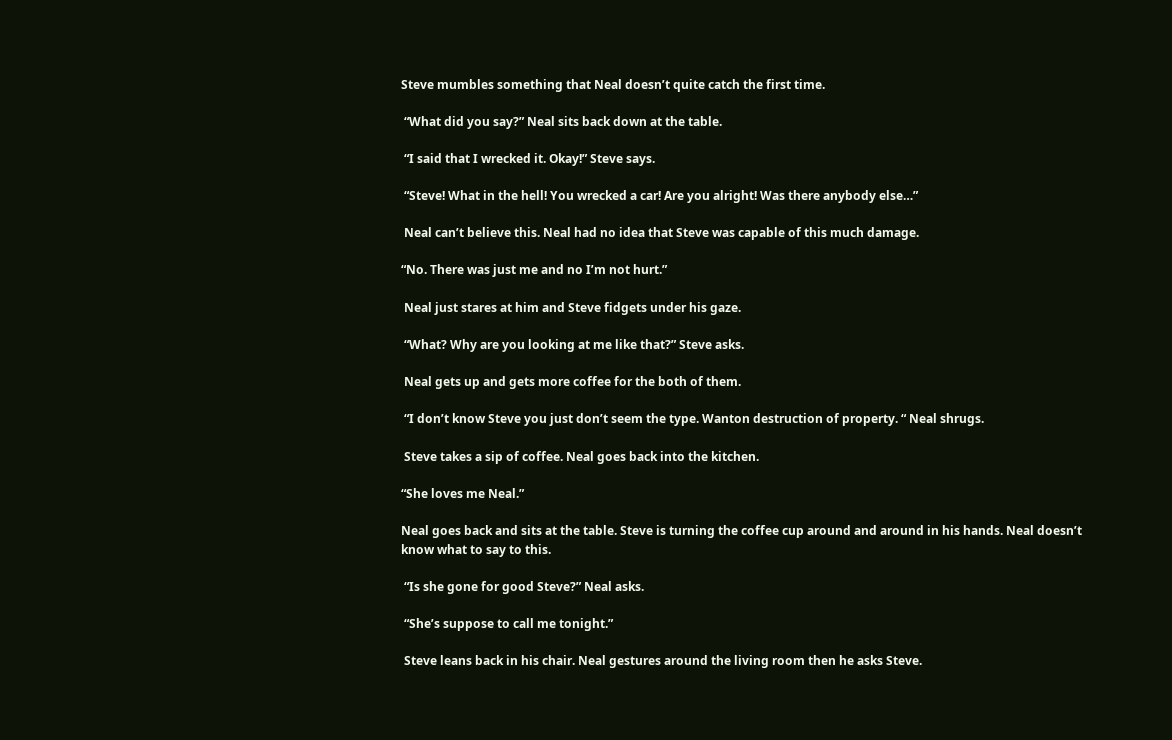Steve mumbles something that Neal doesn’t quite catch the first time.

 “What did you say?” Neal sits back down at the table.

 “I said that I wrecked it. Okay!” Steve says.

 “Steve! What in the hell! You wrecked a car! Are you alright! Was there anybody else…”

 Neal can’t believe this. Neal had no idea that Steve was capable of this much damage.

“No. There was just me and no I’m not hurt.”

 Neal just stares at him and Steve fidgets under his gaze.

 “What? Why are you looking at me like that?” Steve asks.

 Neal gets up and gets more coffee for the both of them.

 “I don’t know Steve you just don’t seem the type. Wanton destruction of property. “ Neal shrugs.

 Steve takes a sip of coffee. Neal goes back into the kitchen.

“She loves me Neal.”

Neal goes back and sits at the table. Steve is turning the coffee cup around and around in his hands. Neal doesn’t know what to say to this.

 “Is she gone for good Steve?” Neal asks.

 “She’s suppose to call me tonight.”

 Steve leans back in his chair. Neal gestures around the living room then he asks Steve.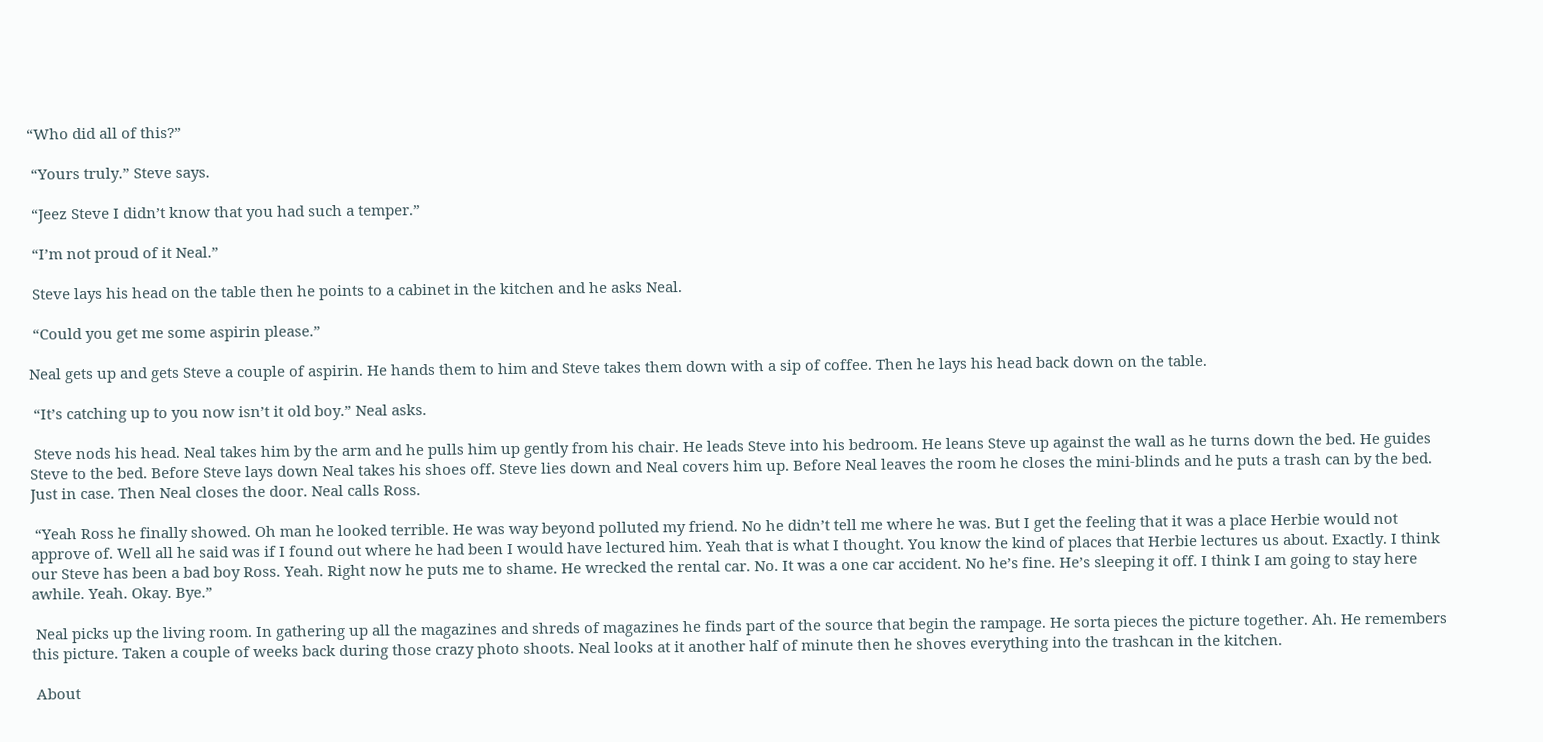“Who did all of this?”

 “Yours truly.” Steve says.

 “Jeez Steve I didn’t know that you had such a temper.”

 “I’m not proud of it Neal.”

 Steve lays his head on the table then he points to a cabinet in the kitchen and he asks Neal.

 “Could you get me some aspirin please.”

Neal gets up and gets Steve a couple of aspirin. He hands them to him and Steve takes them down with a sip of coffee. Then he lays his head back down on the table.

 “It’s catching up to you now isn’t it old boy.” Neal asks.

 Steve nods his head. Neal takes him by the arm and he pulls him up gently from his chair. He leads Steve into his bedroom. He leans Steve up against the wall as he turns down the bed. He guides Steve to the bed. Before Steve lays down Neal takes his shoes off. Steve lies down and Neal covers him up. Before Neal leaves the room he closes the mini-blinds and he puts a trash can by the bed. Just in case. Then Neal closes the door. Neal calls Ross.

 “Yeah Ross he finally showed. Oh man he looked terrible. He was way beyond polluted my friend. No he didn’t tell me where he was. But I get the feeling that it was a place Herbie would not approve of. Well all he said was if I found out where he had been I would have lectured him. Yeah that is what I thought. You know the kind of places that Herbie lectures us about. Exactly. I think our Steve has been a bad boy Ross. Yeah. Right now he puts me to shame. He wrecked the rental car. No. It was a one car accident. No he’s fine. He’s sleeping it off. I think I am going to stay here awhile. Yeah. Okay. Bye.”

 Neal picks up the living room. In gathering up all the magazines and shreds of magazines he finds part of the source that begin the rampage. He sorta pieces the picture together. Ah. He remembers this picture. Taken a couple of weeks back during those crazy photo shoots. Neal looks at it another half of minute then he shoves everything into the trashcan in the kitchen.

 About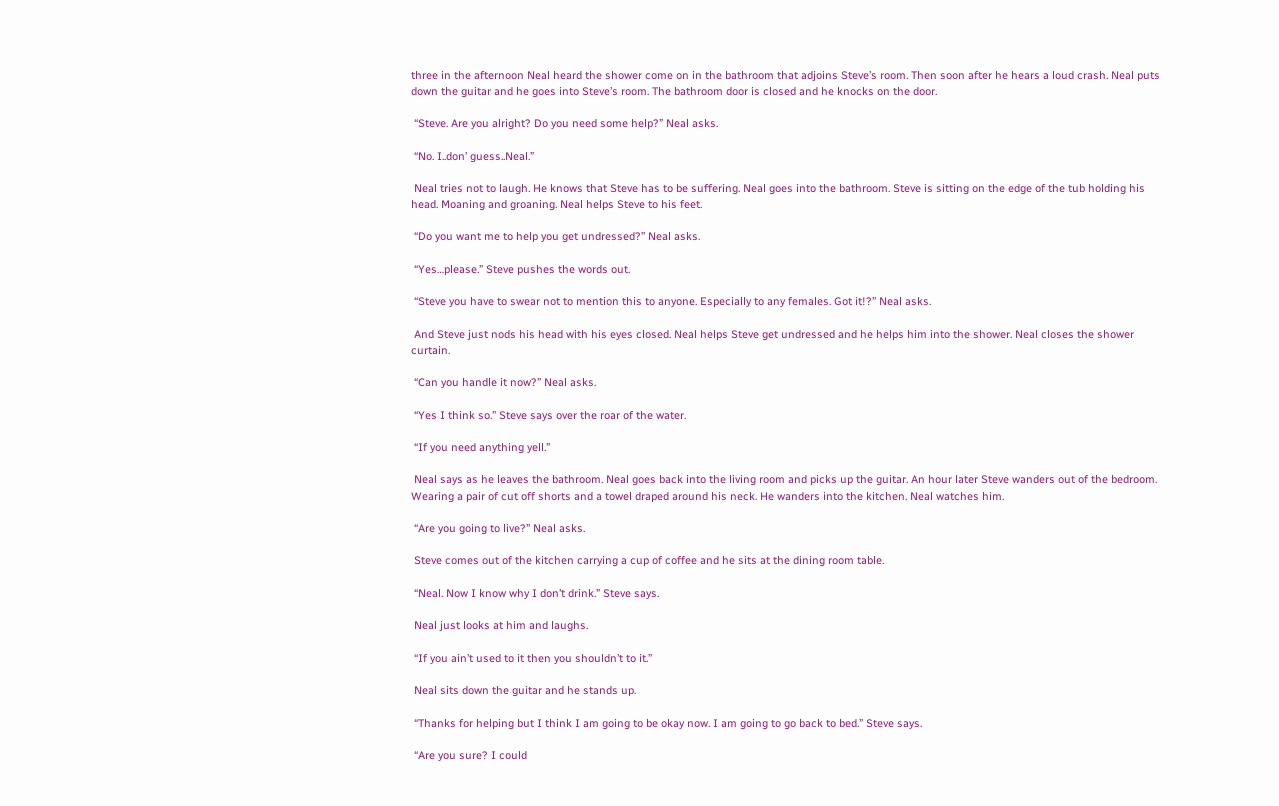three in the afternoon Neal heard the shower come on in the bathroom that adjoins Steve’s room. Then soon after he hears a loud crash. Neal puts down the guitar and he goes into Steve’s room. The bathroom door is closed and he knocks on the door.

 “Steve. Are you alright? Do you need some help?” Neal asks.

 “No. I..don’ guess..Neal.”

 Neal tries not to laugh. He knows that Steve has to be suffering. Neal goes into the bathroom. Steve is sitting on the edge of the tub holding his head. Moaning and groaning. Neal helps Steve to his feet.

 “Do you want me to help you get undressed?” Neal asks.

 “Yes…please.” Steve pushes the words out.

 “Steve you have to swear not to mention this to anyone. Especially to any females. Got it!?” Neal asks.

 And Steve just nods his head with his eyes closed. Neal helps Steve get undressed and he helps him into the shower. Neal closes the shower curtain.

 “Can you handle it now?” Neal asks.

 “Yes I think so.” Steve says over the roar of the water.

 “If you need anything yell.”

 Neal says as he leaves the bathroom. Neal goes back into the living room and picks up the guitar. An hour later Steve wanders out of the bedroom. Wearing a pair of cut off shorts and a towel draped around his neck. He wanders into the kitchen. Neal watches him.

 “Are you going to live?” Neal asks.

 Steve comes out of the kitchen carrying a cup of coffee and he sits at the dining room table.

 “Neal. Now I know why I don’t drink.” Steve says.

 Neal just looks at him and laughs.

 “If you ain’t used to it then you shouldn’t to it.”

 Neal sits down the guitar and he stands up.

 “Thanks for helping but I think I am going to be okay now. I am going to go back to bed.” Steve says.

 “Are you sure? I could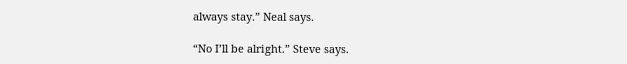always stay.” Neal says.

“No I’ll be alright.” Steve says.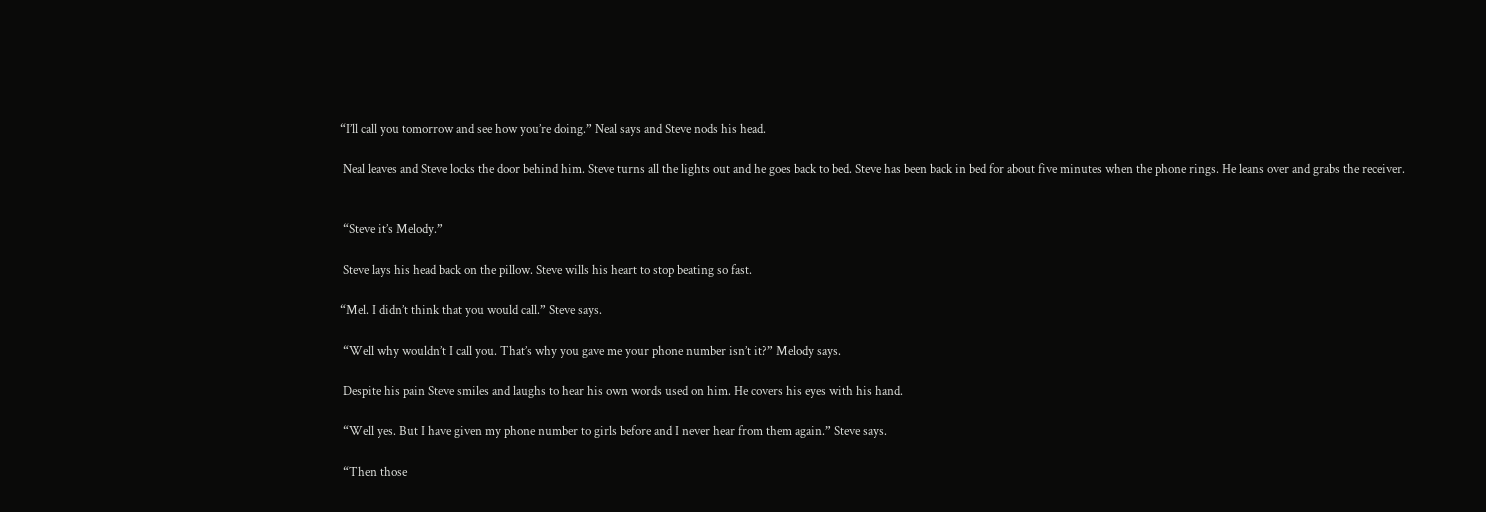“I’ll call you tomorrow and see how you’re doing.” Neal says and Steve nods his head.

 Neal leaves and Steve locks the door behind him. Steve turns all the lights out and he goes back to bed. Steve has been back in bed for about five minutes when the phone rings. He leans over and grabs the receiver.


 “Steve it’s Melody.”

 Steve lays his head back on the pillow. Steve wills his heart to stop beating so fast.

“Mel. I didn’t think that you would call.” Steve says.

 “Well why wouldn’t I call you. That’s why you gave me your phone number isn’t it?” Melody says.

 Despite his pain Steve smiles and laughs to hear his own words used on him. He covers his eyes with his hand.

 “Well yes. But I have given my phone number to girls before and I never hear from them again.” Steve says.

 “Then those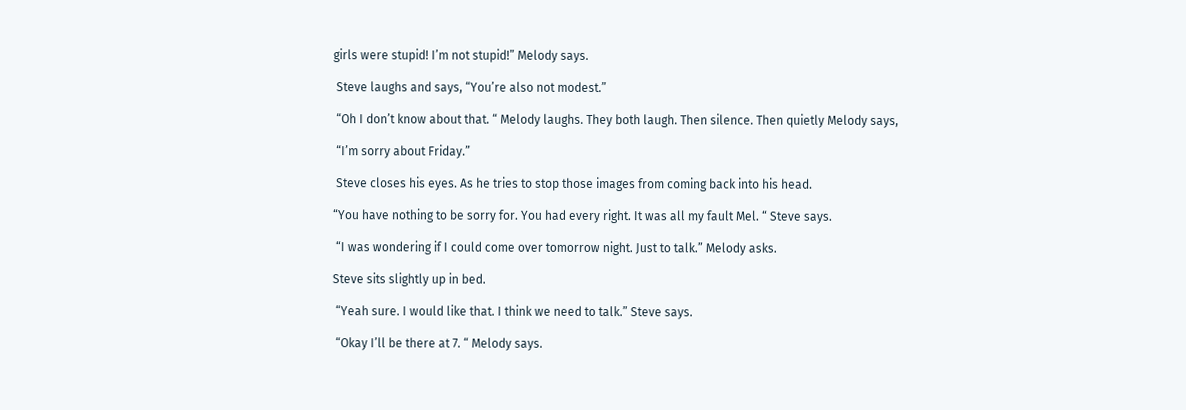girls were stupid! I’m not stupid!” Melody says.

 Steve laughs and says, “You’re also not modest.”

 “Oh I don’t know about that. “ Melody laughs. They both laugh. Then silence. Then quietly Melody says,

 “I’m sorry about Friday.”

 Steve closes his eyes. As he tries to stop those images from coming back into his head.

“You have nothing to be sorry for. You had every right. It was all my fault Mel. “ Steve says.

 “I was wondering if I could come over tomorrow night. Just to talk.” Melody asks.

Steve sits slightly up in bed.

 “Yeah sure. I would like that. I think we need to talk.” Steve says.

 “Okay I’ll be there at 7. “ Melody says.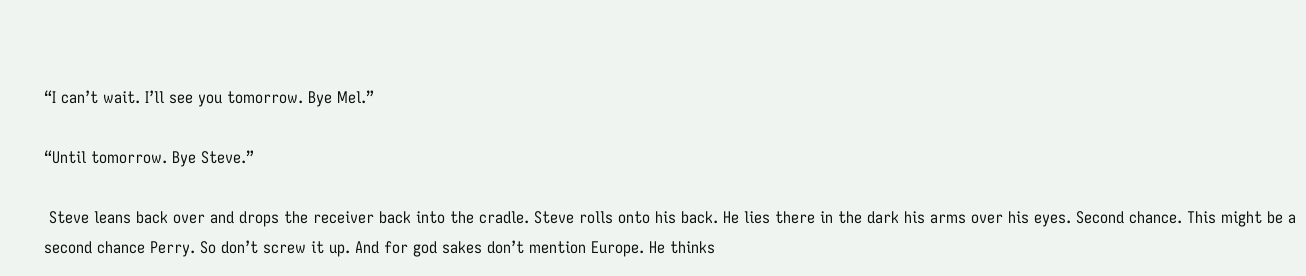“I can’t wait. I’ll see you tomorrow. Bye Mel.”

“Until tomorrow. Bye Steve.”

 Steve leans back over and drops the receiver back into the cradle. Steve rolls onto his back. He lies there in the dark his arms over his eyes. Second chance. This might be a second chance Perry. So don’t screw it up. And for god sakes don’t mention Europe. He thinks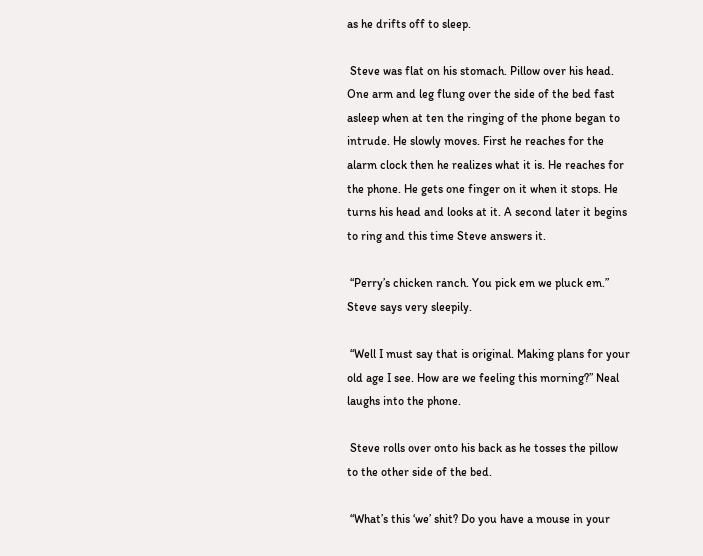as he drifts off to sleep.

 Steve was flat on his stomach. Pillow over his head. One arm and leg flung over the side of the bed fast asleep when at ten the ringing of the phone began to intrude. He slowly moves. First he reaches for the alarm clock then he realizes what it is. He reaches for the phone. He gets one finger on it when it stops. He turns his head and looks at it. A second later it begins to ring and this time Steve answers it.

 “Perry’s chicken ranch. You pick em we pluck em.” Steve says very sleepily.

 “Well I must say that is original. Making plans for your old age I see. How are we feeling this morning?” Neal laughs into the phone.

 Steve rolls over onto his back as he tosses the pillow to the other side of the bed.

 “What’s this ‘we’ shit? Do you have a mouse in your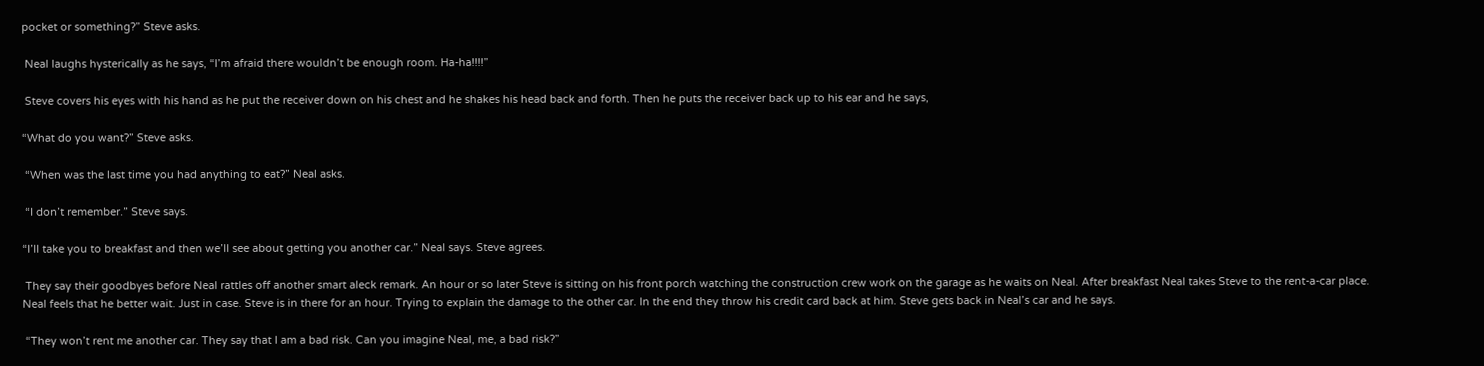pocket or something?” Steve asks.

 Neal laughs hysterically as he says, “I’m afraid there wouldn’t be enough room. Ha-ha!!!!”

 Steve covers his eyes with his hand as he put the receiver down on his chest and he shakes his head back and forth. Then he puts the receiver back up to his ear and he says,

“What do you want?” Steve asks.

 “When was the last time you had anything to eat?” Neal asks.

 “I don’t remember.” Steve says.

“I’ll take you to breakfast and then we’ll see about getting you another car.” Neal says. Steve agrees.

 They say their goodbyes before Neal rattles off another smart aleck remark. An hour or so later Steve is sitting on his front porch watching the construction crew work on the garage as he waits on Neal. After breakfast Neal takes Steve to the rent-a-car place. Neal feels that he better wait. Just in case. Steve is in there for an hour. Trying to explain the damage to the other car. In the end they throw his credit card back at him. Steve gets back in Neal’s car and he says.

 “They won’t rent me another car. They say that I am a bad risk. Can you imagine Neal, me, a bad risk?”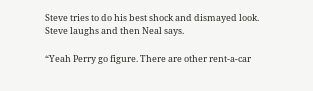Steve tries to do his best shock and dismayed look. Steve laughs and then Neal says.

“Yeah Perry go figure. There are other rent-a-car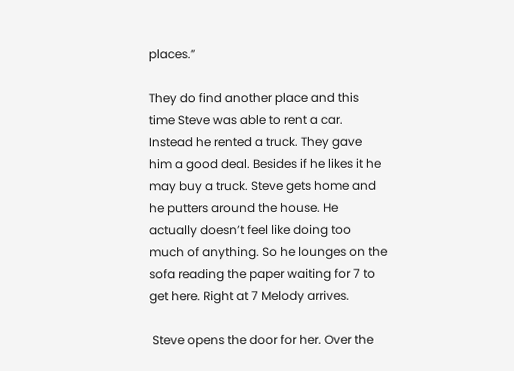places.”

They do find another place and this time Steve was able to rent a car. Instead he rented a truck. They gave him a good deal. Besides if he likes it he may buy a truck. Steve gets home and he putters around the house. He actually doesn’t feel like doing too much of anything. So he lounges on the sofa reading the paper waiting for 7 to get here. Right at 7 Melody arrives.

 Steve opens the door for her. Over the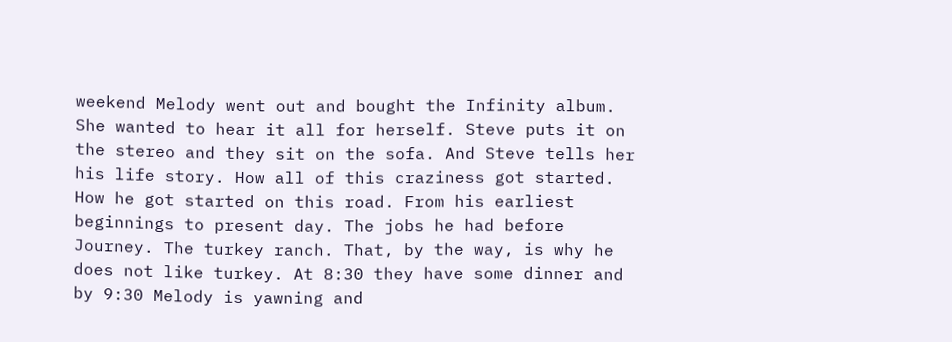weekend Melody went out and bought the Infinity album. She wanted to hear it all for herself. Steve puts it on the stereo and they sit on the sofa. And Steve tells her his life story. How all of this craziness got started. How he got started on this road. From his earliest beginnings to present day. The jobs he had before Journey. The turkey ranch. That, by the way, is why he does not like turkey. At 8:30 they have some dinner and by 9:30 Melody is yawning and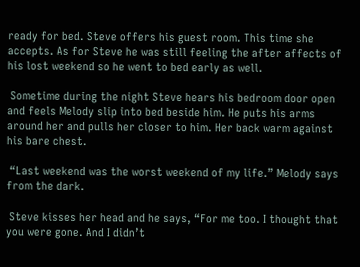ready for bed. Steve offers his guest room. This time she accepts. As for Steve he was still feeling the after affects of his lost weekend so he went to bed early as well.

 Sometime during the night Steve hears his bedroom door open and feels Melody slip into bed beside him. He puts his arms around her and pulls her closer to him. Her back warm against his bare chest.

 “Last weekend was the worst weekend of my life.” Melody says from the dark.

 Steve kisses her head and he says, “For me too. I thought that you were gone. And I didn’t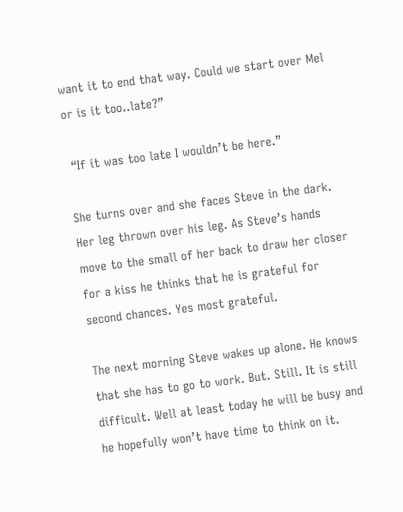want it to end that way. Could we start over Mel or is it too..late?”

 “If it was too late I wouldn’t be here.”

She turns over and she faces Steve in the dark. Her leg thrown over his leg. As Steve’s hands move to the small of her back to draw her closer for a kiss he thinks that he is grateful for second chances. Yes most grateful.

The next morning Steve wakes up alone. He knows that she has to go to work. But. Still. It is still difficult. Well at least today he will be busy and he hopefully won’t have time to think on it.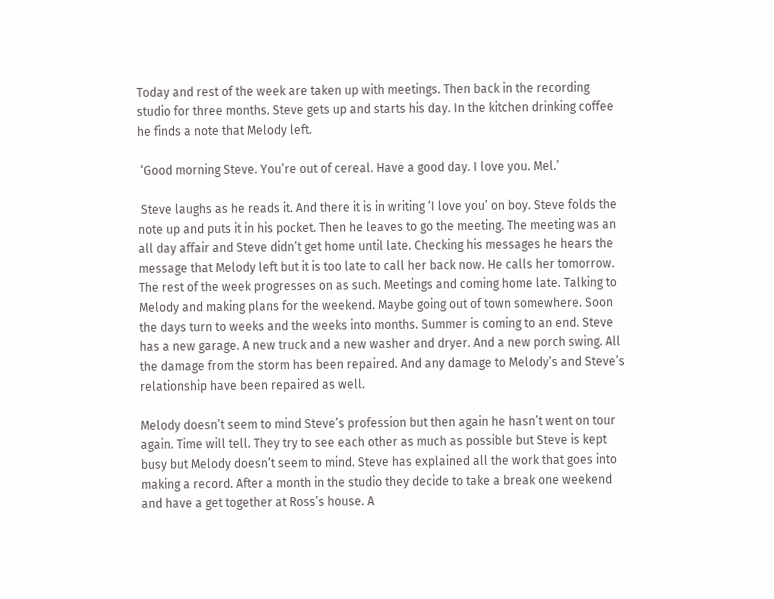Today and rest of the week are taken up with meetings. Then back in the recording studio for three months. Steve gets up and starts his day. In the kitchen drinking coffee he finds a note that Melody left.

 ‘Good morning Steve. You’re out of cereal. Have a good day. I love you. Mel.’

 Steve laughs as he reads it. And there it is in writing ‘I love you’ on boy. Steve folds the note up and puts it in his pocket. Then he leaves to go the meeting. The meeting was an all day affair and Steve didn’t get home until late. Checking his messages he hears the message that Melody left but it is too late to call her back now. He calls her tomorrow. The rest of the week progresses on as such. Meetings and coming home late. Talking to Melody and making plans for the weekend. Maybe going out of town somewhere. Soon the days turn to weeks and the weeks into months. Summer is coming to an end. Steve has a new garage. A new truck and a new washer and dryer. And a new porch swing. All the damage from the storm has been repaired. And any damage to Melody’s and Steve’s relationship have been repaired as well.

Melody doesn’t seem to mind Steve’s profession but then again he hasn’t went on tour again. Time will tell. They try to see each other as much as possible but Steve is kept busy but Melody doesn’t seem to mind. Steve has explained all the work that goes into making a record. After a month in the studio they decide to take a break one weekend and have a get together at Ross’s house. A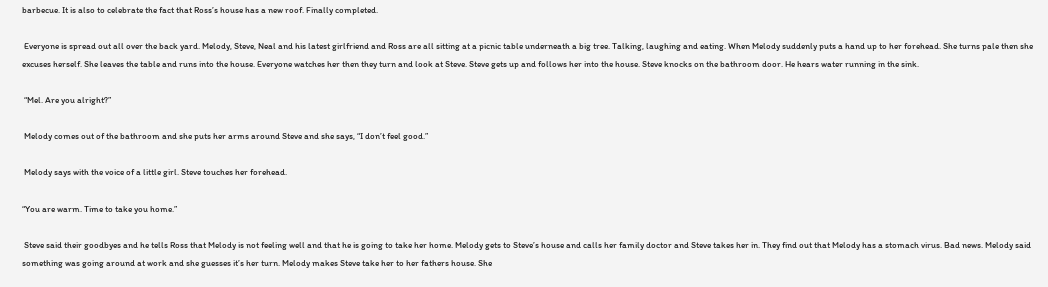barbecue. It is also to celebrate the fact that Ross’s house has a new roof. Finally completed.

 Everyone is spread out all over the back yard. Melody, Steve, Neal and his latest girlfriend and Ross are all sitting at a picnic table underneath a big tree. Talking, laughing and eating. When Melody suddenly puts a hand up to her forehead. She turns pale then she excuses herself. She leaves the table and runs into the house. Everyone watches her then they turn and look at Steve. Steve gets up and follows her into the house. Steve knocks on the bathroom door. He hears water running in the sink.

 “Mel. Are you alright?”

 Melody comes out of the bathroom and she puts her arms around Steve and she says, “I don’t feel good.”

 Melody says with the voice of a little girl. Steve touches her forehead.

“You are warm. Time to take you home.”

 Steve said their goodbyes and he tells Ross that Melody is not feeling well and that he is going to take her home. Melody gets to Steve’s house and calls her family doctor and Steve takes her in. They find out that Melody has a stomach virus. Bad news. Melody said something was going around at work and she guesses it’s her turn. Melody makes Steve take her to her fathers house. She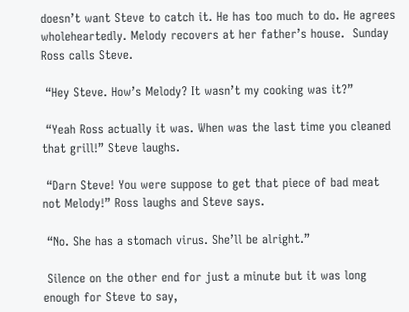doesn’t want Steve to catch it. He has too much to do. He agrees wholeheartedly. Melody recovers at her father’s house.  Sunday Ross calls Steve.

 “Hey Steve. How’s Melody? It wasn’t my cooking was it?”

 “Yeah Ross actually it was. When was the last time you cleaned that grill!” Steve laughs.

 “Darn Steve! You were suppose to get that piece of bad meat not Melody!” Ross laughs and Steve says.

 “No. She has a stomach virus. She’ll be alright.”

 Silence on the other end for just a minute but it was long enough for Steve to say,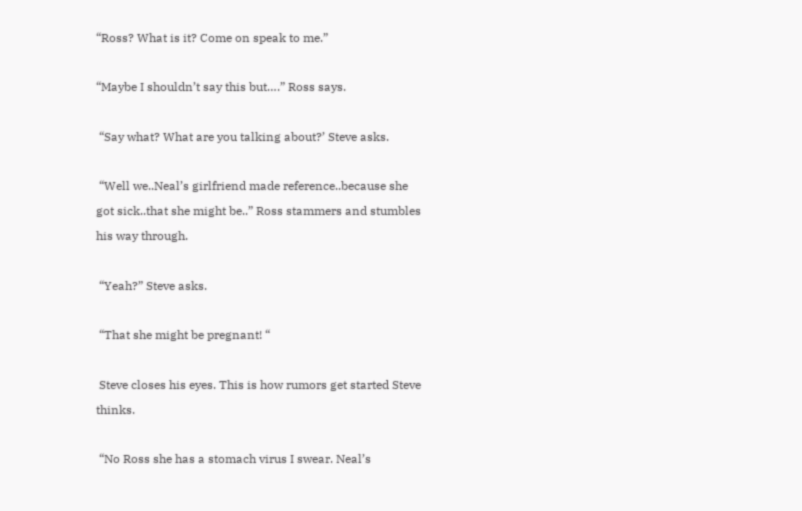“Ross? What is it? Come on speak to me.”

“Maybe I shouldn’t say this but….” Ross says.

 “Say what? What are you talking about?’ Steve asks.

 “Well we..Neal’s girlfriend made reference..because she got sick..that she might be..” Ross stammers and stumbles his way through.

 “Yeah?” Steve asks.

 “That she might be pregnant! “

 Steve closes his eyes. This is how rumors get started Steve thinks.

 “No Ross she has a stomach virus I swear. Neal’s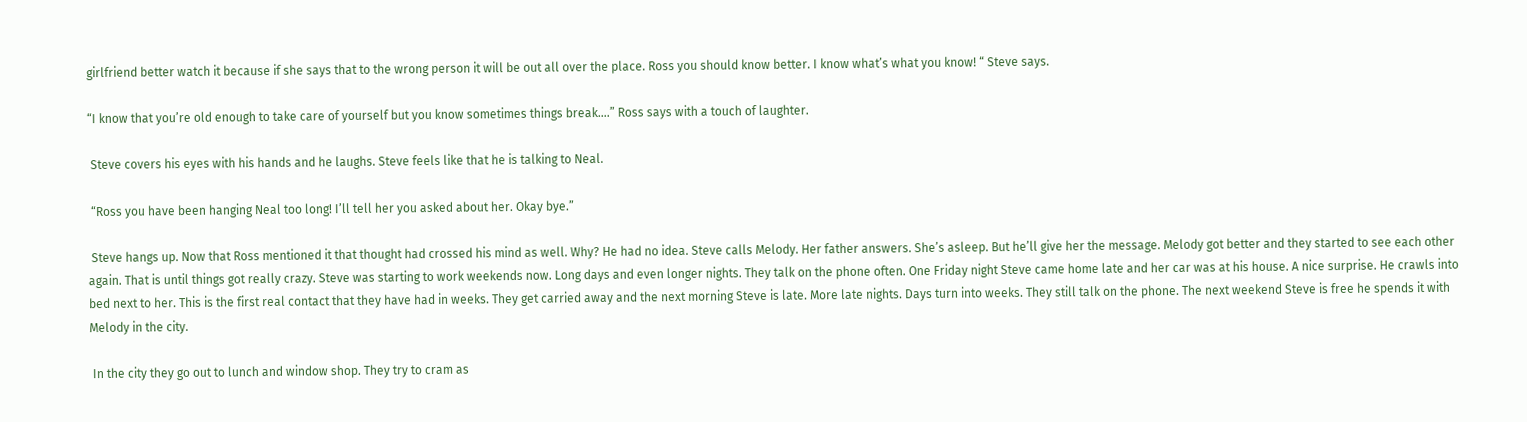girlfriend better watch it because if she says that to the wrong person it will be out all over the place. Ross you should know better. I know what’s what you know! “ Steve says.

“I know that you’re old enough to take care of yourself but you know sometimes things break….” Ross says with a touch of laughter.

 Steve covers his eyes with his hands and he laughs. Steve feels like that he is talking to Neal.

 “Ross you have been hanging Neal too long! I’ll tell her you asked about her. Okay bye.”

 Steve hangs up. Now that Ross mentioned it that thought had crossed his mind as well. Why? He had no idea. Steve calls Melody. Her father answers. She’s asleep. But he’ll give her the message. Melody got better and they started to see each other again. That is until things got really crazy. Steve was starting to work weekends now. Long days and even longer nights. They talk on the phone often. One Friday night Steve came home late and her car was at his house. A nice surprise. He crawls into bed next to her. This is the first real contact that they have had in weeks. They get carried away and the next morning Steve is late. More late nights. Days turn into weeks. They still talk on the phone. The next weekend Steve is free he spends it with Melody in the city.

 In the city they go out to lunch and window shop. They try to cram as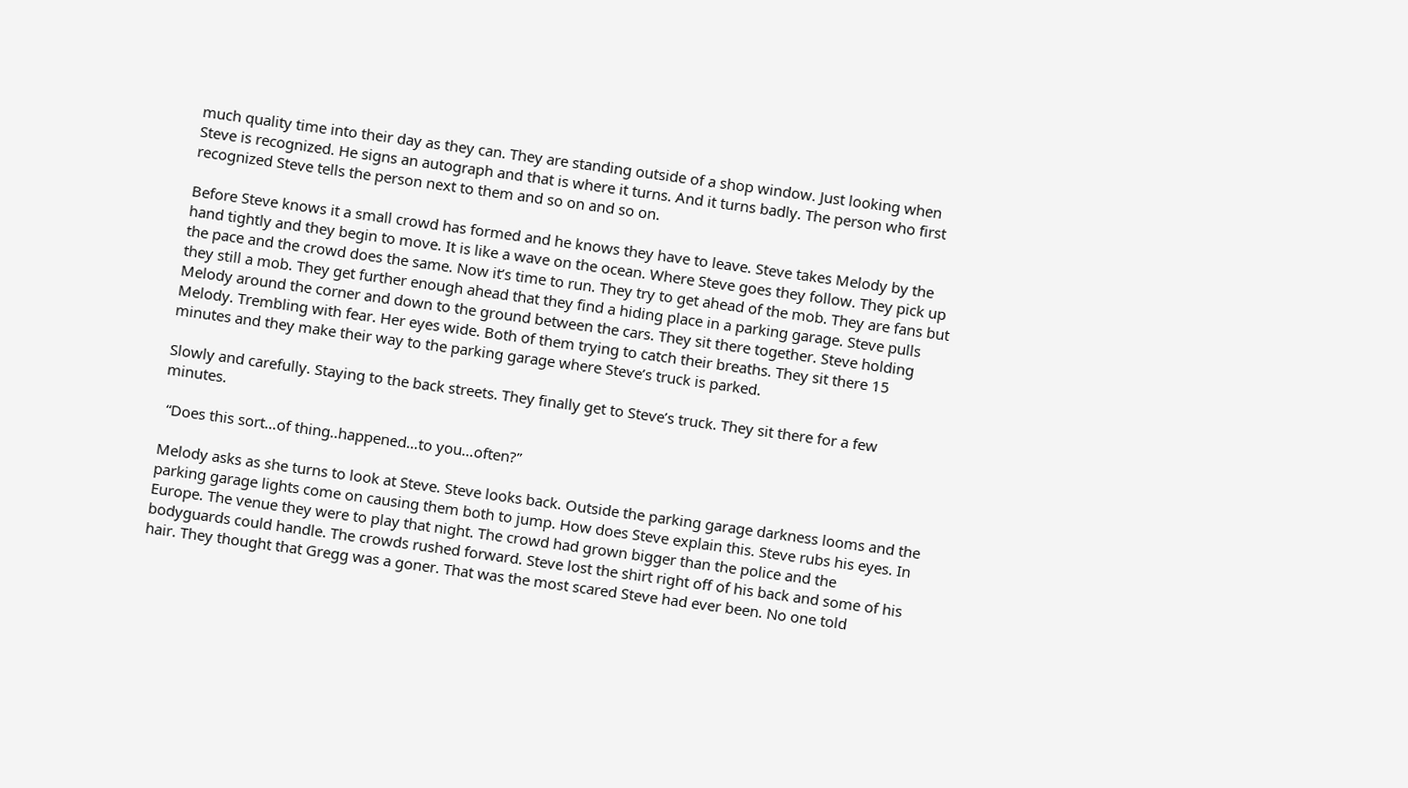much quality time into their day as they can. They are standing outside of a shop window. Just looking when Steve is recognized. He signs an autograph and that is where it turns. And it turns badly. The person who first recognized Steve tells the person next to them and so on and so on.

Before Steve knows it a small crowd has formed and he knows they have to leave. Steve takes Melody by the hand tightly and they begin to move. It is like a wave on the ocean. Where Steve goes they follow. They pick up the pace and the crowd does the same. Now it’s time to run. They try to get ahead of the mob. They are fans but they still a mob. They get further enough ahead that they find a hiding place in a parking garage. Steve pulls Melody around the corner and down to the ground between the cars. They sit there together. Steve holding Melody. Trembling with fear. Her eyes wide. Both of them trying to catch their breaths. They sit there 15 minutes and they make their way to the parking garage where Steve’s truck is parked.

Slowly and carefully. Staying to the back streets. They finally get to Steve’s truck. They sit there for a few minutes.

 “Does this sort…of thing..happened…to you…often?”

Melody asks as she turns to look at Steve. Steve looks back. Outside the parking garage darkness looms and the parking garage lights come on causing them both to jump. How does Steve explain this. Steve rubs his eyes. In Europe. The venue they were to play that night. The crowd had grown bigger than the police and the bodyguards could handle. The crowds rushed forward. Steve lost the shirt right off of his back and some of his hair. They thought that Gregg was a goner. That was the most scared Steve had ever been. No one told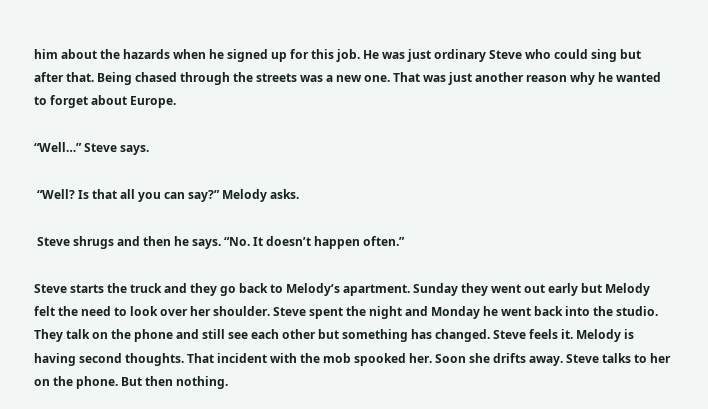him about the hazards when he signed up for this job. He was just ordinary Steve who could sing but after that. Being chased through the streets was a new one. That was just another reason why he wanted to forget about Europe.

“Well…” Steve says.

 “Well? Is that all you can say?” Melody asks.

 Steve shrugs and then he says. “No. It doesn’t happen often.”

Steve starts the truck and they go back to Melody’s apartment. Sunday they went out early but Melody felt the need to look over her shoulder. Steve spent the night and Monday he went back into the studio. They talk on the phone and still see each other but something has changed. Steve feels it. Melody is having second thoughts. That incident with the mob spooked her. Soon she drifts away. Steve talks to her on the phone. But then nothing.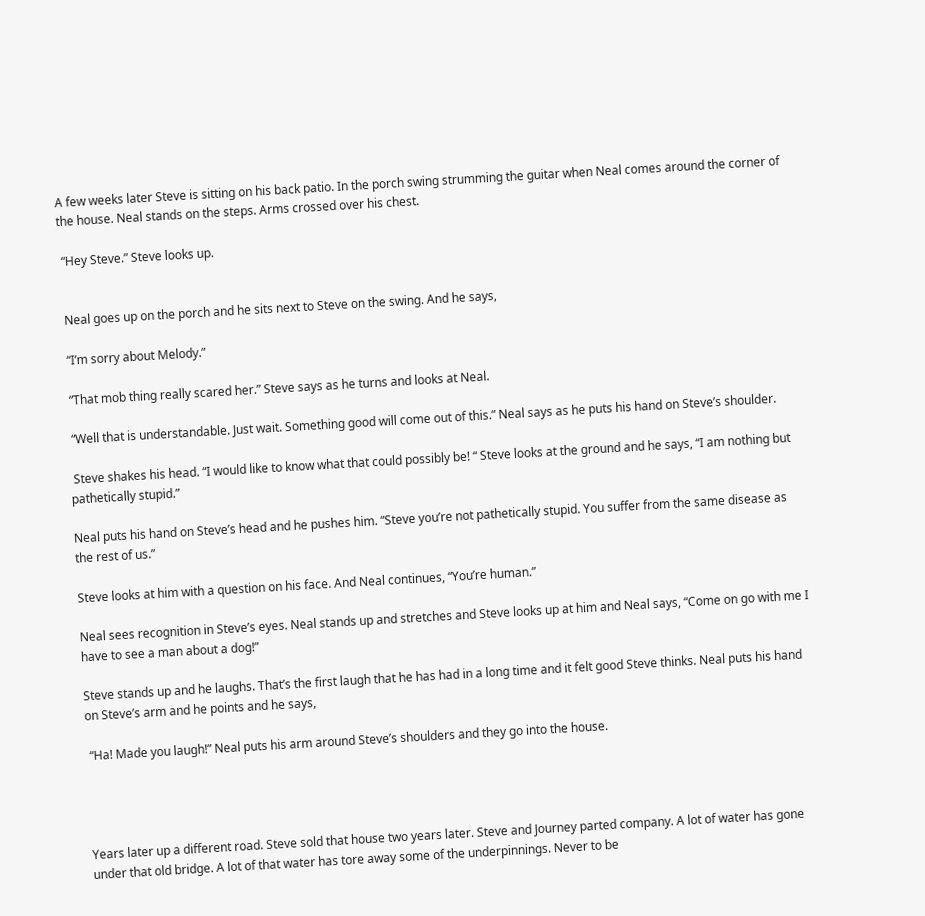A few weeks later Steve is sitting on his back patio. In the porch swing strumming the guitar when Neal comes around the corner of the house. Neal stands on the steps. Arms crossed over his chest.

 “Hey Steve.” Steve looks up.


 Neal goes up on the porch and he sits next to Steve on the swing. And he says,

 “I’m sorry about Melody.”

 “That mob thing really scared her.” Steve says as he turns and looks at Neal.

 “Well that is understandable. Just wait. Something good will come out of this.” Neal says as he puts his hand on Steve’s shoulder.

 Steve shakes his head. “I would like to know what that could possibly be! “ Steve looks at the ground and he says, “I am nothing but pathetically stupid.”

Neal puts his hand on Steve’s head and he pushes him. “Steve you’re not pathetically stupid. You suffer from the same disease as the rest of us.”

Steve looks at him with a question on his face. And Neal continues, “You’re human.”

Neal sees recognition in Steve’s eyes. Neal stands up and stretches and Steve looks up at him and Neal says, “Come on go with me I have to see a man about a dog!”

Steve stands up and he laughs. That’s the first laugh that he has had in a long time and it felt good Steve thinks. Neal puts his hand on Steve’s arm and he points and he says,

 “Ha! Made you laugh!” Neal puts his arm around Steve’s shoulders and they go into the house.




Years later up a different road. Steve sold that house two years later. Steve and Journey parted company. A lot of water has gone under that old bridge. A lot of that water has tore away some of the underpinnings. Never to be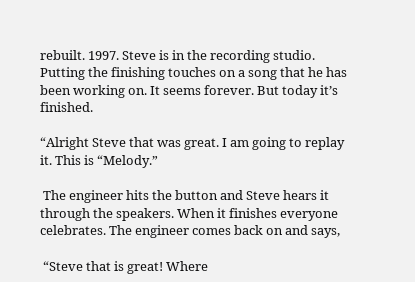rebuilt. 1997. Steve is in the recording studio. Putting the finishing touches on a song that he has been working on. It seems forever. But today it’s finished.

“Alright Steve that was great. I am going to replay it. This is “Melody.”

 The engineer hits the button and Steve hears it through the speakers. When it finishes everyone celebrates. The engineer comes back on and says,

 “Steve that is great! Where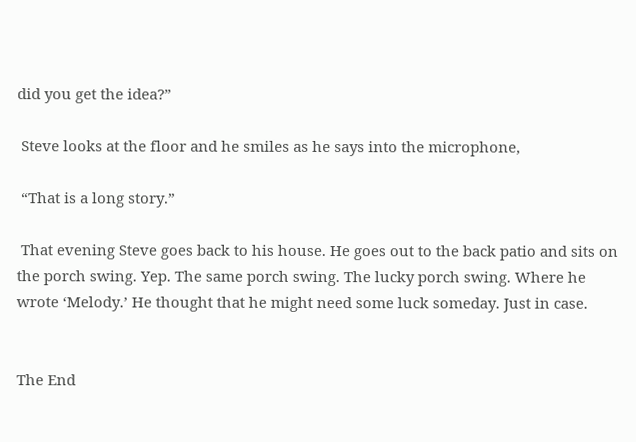did you get the idea?”

 Steve looks at the floor and he smiles as he says into the microphone,

 “That is a long story.”

 That evening Steve goes back to his house. He goes out to the back patio and sits on the porch swing. Yep. The same porch swing. The lucky porch swing. Where he wrote ‘Melody.’ He thought that he might need some luck someday. Just in case.


The End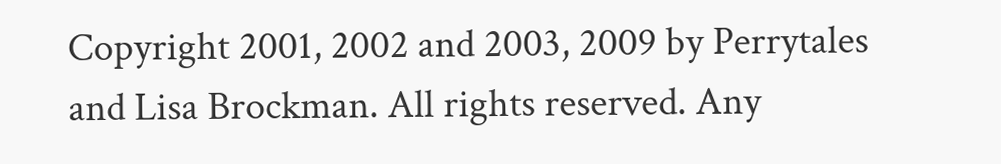Copyright 2001, 2002 and 2003, 2009 by Perrytales and Lisa Brockman. All rights reserved. Any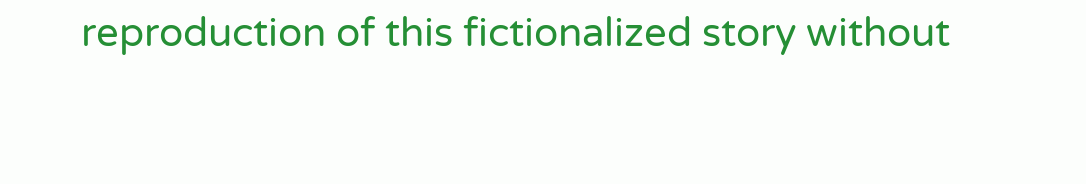reproduction of this fictionalized story without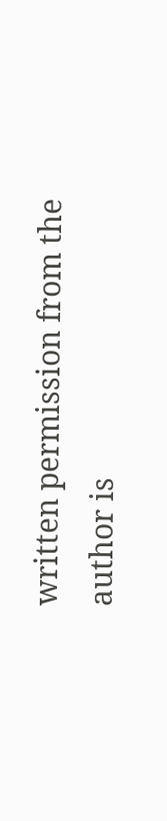written permission from the author is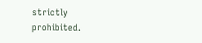strictly prohibited.